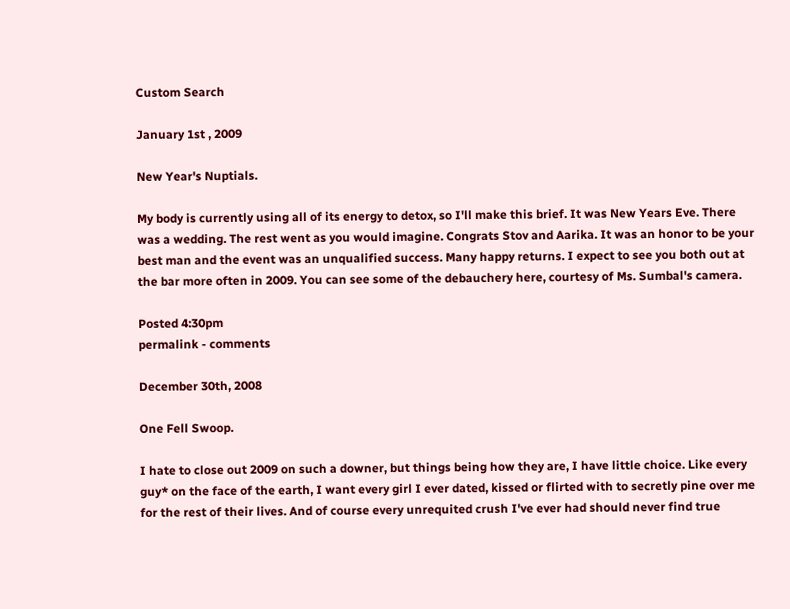Custom Search

January 1st , 2009

New Year's Nuptials.

My body is currently using all of its energy to detox, so I'll make this brief. It was New Years Eve. There was a wedding. The rest went as you would imagine. Congrats Stov and Aarika. It was an honor to be your best man and the event was an unqualified success. Many happy returns. I expect to see you both out at the bar more often in 2009. You can see some of the debauchery here, courtesy of Ms. Sumbal's camera.

Posted 4:30pm
permalink - comments

December 30th, 2008

One Fell Swoop.

I hate to close out 2009 on such a downer, but things being how they are, I have little choice. Like every guy* on the face of the earth, I want every girl I ever dated, kissed or flirted with to secretly pine over me for the rest of their lives. And of course every unrequited crush I've ever had should never find true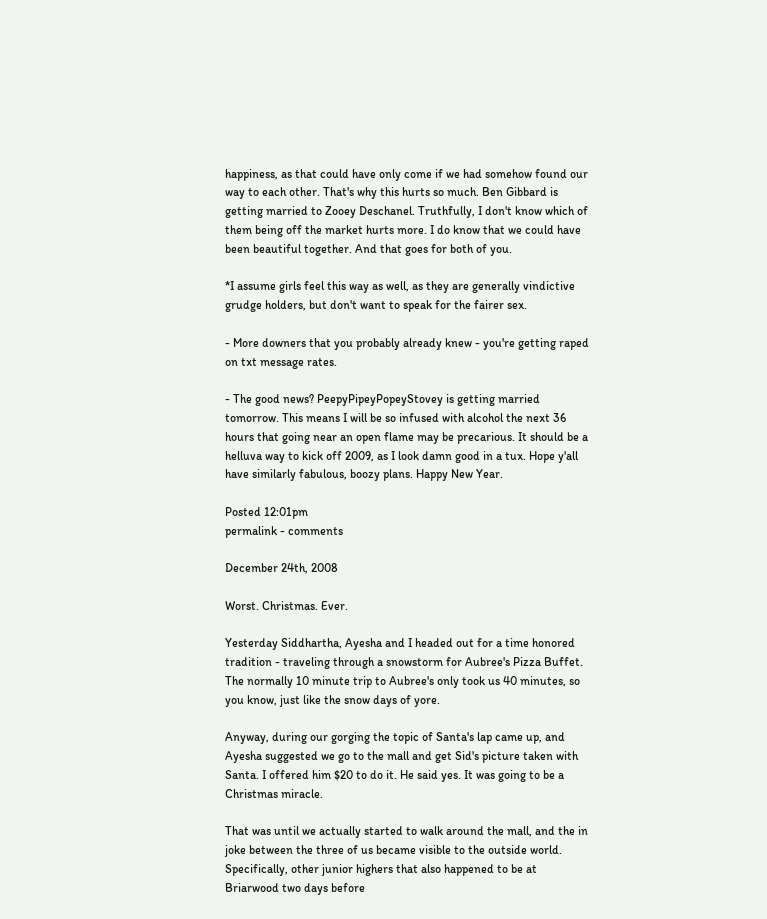happiness, as that could have only come if we had somehow found our way to each other. That's why this hurts so much. Ben Gibbard is getting married to Zooey Deschanel. Truthfully, I don't know which of them being off the market hurts more. I do know that we could have been beautiful together. And that goes for both of you.

*I assume girls feel this way as well, as they are generally vindictive grudge holders, but don't want to speak for the fairer sex.

- More downers that you probably already knew - you're getting raped on txt message rates.

- The good news? PeepyPipeyPopeyStovey is getting married tomorrow. This means I will be so infused with alcohol the next 36 hours that going near an open flame may be precarious. It should be a helluva way to kick off 2009, as I look damn good in a tux. Hope y'all have similarly fabulous, boozy plans. Happy New Year.

Posted 12:01pm
permalink - comments

December 24th, 2008

Worst. Christmas. Ever.

Yesterday Siddhartha, Ayesha and I headed out for a time honored tradition - traveling through a snowstorm for Aubree's Pizza Buffet. The normally 10 minute trip to Aubree's only took us 40 minutes, so you know, just like the snow days of yore.

Anyway, during our gorging the topic of Santa's lap came up, and Ayesha suggested we go to the mall and get Sid's picture taken with Santa. I offered him $20 to do it. He said yes. It was going to be a Christmas miracle.

That was until we actually started to walk around the mall, and the in joke between the three of us became visible to the outside world. Specifically, other junior highers that also happened to be at Briarwood two days before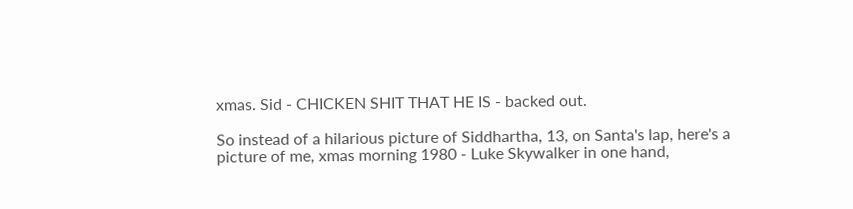xmas. Sid - CHICKEN SHIT THAT HE IS - backed out.

So instead of a hilarious picture of Siddhartha, 13, on Santa's lap, here's a picture of me, xmas morning 1980 - Luke Skywalker in one hand,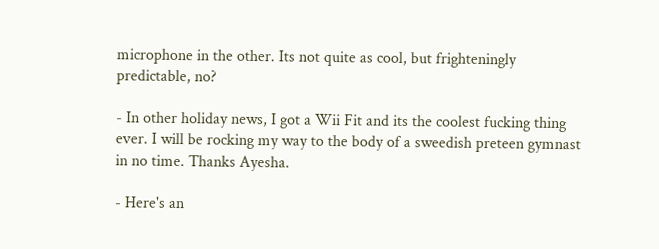microphone in the other. Its not quite as cool, but frighteningly predictable, no?

- In other holiday news, I got a Wii Fit and its the coolest fucking thing ever. I will be rocking my way to the body of a sweedish preteen gymnast in no time. Thanks Ayesha.

- Here's an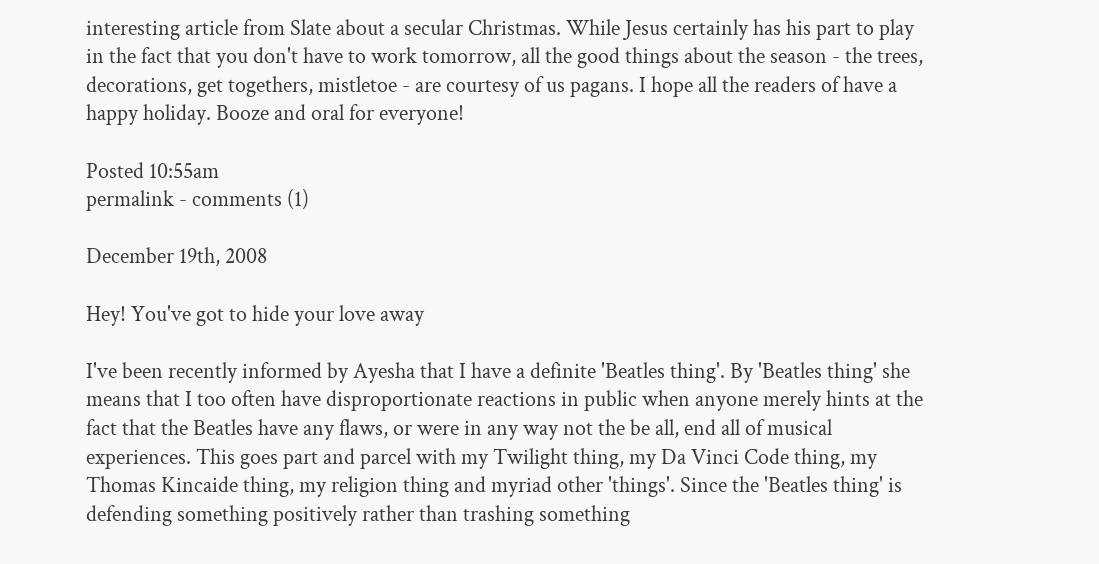interesting article from Slate about a secular Christmas. While Jesus certainly has his part to play in the fact that you don't have to work tomorrow, all the good things about the season - the trees, decorations, get togethers, mistletoe - are courtesy of us pagans. I hope all the readers of have a happy holiday. Booze and oral for everyone!

Posted 10:55am
permalink - comments (1)

December 19th, 2008

Hey! You've got to hide your love away

I've been recently informed by Ayesha that I have a definite 'Beatles thing'. By 'Beatles thing' she means that I too often have disproportionate reactions in public when anyone merely hints at the fact that the Beatles have any flaws, or were in any way not the be all, end all of musical experiences. This goes part and parcel with my Twilight thing, my Da Vinci Code thing, my Thomas Kincaide thing, my religion thing and myriad other 'things'. Since the 'Beatles thing' is defending something positively rather than trashing something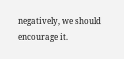negatively, we should encourage it.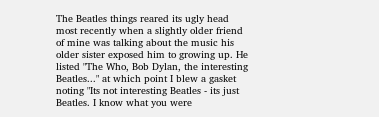The Beatles things reared its ugly head most recently when a slightly older friend of mine was talking about the music his older sister exposed him to growing up. He listed "The Who, Bob Dylan, the interesting Beatles..." at which point I blew a gasket noting "Its not interesting Beatles - its just Beatles. I know what you were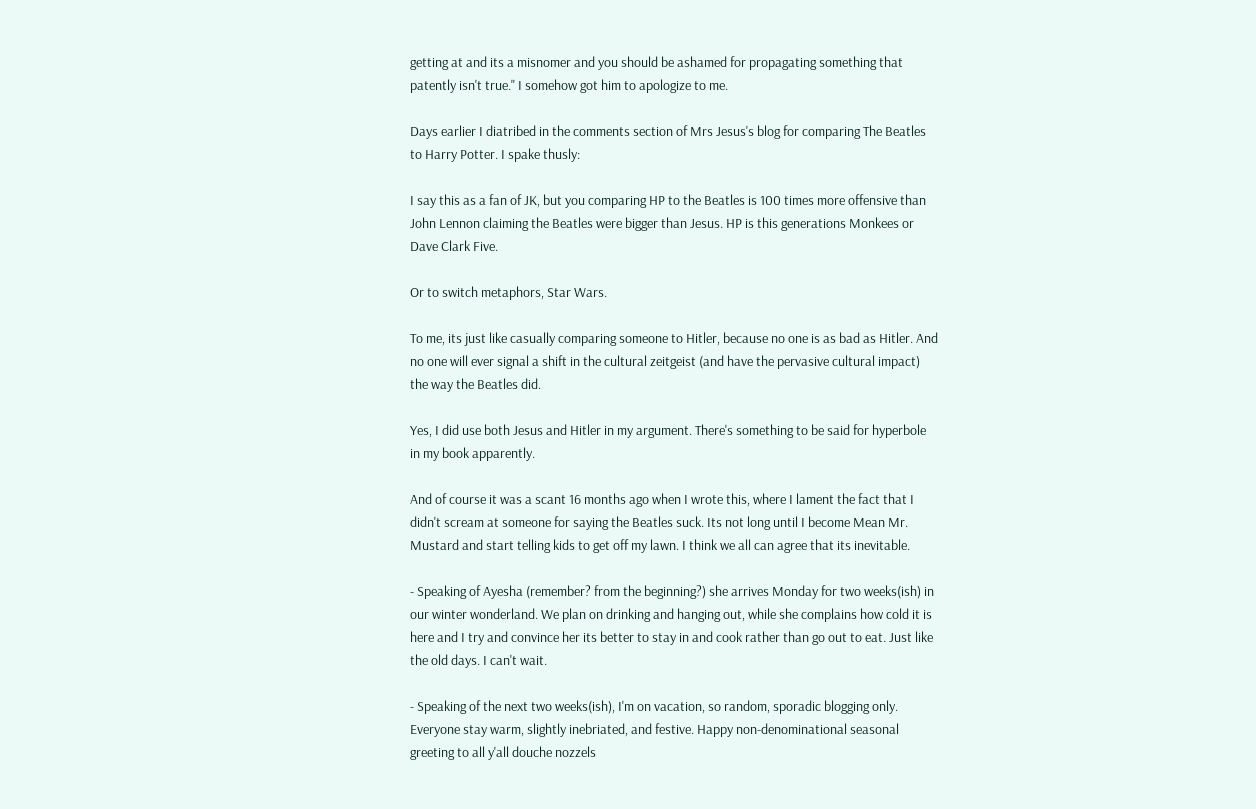getting at and its a misnomer and you should be ashamed for propagating something that patently isn't true." I somehow got him to apologize to me.

Days earlier I diatribed in the comments section of Mrs Jesus's blog for comparing The Beatles to Harry Potter. I spake thusly:

I say this as a fan of JK, but you comparing HP to the Beatles is 100 times more offensive than John Lennon claiming the Beatles were bigger than Jesus. HP is this generations Monkees or Dave Clark Five.

Or to switch metaphors, Star Wars.

To me, its just like casually comparing someone to Hitler, because no one is as bad as Hitler. And no one will ever signal a shift in the cultural zeitgeist (and have the pervasive cultural impact) the way the Beatles did.

Yes, I did use both Jesus and Hitler in my argument. There's something to be said for hyperbole in my book apparently.

And of course it was a scant 16 months ago when I wrote this, where I lament the fact that I didn't scream at someone for saying the Beatles suck. Its not long until I become Mean Mr. Mustard and start telling kids to get off my lawn. I think we all can agree that its inevitable.

- Speaking of Ayesha (remember? from the beginning?) she arrives Monday for two weeks(ish) in our winter wonderland. We plan on drinking and hanging out, while she complains how cold it is here and I try and convince her its better to stay in and cook rather than go out to eat. Just like the old days. I can't wait.

- Speaking of the next two weeks(ish), I'm on vacation, so random, sporadic blogging only. Everyone stay warm, slightly inebriated, and festive. Happy non-denominational seasonal greeting to all y'all douche nozzels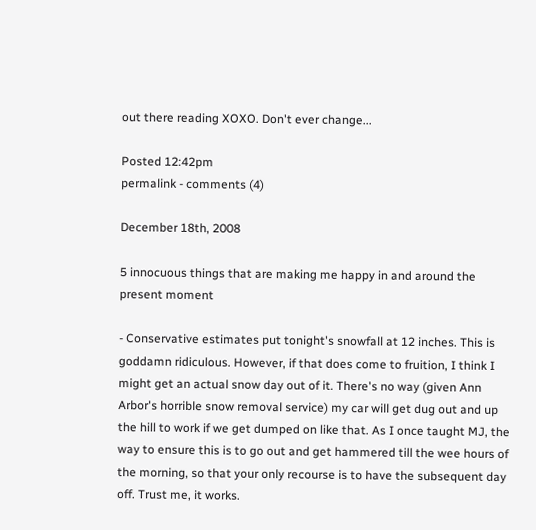out there reading XOXO. Don't ever change...

Posted 12:42pm
permalink - comments (4)

December 18th, 2008

5 innocuous things that are making me happy in and around the present moment

- Conservative estimates put tonight's snowfall at 12 inches. This is goddamn ridiculous. However, if that does come to fruition, I think I might get an actual snow day out of it. There's no way (given Ann Arbor's horrible snow removal service) my car will get dug out and up the hill to work if we get dumped on like that. As I once taught MJ, the way to ensure this is to go out and get hammered till the wee hours of the morning, so that your only recourse is to have the subsequent day off. Trust me, it works.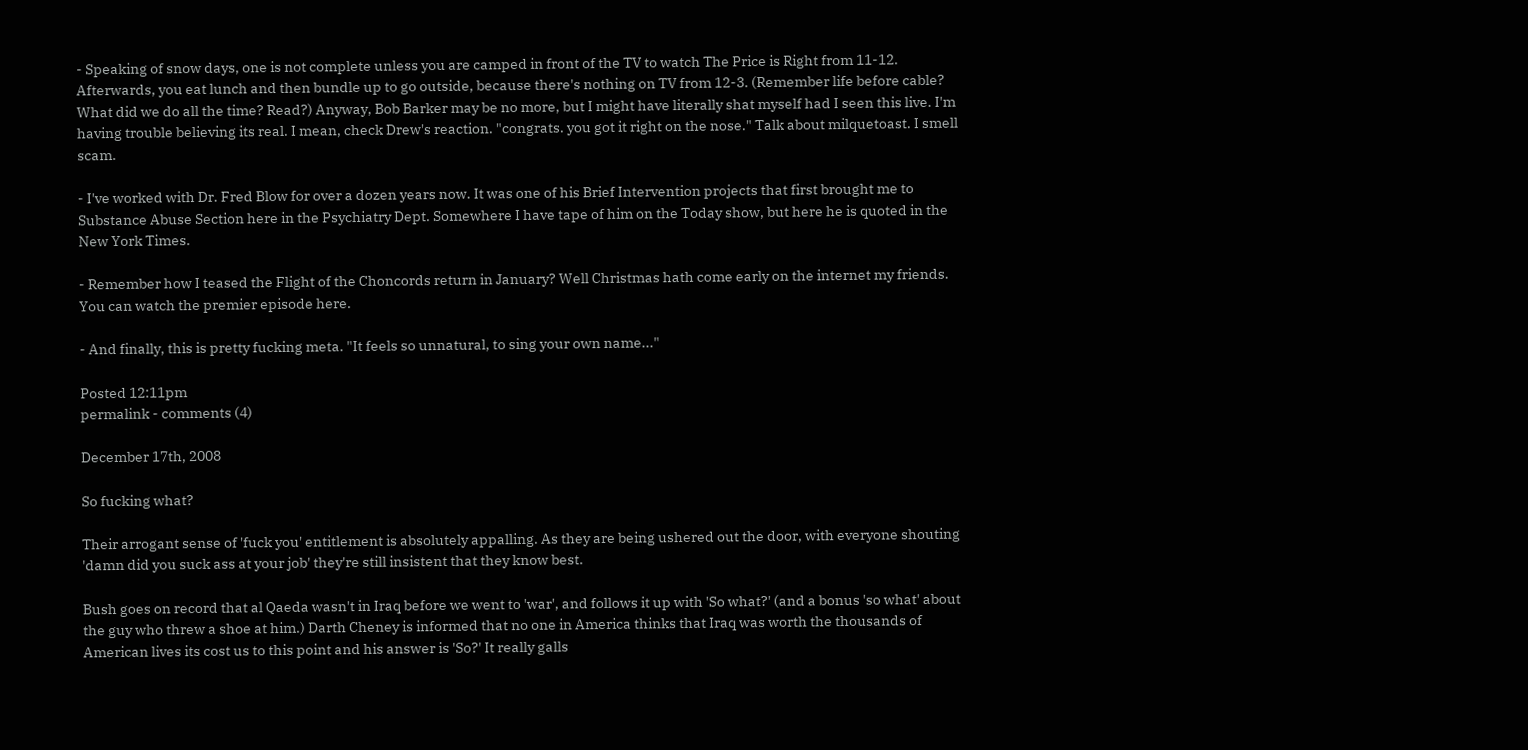- Speaking of snow days, one is not complete unless you are camped in front of the TV to watch The Price is Right from 11-12. Afterwards, you eat lunch and then bundle up to go outside, because there's nothing on TV from 12-3. (Remember life before cable? What did we do all the time? Read?) Anyway, Bob Barker may be no more, but I might have literally shat myself had I seen this live. I'm having trouble believing its real. I mean, check Drew's reaction. "congrats. you got it right on the nose." Talk about milquetoast. I smell scam.

- I've worked with Dr. Fred Blow for over a dozen years now. It was one of his Brief Intervention projects that first brought me to Substance Abuse Section here in the Psychiatry Dept. Somewhere I have tape of him on the Today show, but here he is quoted in the New York Times.

- Remember how I teased the Flight of the Choncords return in January? Well Christmas hath come early on the internet my friends. You can watch the premier episode here.

- And finally, this is pretty fucking meta. "It feels so unnatural, to sing your own name..."

Posted 12:11pm
permalink - comments (4)

December 17th, 2008

So fucking what?

Their arrogant sense of 'fuck you' entitlement is absolutely appalling. As they are being ushered out the door, with everyone shouting 'damn did you suck ass at your job' they're still insistent that they know best.

Bush goes on record that al Qaeda wasn't in Iraq before we went to 'war', and follows it up with 'So what?' (and a bonus 'so what' about the guy who threw a shoe at him.) Darth Cheney is informed that no one in America thinks that Iraq was worth the thousands of American lives its cost us to this point and his answer is 'So?' It really galls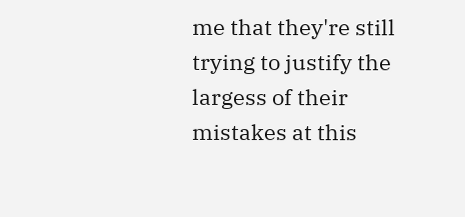me that they're still trying to justify the largess of their mistakes at this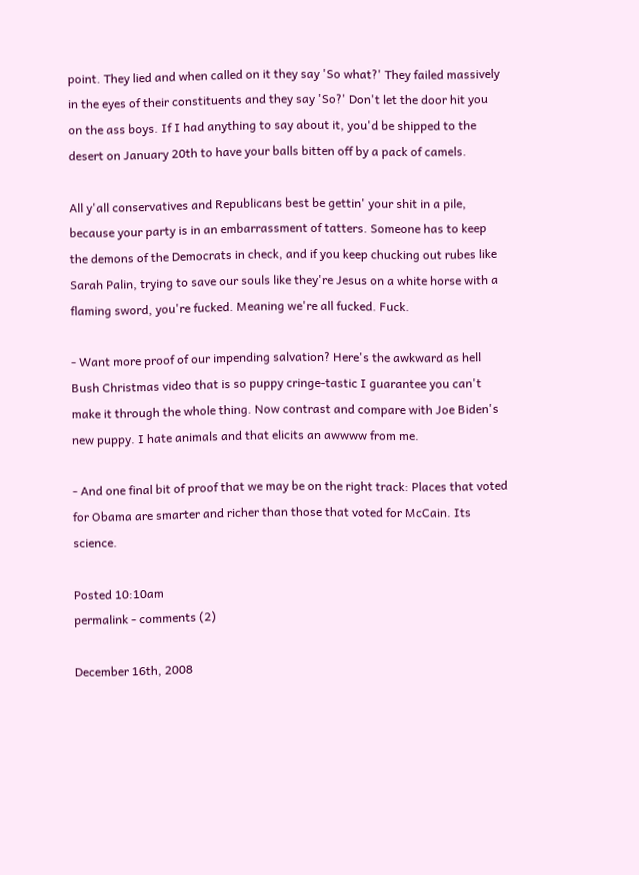point. They lied and when called on it they say 'So what?' They failed massively in the eyes of their constituents and they say 'So?' Don't let the door hit you on the ass boys. If I had anything to say about it, you'd be shipped to the desert on January 20th to have your balls bitten off by a pack of camels.

All y'all conservatives and Republicans best be gettin' your shit in a pile, because your party is in an embarrassment of tatters. Someone has to keep the demons of the Democrats in check, and if you keep chucking out rubes like Sarah Palin, trying to save our souls like they're Jesus on a white horse with a flaming sword, you're fucked. Meaning we're all fucked. Fuck.

- Want more proof of our impending salvation? Here's the awkward as hell Bush Christmas video that is so puppy cringe-tastic I guarantee you can't make it through the whole thing. Now contrast and compare with Joe Biden's new puppy. I hate animals and that elicits an awwww from me.

- And one final bit of proof that we may be on the right track: Places that voted for Obama are smarter and richer than those that voted for McCain. Its science.

Posted 10:10am
permalink - comments (2)

December 16th, 2008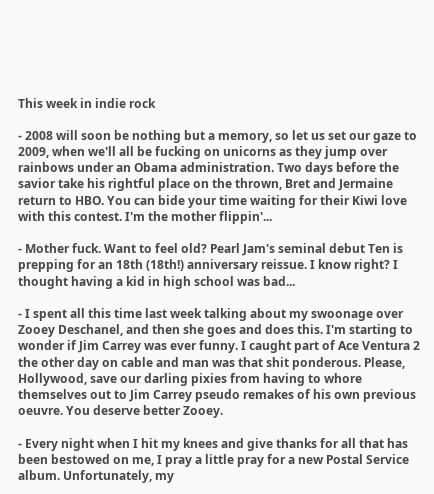This week in indie rock

- 2008 will soon be nothing but a memory, so let us set our gaze to 2009, when we'll all be fucking on unicorns as they jump over rainbows under an Obama administration. Two days before the savior take his rightful place on the thrown, Bret and Jermaine return to HBO. You can bide your time waiting for their Kiwi love with this contest. I'm the mother flippin'...

- Mother fuck. Want to feel old? Pearl Jam's seminal debut Ten is prepping for an 18th (18th!) anniversary reissue. I know right? I thought having a kid in high school was bad...

- I spent all this time last week talking about my swoonage over Zooey Deschanel, and then she goes and does this. I'm starting to wonder if Jim Carrey was ever funny. I caught part of Ace Ventura 2 the other day on cable and man was that shit ponderous. Please, Hollywood, save our darling pixies from having to whore themselves out to Jim Carrey pseudo remakes of his own previous oeuvre. You deserve better Zooey.

- Every night when I hit my knees and give thanks for all that has been bestowed on me, I pray a little pray for a new Postal Service album. Unfortunately, my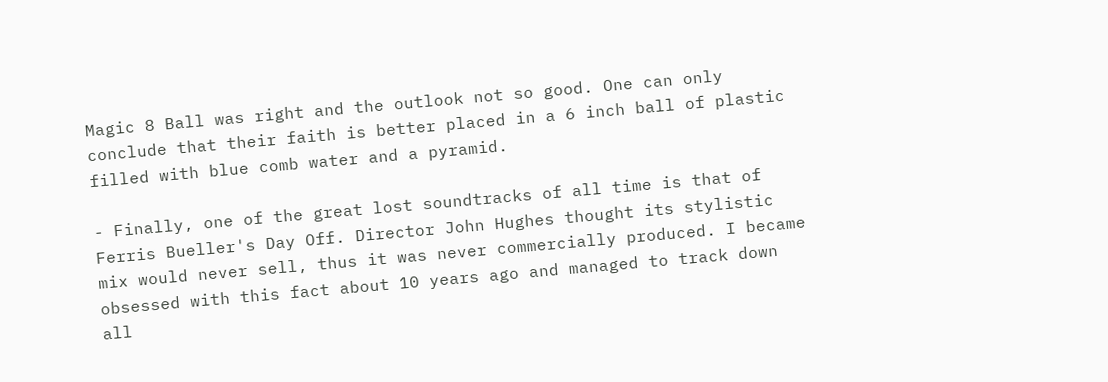Magic 8 Ball was right and the outlook not so good. One can only conclude that their faith is better placed in a 6 inch ball of plastic filled with blue comb water and a pyramid.

- Finally, one of the great lost soundtracks of all time is that of Ferris Bueller's Day Off. Director John Hughes thought its stylistic mix would never sell, thus it was never commercially produced. I became obsessed with this fact about 10 years ago and managed to track down all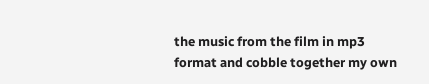the music from the film in mp3 format and cobble together my own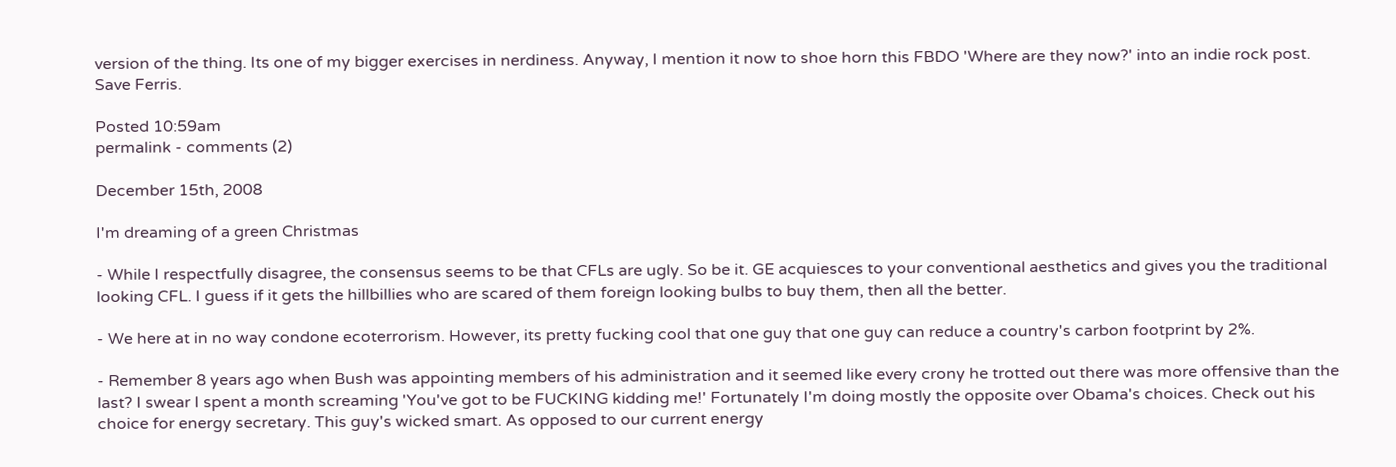version of the thing. Its one of my bigger exercises in nerdiness. Anyway, I mention it now to shoe horn this FBDO 'Where are they now?' into an indie rock post. Save Ferris.

Posted 10:59am
permalink - comments (2)

December 15th, 2008

I'm dreaming of a green Christmas

- While I respectfully disagree, the consensus seems to be that CFLs are ugly. So be it. GE acquiesces to your conventional aesthetics and gives you the traditional looking CFL. I guess if it gets the hillbillies who are scared of them foreign looking bulbs to buy them, then all the better.

- We here at in no way condone ecoterrorism. However, its pretty fucking cool that one guy that one guy can reduce a country's carbon footprint by 2%.

- Remember 8 years ago when Bush was appointing members of his administration and it seemed like every crony he trotted out there was more offensive than the last? I swear I spent a month screaming 'You've got to be FUCKING kidding me!' Fortunately I'm doing mostly the opposite over Obama's choices. Check out his choice for energy secretary. This guy's wicked smart. As opposed to our current energy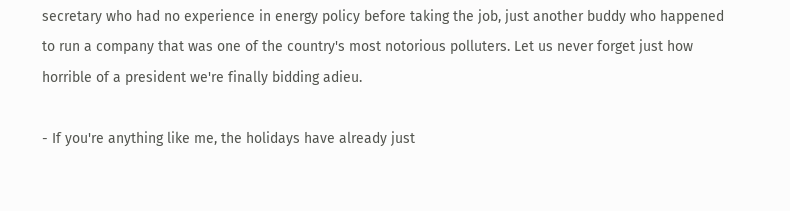secretary who had no experience in energy policy before taking the job, just another buddy who happened to run a company that was one of the country's most notorious polluters. Let us never forget just how horrible of a president we're finally bidding adieu.

- If you're anything like me, the holidays have already just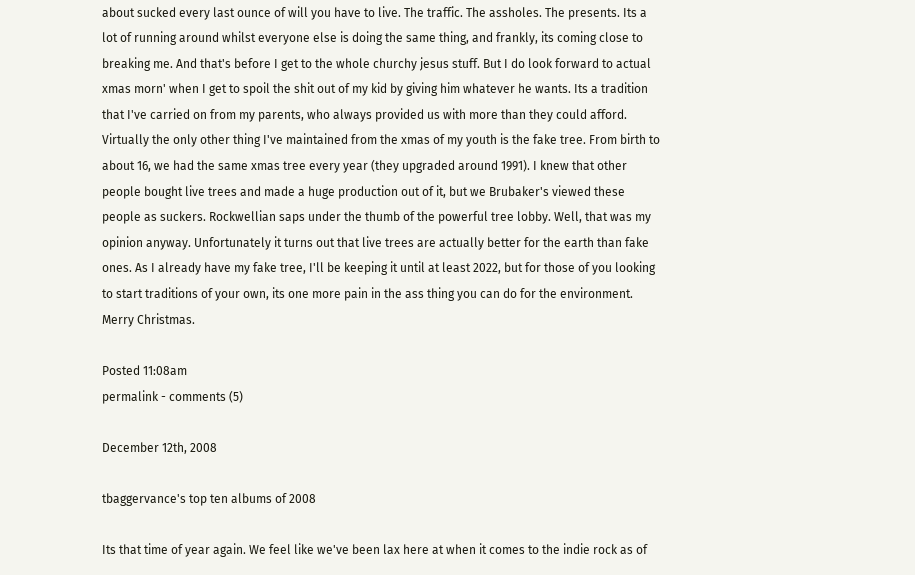about sucked every last ounce of will you have to live. The traffic. The assholes. The presents. Its a lot of running around whilst everyone else is doing the same thing, and frankly, its coming close to breaking me. And that's before I get to the whole churchy jesus stuff. But I do look forward to actual xmas morn' when I get to spoil the shit out of my kid by giving him whatever he wants. Its a tradition that I've carried on from my parents, who always provided us with more than they could afford. Virtually the only other thing I've maintained from the xmas of my youth is the fake tree. From birth to about 16, we had the same xmas tree every year (they upgraded around 1991). I knew that other people bought live trees and made a huge production out of it, but we Brubaker's viewed these people as suckers. Rockwellian saps under the thumb of the powerful tree lobby. Well, that was my opinion anyway. Unfortunately it turns out that live trees are actually better for the earth than fake ones. As I already have my fake tree, I'll be keeping it until at least 2022, but for those of you looking to start traditions of your own, its one more pain in the ass thing you can do for the environment. Merry Christmas.

Posted 11:08am
permalink - comments (5)

December 12th, 2008

tbaggervance's top ten albums of 2008

Its that time of year again. We feel like we've been lax here at when it comes to the indie rock as of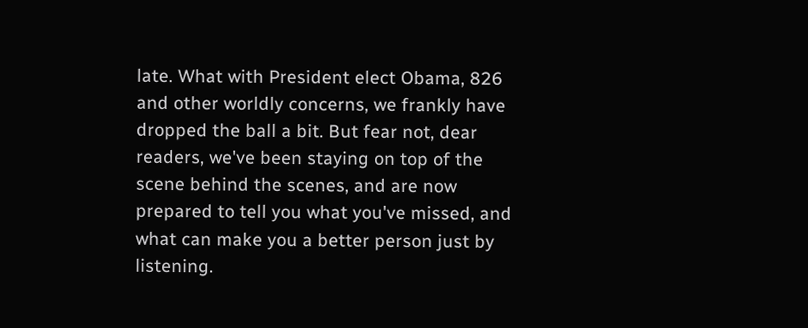late. What with President elect Obama, 826 and other worldly concerns, we frankly have dropped the ball a bit. But fear not, dear readers, we've been staying on top of the scene behind the scenes, and are now prepared to tell you what you've missed, and what can make you a better person just by listening.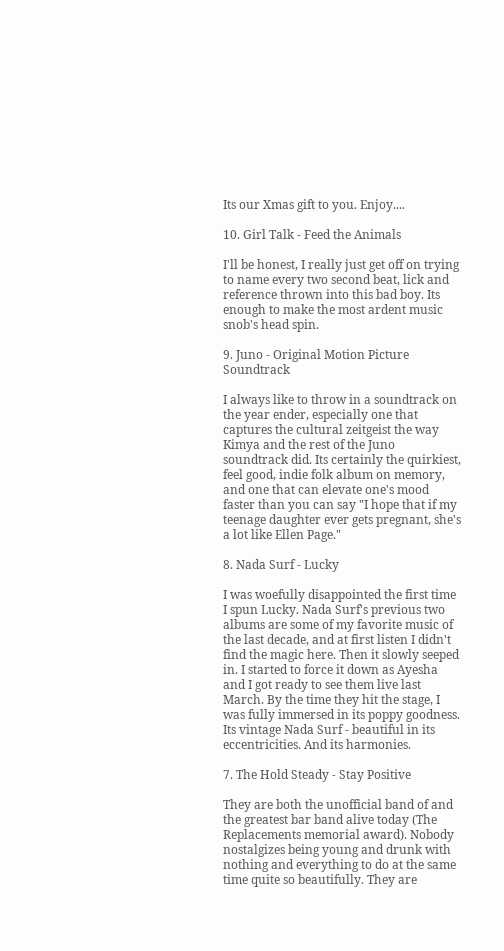Its our Xmas gift to you. Enjoy....

10. Girl Talk - Feed the Animals

I'll be honest, I really just get off on trying to name every two second beat, lick and reference thrown into this bad boy. Its enough to make the most ardent music snob's head spin.

9. Juno - Original Motion Picture Soundtrack

I always like to throw in a soundtrack on the year ender, especially one that captures the cultural zeitgeist the way Kimya and the rest of the Juno soundtrack did. Its certainly the quirkiest, feel good, indie folk album on memory, and one that can elevate one's mood faster than you can say "I hope that if my teenage daughter ever gets pregnant, she's a lot like Ellen Page."

8. Nada Surf - Lucky

I was woefully disappointed the first time I spun Lucky. Nada Surf's previous two albums are some of my favorite music of the last decade, and at first listen I didn't find the magic here. Then it slowly seeped in. I started to force it down as Ayesha and I got ready to see them live last March. By the time they hit the stage, I was fully immersed in its poppy goodness. Its vintage Nada Surf - beautiful in its eccentricities. And its harmonies.

7. The Hold Steady - Stay Positive

They are both the unofficial band of and the greatest bar band alive today (The Replacements memorial award). Nobody nostalgizes being young and drunk with nothing and everything to do at the same time quite so beautifully. They are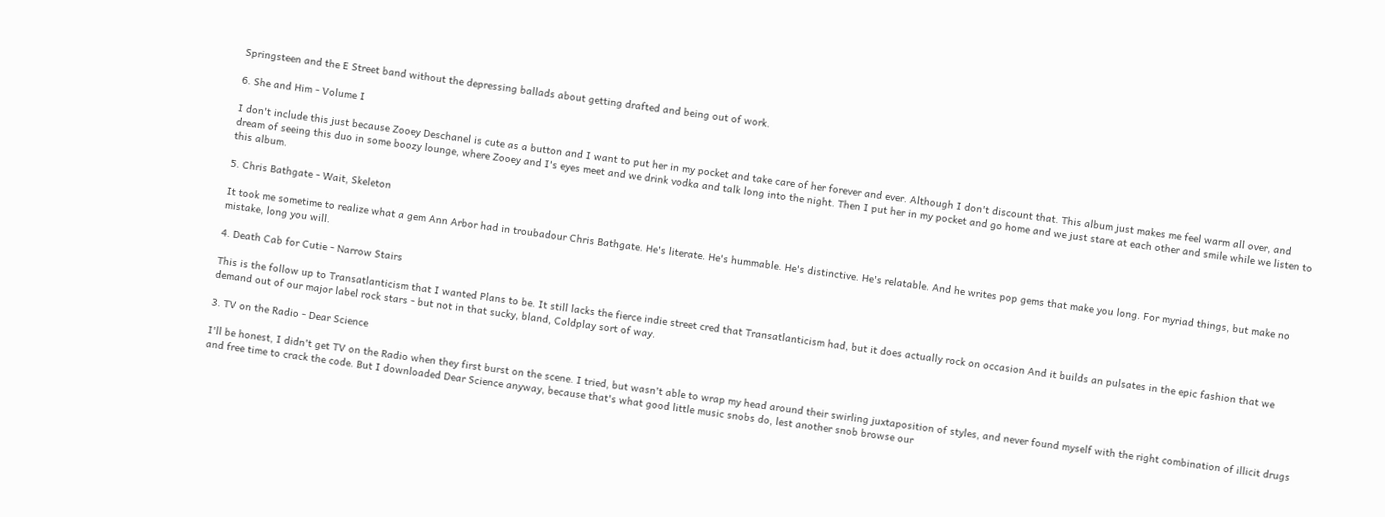Springsteen and the E Street band without the depressing ballads about getting drafted and being out of work.

6. She and Him - Volume I

I don't include this just because Zooey Deschanel is cute as a button and I want to put her in my pocket and take care of her forever and ever. Although I don't discount that. This album just makes me feel warm all over, and dream of seeing this duo in some boozy lounge, where Zooey and I's eyes meet and we drink vodka and talk long into the night. Then I put her in my pocket and go home and we just stare at each other and smile while we listen to this album.

5. Chris Bathgate - Wait, Skeleton

It took me sometime to realize what a gem Ann Arbor had in troubadour Chris Bathgate. He's literate. He's hummable. He's distinctive. He's relatable. And he writes pop gems that make you long. For myriad things, but make no mistake, long you will.

4. Death Cab for Cutie - Narrow Stairs

This is the follow up to Transatlanticism that I wanted Plans to be. It still lacks the fierce indie street cred that Transatlanticism had, but it does actually rock on occasion And it builds an pulsates in the epic fashion that we demand out of our major label rock stars - but not in that sucky, bland, Coldplay sort of way.

3. TV on the Radio - Dear Science

I'll be honest, I didn't get TV on the Radio when they first burst on the scene. I tried, but wasn't able to wrap my head around their swirling juxtaposition of styles, and never found myself with the right combination of illicit drugs and free time to crack the code. But I downloaded Dear Science anyway, because that's what good little music snobs do, lest another snob browse our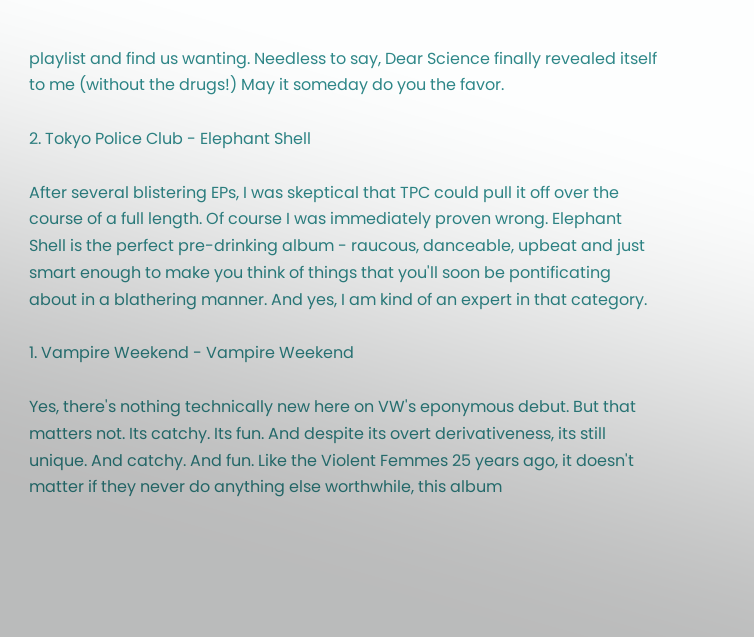playlist and find us wanting. Needless to say, Dear Science finally revealed itself to me (without the drugs!) May it someday do you the favor.

2. Tokyo Police Club - Elephant Shell

After several blistering EPs, I was skeptical that TPC could pull it off over the course of a full length. Of course I was immediately proven wrong. Elephant Shell is the perfect pre-drinking album - raucous, danceable, upbeat and just smart enough to make you think of things that you'll soon be pontificating about in a blathering manner. And yes, I am kind of an expert in that category.

1. Vampire Weekend - Vampire Weekend

Yes, there's nothing technically new here on VW's eponymous debut. But that matters not. Its catchy. Its fun. And despite its overt derivativeness, its still unique. And catchy. And fun. Like the Violent Femmes 25 years ago, it doesn't matter if they never do anything else worthwhile, this album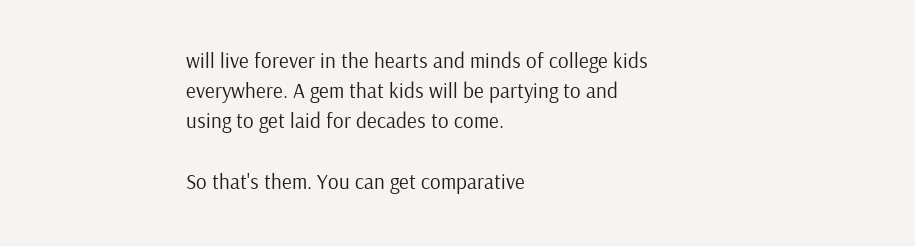will live forever in the hearts and minds of college kids everywhere. A gem that kids will be partying to and using to get laid for decades to come.

So that's them. You can get comparative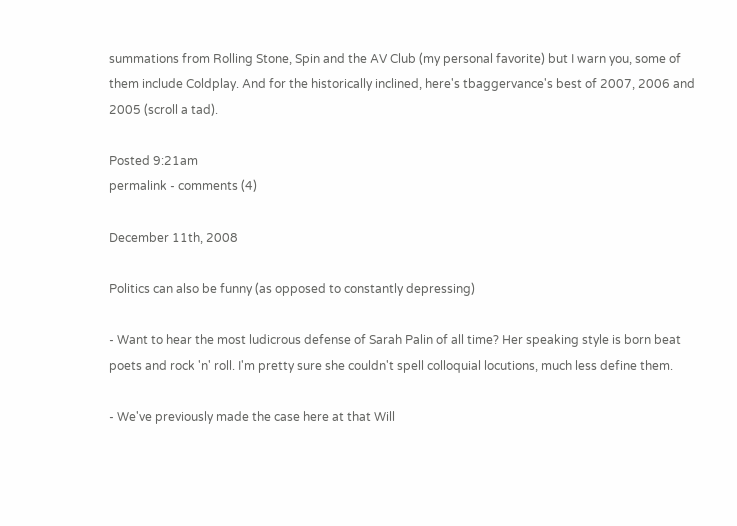summations from Rolling Stone, Spin and the AV Club (my personal favorite) but I warn you, some of them include Coldplay. And for the historically inclined, here's tbaggervance's best of 2007, 2006 and 2005 (scroll a tad).

Posted 9:21am
permalink - comments (4)

December 11th, 2008

Politics can also be funny (as opposed to constantly depressing)

- Want to hear the most ludicrous defense of Sarah Palin of all time? Her speaking style is born beat poets and rock 'n' roll. I'm pretty sure she couldn't spell colloquial locutions, much less define them.

- We've previously made the case here at that Will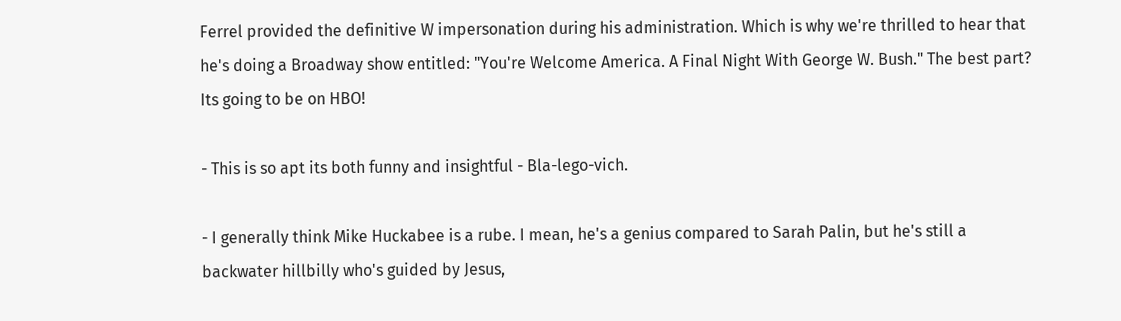Ferrel provided the definitive W impersonation during his administration. Which is why we're thrilled to hear that he's doing a Broadway show entitled: "You're Welcome America. A Final Night With George W. Bush." The best part? Its going to be on HBO!

- This is so apt its both funny and insightful - Bla-lego-vich.

- I generally think Mike Huckabee is a rube. I mean, he's a genius compared to Sarah Palin, but he's still a backwater hillbilly who's guided by Jesus,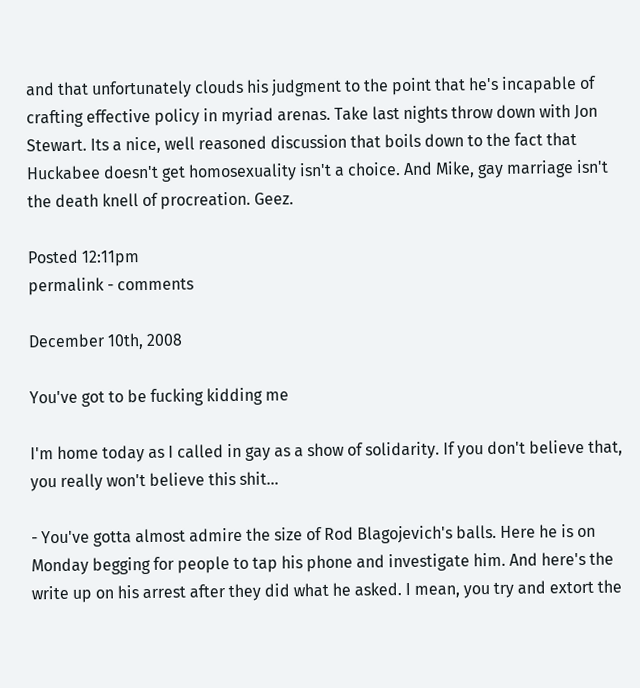and that unfortunately clouds his judgment to the point that he's incapable of crafting effective policy in myriad arenas. Take last nights throw down with Jon Stewart. Its a nice, well reasoned discussion that boils down to the fact that Huckabee doesn't get homosexuality isn't a choice. And Mike, gay marriage isn't the death knell of procreation. Geez.

Posted 12:11pm
permalink - comments

December 10th, 2008

You've got to be fucking kidding me

I'm home today as I called in gay as a show of solidarity. If you don't believe that, you really won't believe this shit...

- You've gotta almost admire the size of Rod Blagojevich's balls. Here he is on Monday begging for people to tap his phone and investigate him. And here's the write up on his arrest after they did what he asked. I mean, you try and extort the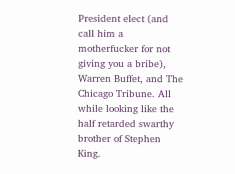President elect (and call him a motherfucker for not giving you a bribe), Warren Buffet, and The Chicago Tribune. All while looking like the half retarded swarthy brother of Stephen King.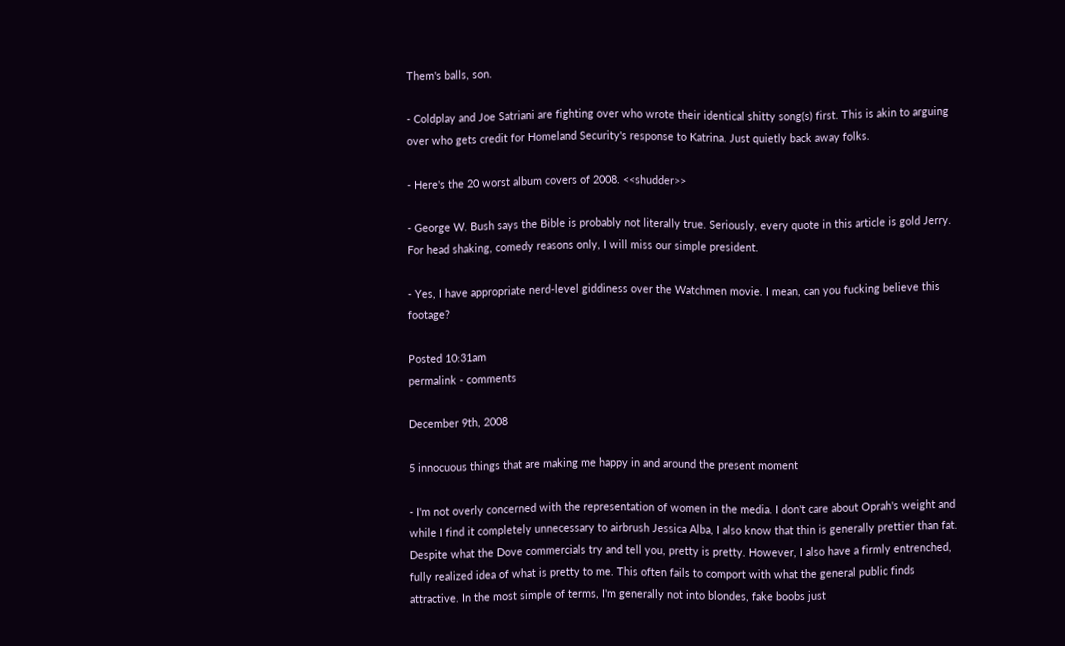Them's balls, son.

- Coldplay and Joe Satriani are fighting over who wrote their identical shitty song(s) first. This is akin to arguing over who gets credit for Homeland Security's response to Katrina. Just quietly back away folks.

- Here's the 20 worst album covers of 2008. <<shudder>>

- George W. Bush says the Bible is probably not literally true. Seriously, every quote in this article is gold Jerry. For head shaking, comedy reasons only, I will miss our simple president.

- Yes, I have appropriate nerd-level giddiness over the Watchmen movie. I mean, can you fucking believe this footage?

Posted 10:31am
permalink - comments

December 9th, 2008

5 innocuous things that are making me happy in and around the present moment

- I'm not overly concerned with the representation of women in the media. I don't care about Oprah's weight and while I find it completely unnecessary to airbrush Jessica Alba, I also know that thin is generally prettier than fat. Despite what the Dove commercials try and tell you, pretty is pretty. However, I also have a firmly entrenched, fully realized idea of what is pretty to me. This often fails to comport with what the general public finds attractive. In the most simple of terms, I'm generally not into blondes, fake boobs just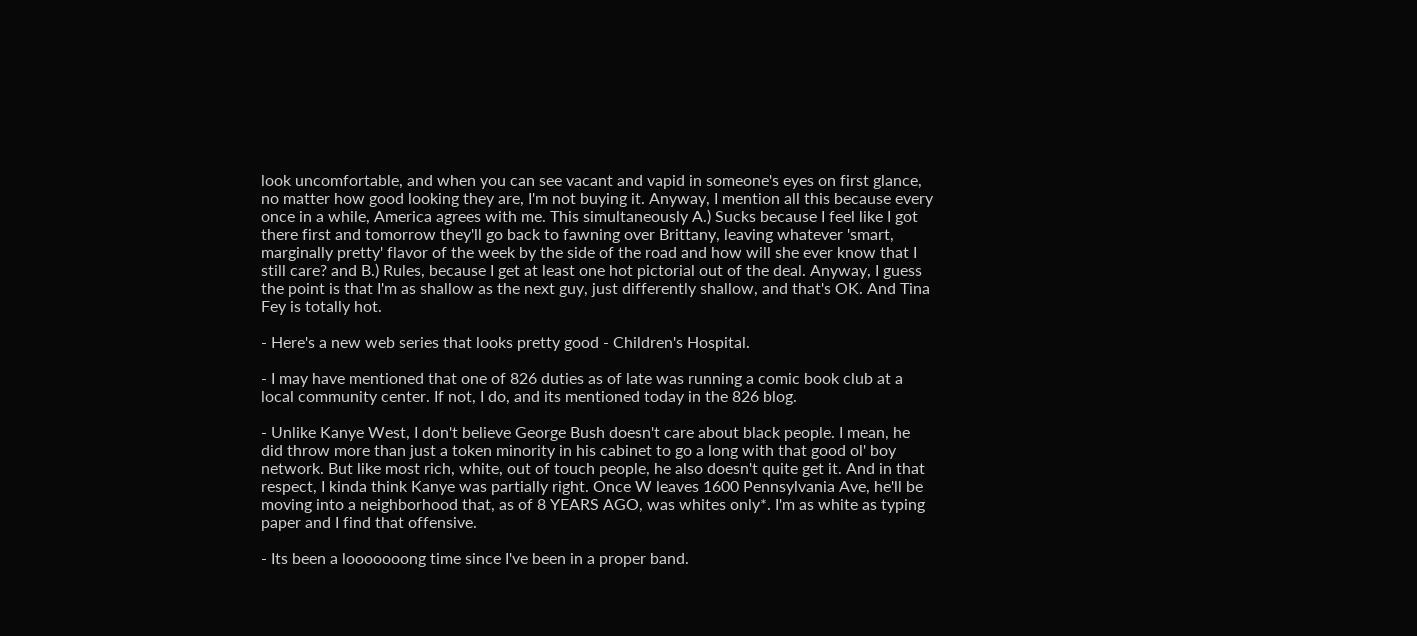look uncomfortable, and when you can see vacant and vapid in someone's eyes on first glance, no matter how good looking they are, I'm not buying it. Anyway, I mention all this because every once in a while, America agrees with me. This simultaneously A.) Sucks because I feel like I got there first and tomorrow they'll go back to fawning over Brittany, leaving whatever 'smart, marginally pretty' flavor of the week by the side of the road and how will she ever know that I still care? and B.) Rules, because I get at least one hot pictorial out of the deal. Anyway, I guess the point is that I'm as shallow as the next guy, just differently shallow, and that's OK. And Tina Fey is totally hot.

- Here's a new web series that looks pretty good - Children's Hospital.

- I may have mentioned that one of 826 duties as of late was running a comic book club at a local community center. If not, I do, and its mentioned today in the 826 blog.

- Unlike Kanye West, I don't believe George Bush doesn't care about black people. I mean, he did throw more than just a token minority in his cabinet to go a long with that good ol' boy network. But like most rich, white, out of touch people, he also doesn't quite get it. And in that respect, I kinda think Kanye was partially right. Once W leaves 1600 Pennsylvania Ave, he'll be moving into a neighborhood that, as of 8 YEARS AGO, was whites only*. I'm as white as typing paper and I find that offensive.

- Its been a looooooong time since I've been in a proper band.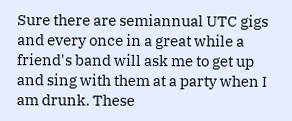Sure there are semiannual UTC gigs and every once in a great while a friend's band will ask me to get up and sing with them at a party when I am drunk. These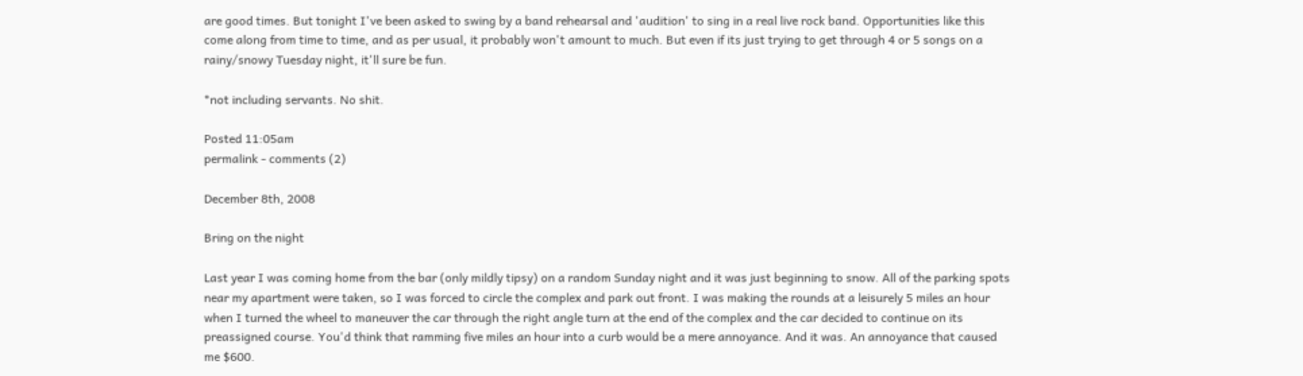are good times. But tonight I've been asked to swing by a band rehearsal and 'audition' to sing in a real live rock band. Opportunities like this come along from time to time, and as per usual, it probably won't amount to much. But even if its just trying to get through 4 or 5 songs on a rainy/snowy Tuesday night, it'll sure be fun.

*not including servants. No shit.

Posted 11:05am
permalink - comments (2)

December 8th, 2008

Bring on the night

Last year I was coming home from the bar (only mildly tipsy) on a random Sunday night and it was just beginning to snow. All of the parking spots near my apartment were taken, so I was forced to circle the complex and park out front. I was making the rounds at a leisurely 5 miles an hour when I turned the wheel to maneuver the car through the right angle turn at the end of the complex and the car decided to continue on its preassigned course. You'd think that ramming five miles an hour into a curb would be a mere annoyance. And it was. An annoyance that caused me $600.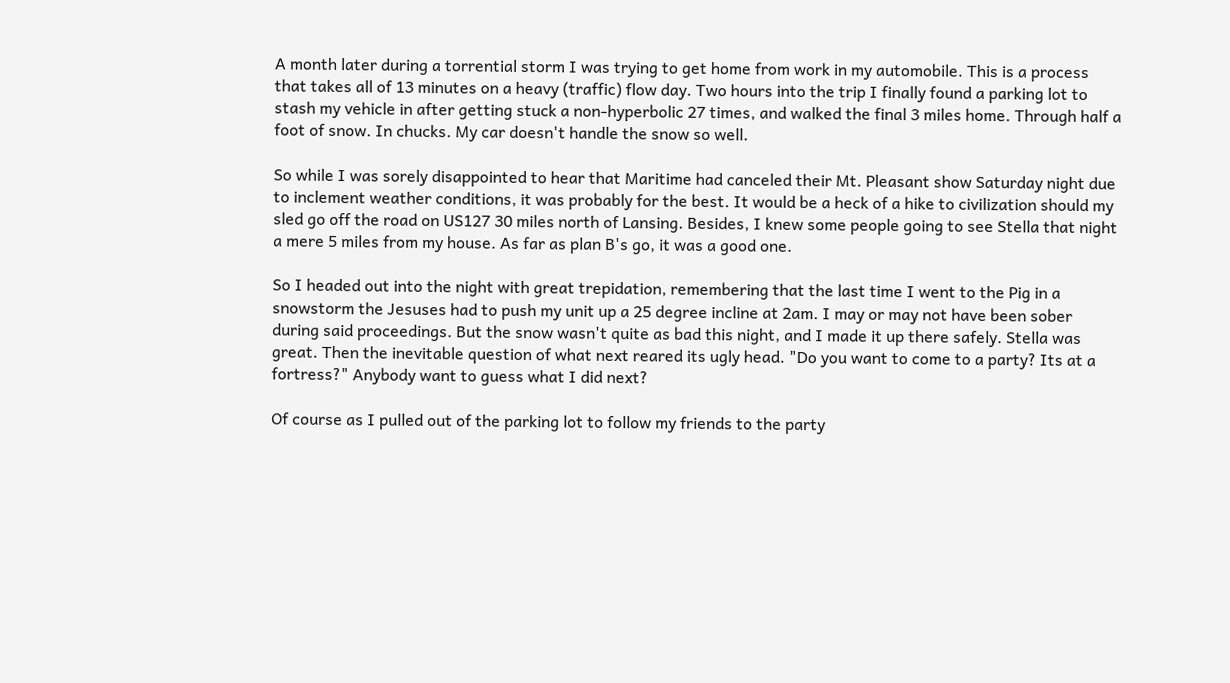A month later during a torrential storm I was trying to get home from work in my automobile. This is a process that takes all of 13 minutes on a heavy (traffic) flow day. Two hours into the trip I finally found a parking lot to stash my vehicle in after getting stuck a non-hyperbolic 27 times, and walked the final 3 miles home. Through half a foot of snow. In chucks. My car doesn't handle the snow so well.

So while I was sorely disappointed to hear that Maritime had canceled their Mt. Pleasant show Saturday night due to inclement weather conditions, it was probably for the best. It would be a heck of a hike to civilization should my sled go off the road on US127 30 miles north of Lansing. Besides, I knew some people going to see Stella that night a mere 5 miles from my house. As far as plan B's go, it was a good one.

So I headed out into the night with great trepidation, remembering that the last time I went to the Pig in a snowstorm the Jesuses had to push my unit up a 25 degree incline at 2am. I may or may not have been sober during said proceedings. But the snow wasn't quite as bad this night, and I made it up there safely. Stella was great. Then the inevitable question of what next reared its ugly head. "Do you want to come to a party? Its at a fortress?" Anybody want to guess what I did next?

Of course as I pulled out of the parking lot to follow my friends to the party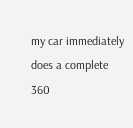my car immediately does a complete 360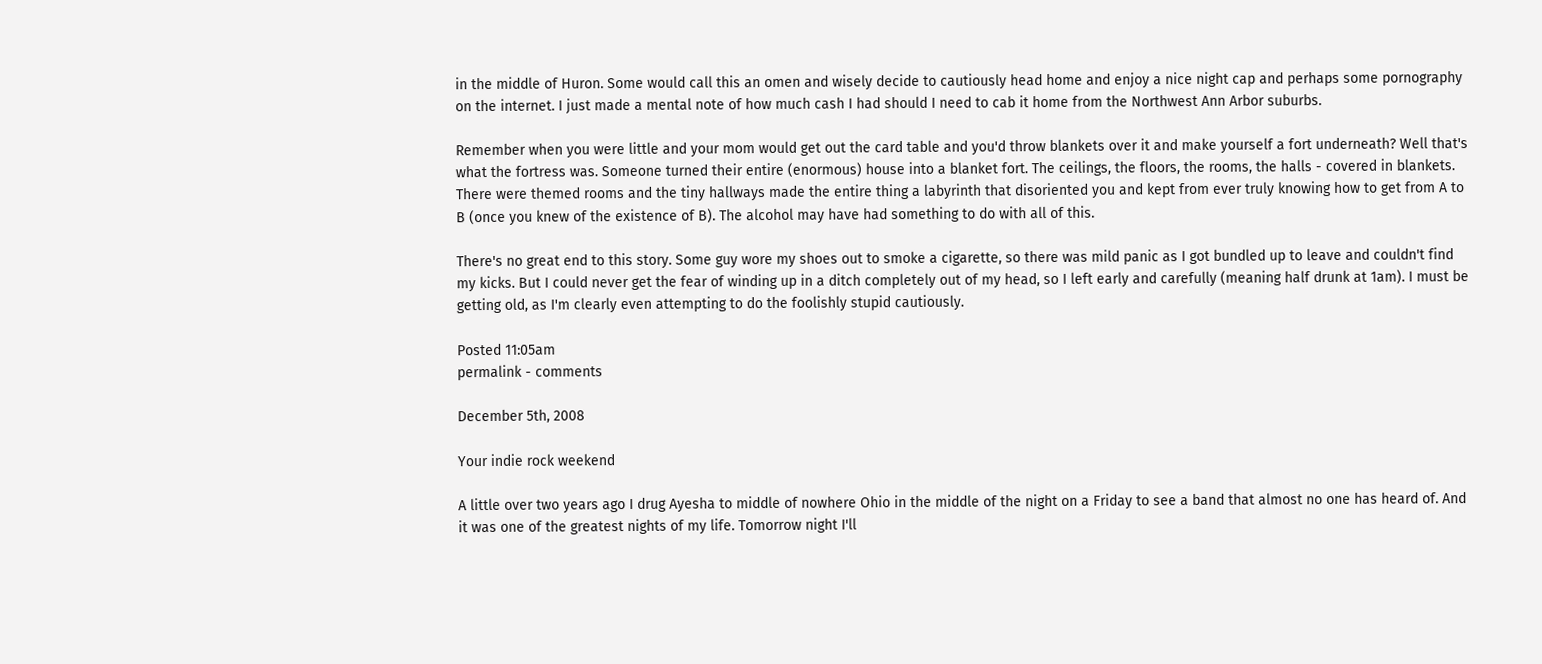in the middle of Huron. Some would call this an omen and wisely decide to cautiously head home and enjoy a nice night cap and perhaps some pornography on the internet. I just made a mental note of how much cash I had should I need to cab it home from the Northwest Ann Arbor suburbs.

Remember when you were little and your mom would get out the card table and you'd throw blankets over it and make yourself a fort underneath? Well that's what the fortress was. Someone turned their entire (enormous) house into a blanket fort. The ceilings, the floors, the rooms, the halls - covered in blankets. There were themed rooms and the tiny hallways made the entire thing a labyrinth that disoriented you and kept from ever truly knowing how to get from A to B (once you knew of the existence of B). The alcohol may have had something to do with all of this.

There's no great end to this story. Some guy wore my shoes out to smoke a cigarette, so there was mild panic as I got bundled up to leave and couldn't find my kicks. But I could never get the fear of winding up in a ditch completely out of my head, so I left early and carefully (meaning half drunk at 1am). I must be getting old, as I'm clearly even attempting to do the foolishly stupid cautiously.

Posted 11:05am
permalink - comments

December 5th, 2008

Your indie rock weekend

A little over two years ago I drug Ayesha to middle of nowhere Ohio in the middle of the night on a Friday to see a band that almost no one has heard of. And it was one of the greatest nights of my life. Tomorrow night I'll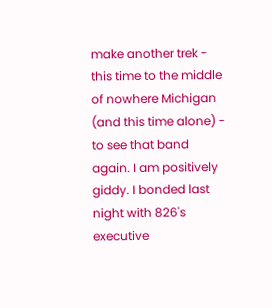make another trek - this time to the middle of nowhere Michigan (and this time alone) - to see that band again. I am positively giddy. I bonded last night with 826's executive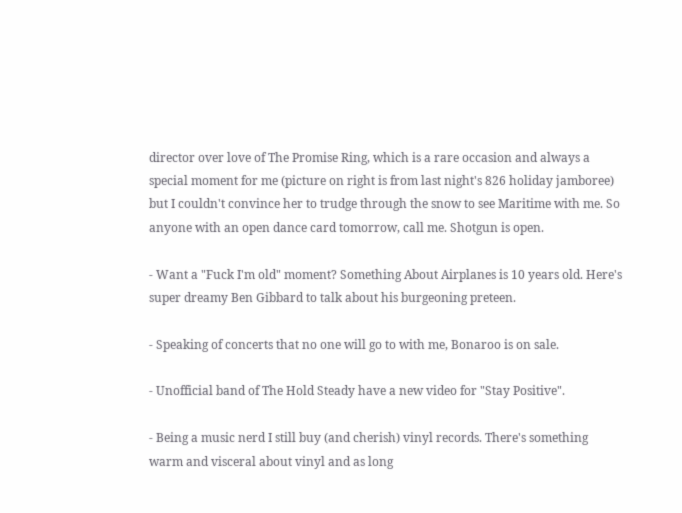director over love of The Promise Ring, which is a rare occasion and always a special moment for me (picture on right is from last night's 826 holiday jamboree) but I couldn't convince her to trudge through the snow to see Maritime with me. So anyone with an open dance card tomorrow, call me. Shotgun is open.

- Want a "Fuck I'm old" moment? Something About Airplanes is 10 years old. Here's super dreamy Ben Gibbard to talk about his burgeoning preteen.

- Speaking of concerts that no one will go to with me, Bonaroo is on sale.

- Unofficial band of The Hold Steady have a new video for "Stay Positive".

- Being a music nerd I still buy (and cherish) vinyl records. There's something warm and visceral about vinyl and as long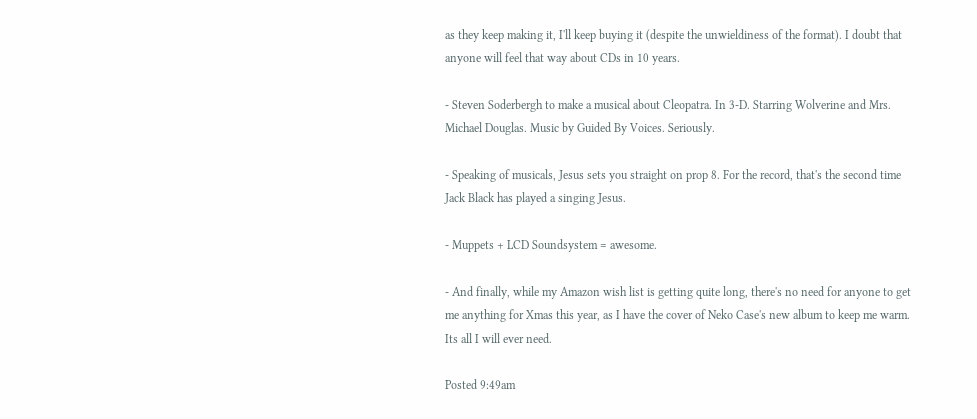as they keep making it, I'll keep buying it (despite the unwieldiness of the format). I doubt that anyone will feel that way about CDs in 10 years.

- Steven Soderbergh to make a musical about Cleopatra. In 3-D. Starring Wolverine and Mrs. Michael Douglas. Music by Guided By Voices. Seriously.

- Speaking of musicals, Jesus sets you straight on prop 8. For the record, that's the second time Jack Black has played a singing Jesus.

- Muppets + LCD Soundsystem = awesome.

- And finally, while my Amazon wish list is getting quite long, there's no need for anyone to get me anything for Xmas this year, as I have the cover of Neko Case's new album to keep me warm. Its all I will ever need.

Posted 9:49am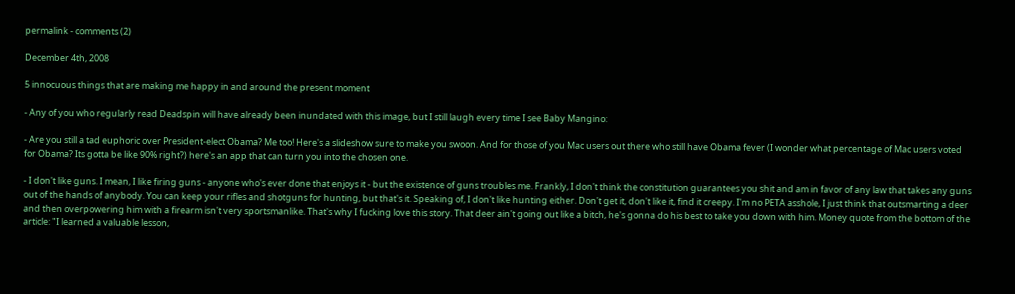permalink - comments (2)

December 4th, 2008

5 innocuous things that are making me happy in and around the present moment

- Any of you who regularly read Deadspin will have already been inundated with this image, but I still laugh every time I see Baby Mangino:

- Are you still a tad euphoric over President-elect Obama? Me too! Here's a slideshow sure to make you swoon. And for those of you Mac users out there who still have Obama fever (I wonder what percentage of Mac users voted for Obama? Its gotta be like 90% right?) here's an app that can turn you into the chosen one.

- I don't like guns. I mean, I like firing guns - anyone who's ever done that enjoys it - but the existence of guns troubles me. Frankly, I don't think the constitution guarantees you shit and am in favor of any law that takes any guns out of the hands of anybody. You can keep your rifles and shotguns for hunting, but that's it. Speaking of, I don't like hunting either. Don't get it, don't like it, find it creepy. I'm no PETA asshole, I just think that outsmarting a deer and then overpowering him with a firearm isn't very sportsmanlike. That's why I fucking love this story. That deer ain't going out like a bitch, he's gonna do his best to take you down with him. Money quote from the bottom of the article: "I learned a valuable lesson,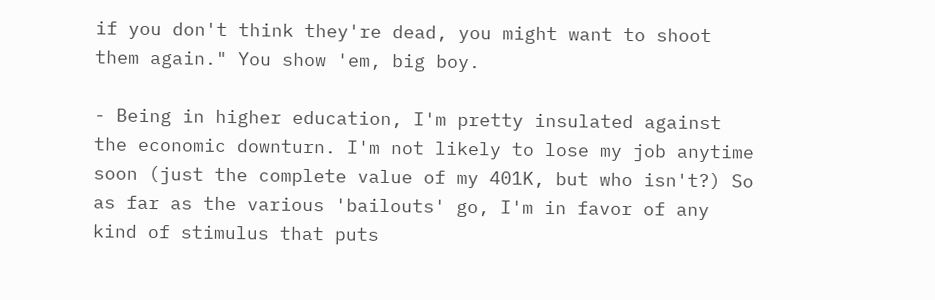if you don't think they're dead, you might want to shoot them again." You show 'em, big boy.

- Being in higher education, I'm pretty insulated against the economic downturn. I'm not likely to lose my job anytime soon (just the complete value of my 401K, but who isn't?) So as far as the various 'bailouts' go, I'm in favor of any kind of stimulus that puts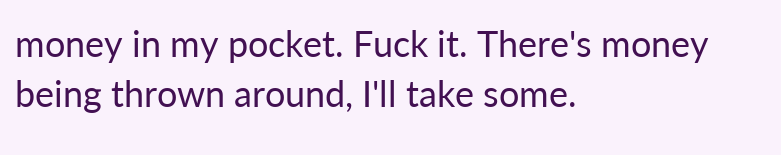money in my pocket. Fuck it. There's money being thrown around, I'll take some.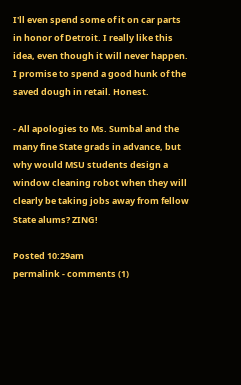I'll even spend some of it on car parts in honor of Detroit. I really like this idea, even though it will never happen. I promise to spend a good hunk of the saved dough in retail. Honest.

- All apologies to Ms. Sumbal and the many fine State grads in advance, but why would MSU students design a window cleaning robot when they will clearly be taking jobs away from fellow State alums? ZING!

Posted 10:29am
permalink - comments (1)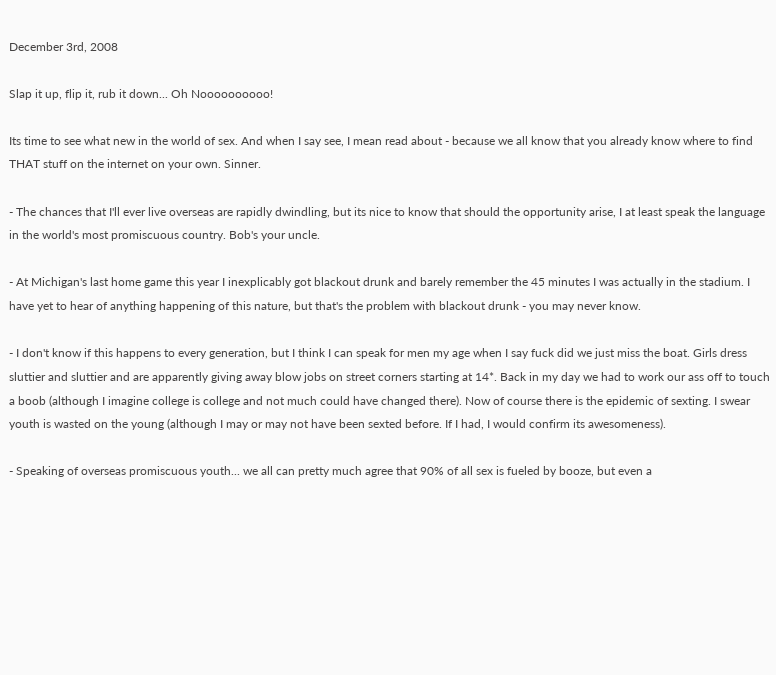December 3rd, 2008

Slap it up, flip it, rub it down... Oh Noooooooooo!

Its time to see what new in the world of sex. And when I say see, I mean read about - because we all know that you already know where to find THAT stuff on the internet on your own. Sinner.

- The chances that I'll ever live overseas are rapidly dwindling, but its nice to know that should the opportunity arise, I at least speak the language in the world's most promiscuous country. Bob's your uncle.

- At Michigan's last home game this year I inexplicably got blackout drunk and barely remember the 45 minutes I was actually in the stadium. I have yet to hear of anything happening of this nature, but that's the problem with blackout drunk - you may never know.

- I don't know if this happens to every generation, but I think I can speak for men my age when I say fuck did we just miss the boat. Girls dress sluttier and sluttier and are apparently giving away blow jobs on street corners starting at 14*. Back in my day we had to work our ass off to touch a boob (although I imagine college is college and not much could have changed there). Now of course there is the epidemic of sexting. I swear youth is wasted on the young (although I may or may not have been sexted before. If I had, I would confirm its awesomeness).

- Speaking of overseas promiscuous youth... we all can pretty much agree that 90% of all sex is fueled by booze, but even a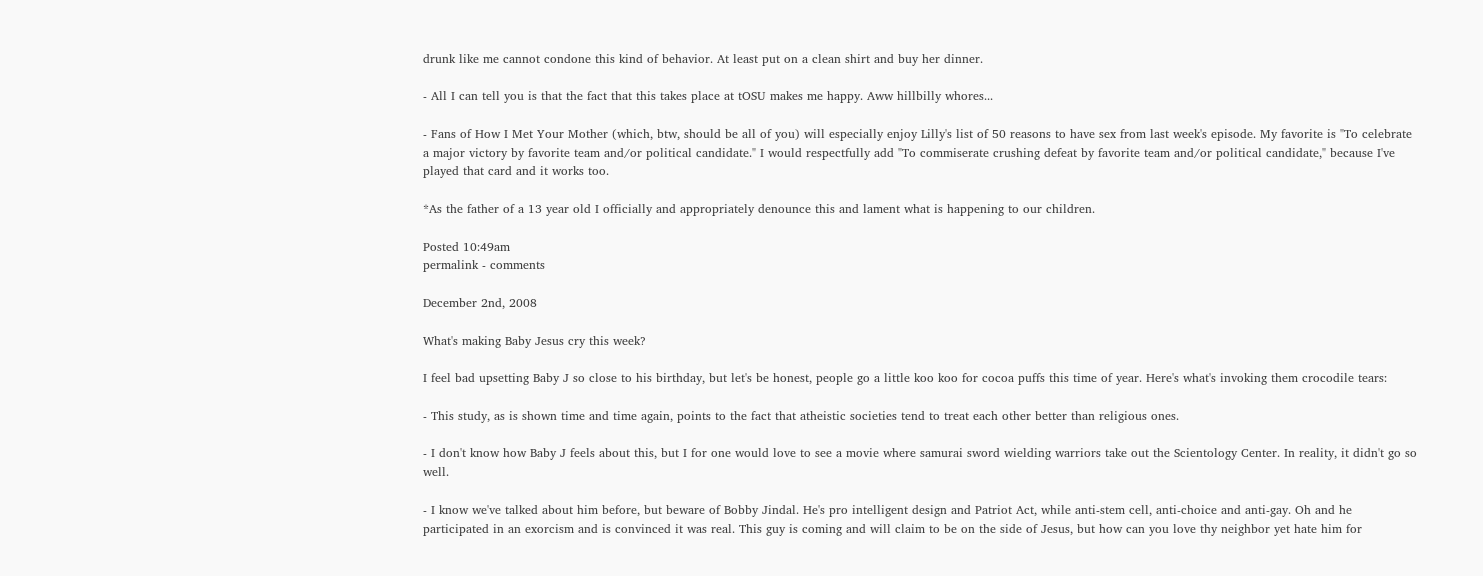drunk like me cannot condone this kind of behavior. At least put on a clean shirt and buy her dinner.

- All I can tell you is that the fact that this takes place at tOSU makes me happy. Aww hillbilly whores...

- Fans of How I Met Your Mother (which, btw, should be all of you) will especially enjoy Lilly's list of 50 reasons to have sex from last week's episode. My favorite is "To celebrate a major victory by favorite team and/or political candidate." I would respectfully add "To commiserate crushing defeat by favorite team and/or political candidate," because I've played that card and it works too.

*As the father of a 13 year old I officially and appropriately denounce this and lament what is happening to our children.

Posted 10:49am
permalink - comments

December 2nd, 2008

What's making Baby Jesus cry this week?

I feel bad upsetting Baby J so close to his birthday, but let's be honest, people go a little koo koo for cocoa puffs this time of year. Here's what's invoking them crocodile tears:

- This study, as is shown time and time again, points to the fact that atheistic societies tend to treat each other better than religious ones.

- I don't know how Baby J feels about this, but I for one would love to see a movie where samurai sword wielding warriors take out the Scientology Center. In reality, it didn't go so well.

- I know we've talked about him before, but beware of Bobby Jindal. He's pro intelligent design and Patriot Act, while anti-stem cell, anti-choice and anti-gay. Oh and he participated in an exorcism and is convinced it was real. This guy is coming and will claim to be on the side of Jesus, but how can you love thy neighbor yet hate him for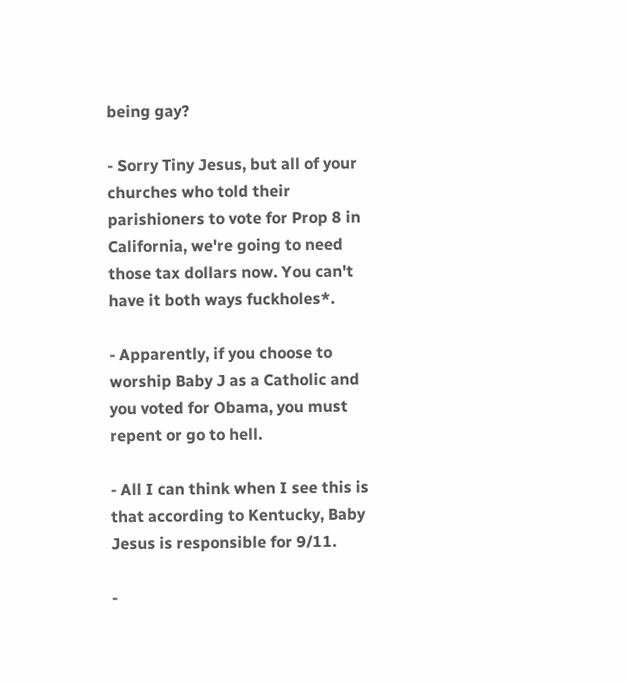being gay?

- Sorry Tiny Jesus, but all of your churches who told their parishioners to vote for Prop 8 in California, we're going to need those tax dollars now. You can't have it both ways fuckholes*.

- Apparently, if you choose to worship Baby J as a Catholic and you voted for Obama, you must repent or go to hell.

- All I can think when I see this is that according to Kentucky, Baby Jesus is responsible for 9/11.

-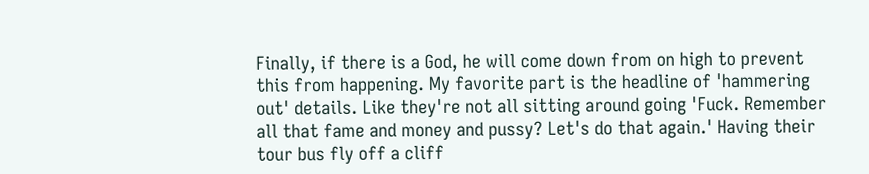Finally, if there is a God, he will come down from on high to prevent this from happening. My favorite part is the headline of 'hammering out' details. Like they're not all sitting around going 'Fuck. Remember all that fame and money and pussy? Let's do that again.' Having their tour bus fly off a cliff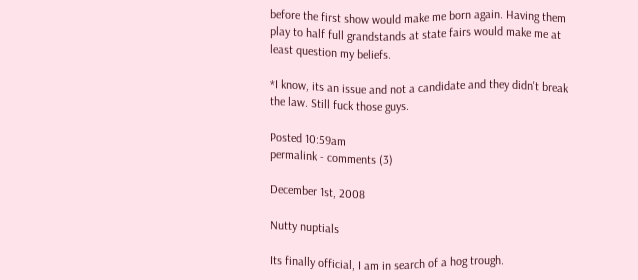before the first show would make me born again. Having them play to half full grandstands at state fairs would make me at least question my beliefs.

*I know, its an issue and not a candidate and they didn't break the law. Still fuck those guys.

Posted 10:59am
permalink - comments (3)

December 1st, 2008

Nutty nuptials

Its finally official, I am in search of a hog trough.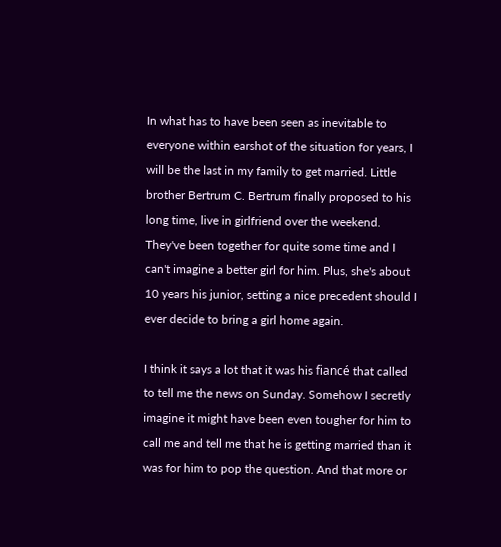In what has to have been seen as inevitable to everyone within earshot of the situation for years, I will be the last in my family to get married. Little brother Bertrum C. Bertrum finally proposed to his long time, live in girlfriend over the weekend. They've been together for quite some time and I can't imagine a better girl for him. Plus, she's about 10 years his junior, setting a nice precedent should I ever decide to bring a girl home again.

I think it says a lot that it was his fiancé that called to tell me the news on Sunday. Somehow I secretly imagine it might have been even tougher for him to call me and tell me that he is getting married than it was for him to pop the question. And that more or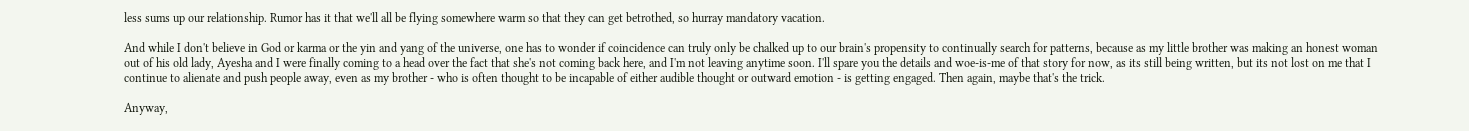less sums up our relationship. Rumor has it that we'll all be flying somewhere warm so that they can get betrothed, so hurray mandatory vacation.

And while I don't believe in God or karma or the yin and yang of the universe, one has to wonder if coincidence can truly only be chalked up to our brain's propensity to continually search for patterns, because as my little brother was making an honest woman out of his old lady, Ayesha and I were finally coming to a head over the fact that she's not coming back here, and I'm not leaving anytime soon. I'll spare you the details and woe-is-me of that story for now, as its still being written, but its not lost on me that I continue to alienate and push people away, even as my brother - who is often thought to be incapable of either audible thought or outward emotion - is getting engaged. Then again, maybe that's the trick.

Anyway,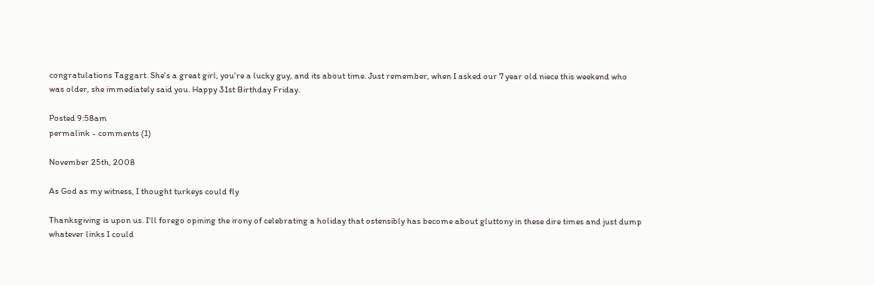congratulations Taggart. She's a great girl, you're a lucky guy, and its about time. Just remember, when I asked our 7 year old niece this weekend who was older, she immediately said you. Happy 31st Birthday Friday.

Posted 9:58am
permalink - comments (1)

November 25th, 2008

As God as my witness, I thought turkeys could fly

Thanksgiving is upon us. I'll forego opining the irony of celebrating a holiday that ostensibly has become about gluttony in these dire times and just dump whatever links I could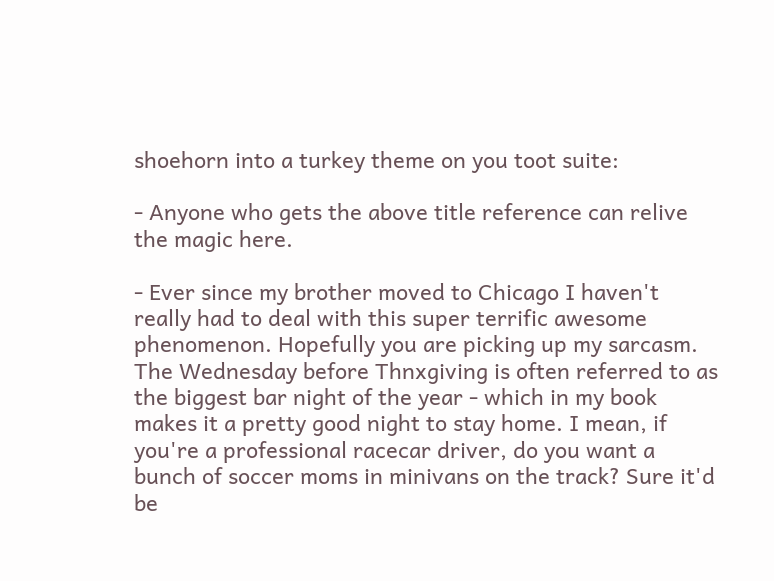shoehorn into a turkey theme on you toot suite:

- Anyone who gets the above title reference can relive the magic here.

- Ever since my brother moved to Chicago I haven't really had to deal with this super terrific awesome phenomenon. Hopefully you are picking up my sarcasm. The Wednesday before Thnxgiving is often referred to as the biggest bar night of the year - which in my book makes it a pretty good night to stay home. I mean, if you're a professional racecar driver, do you want a bunch of soccer moms in minivans on the track? Sure it'd be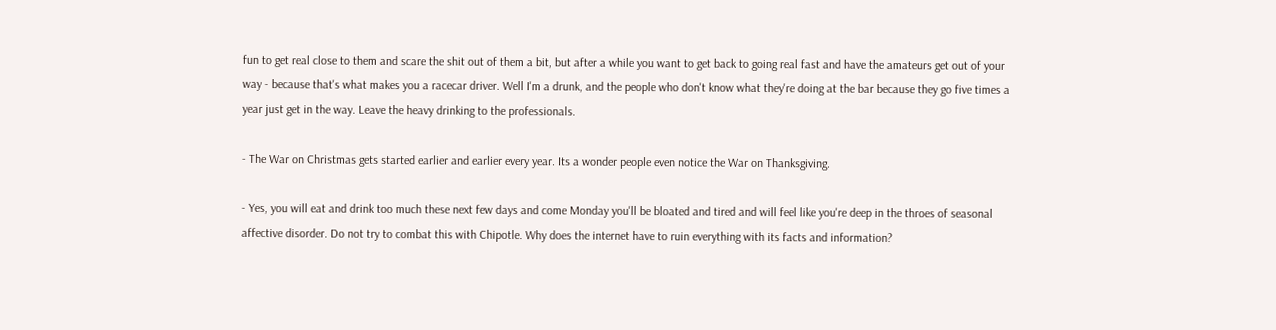fun to get real close to them and scare the shit out of them a bit, but after a while you want to get back to going real fast and have the amateurs get out of your way - because that's what makes you a racecar driver. Well I'm a drunk, and the people who don't know what they're doing at the bar because they go five times a year just get in the way. Leave the heavy drinking to the professionals.

- The War on Christmas gets started earlier and earlier every year. Its a wonder people even notice the War on Thanksgiving.

- Yes, you will eat and drink too much these next few days and come Monday you'll be bloated and tired and will feel like you're deep in the throes of seasonal affective disorder. Do not try to combat this with Chipotle. Why does the internet have to ruin everything with its facts and information?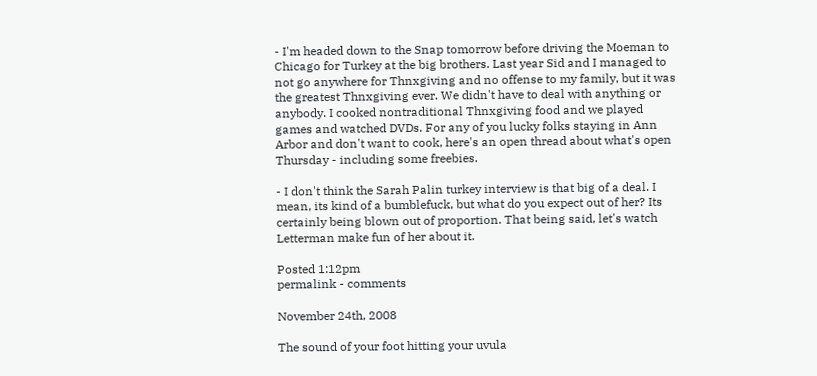- I'm headed down to the Snap tomorrow before driving the Moeman to Chicago for Turkey at the big brothers. Last year Sid and I managed to not go anywhere for Thnxgiving and no offense to my family, but it was the greatest Thnxgiving ever. We didn't have to deal with anything or anybody. I cooked nontraditional Thnxgiving food and we played games and watched DVDs. For any of you lucky folks staying in Ann Arbor and don't want to cook, here's an open thread about what's open Thursday - including some freebies.

- I don't think the Sarah Palin turkey interview is that big of a deal. I mean, its kind of a bumblefuck, but what do you expect out of her? Its certainly being blown out of proportion. That being said, let's watch Letterman make fun of her about it.

Posted 1:12pm
permalink - comments

November 24th, 2008

The sound of your foot hitting your uvula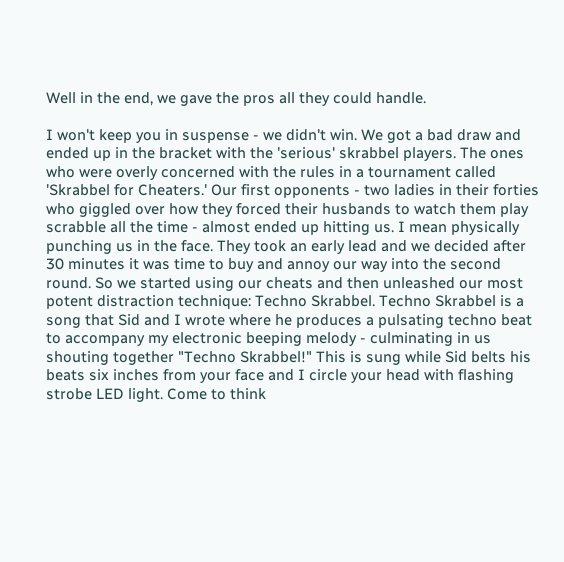Well in the end, we gave the pros all they could handle.

I won't keep you in suspense - we didn't win. We got a bad draw and ended up in the bracket with the 'serious' skrabbel players. The ones who were overly concerned with the rules in a tournament called 'Skrabbel for Cheaters.' Our first opponents - two ladies in their forties who giggled over how they forced their husbands to watch them play scrabble all the time - almost ended up hitting us. I mean physically punching us in the face. They took an early lead and we decided after 30 minutes it was time to buy and annoy our way into the second round. So we started using our cheats and then unleashed our most potent distraction technique: Techno Skrabbel. Techno Skrabbel is a song that Sid and I wrote where he produces a pulsating techno beat to accompany my electronic beeping melody - culminating in us shouting together "Techno Skrabbel!" This is sung while Sid belts his beats six inches from your face and I circle your head with flashing strobe LED light. Come to think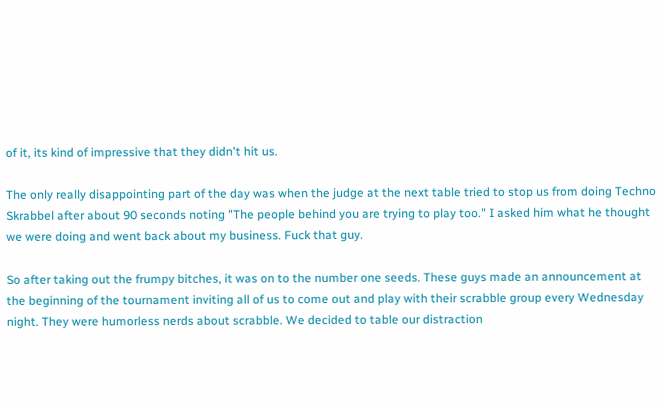of it, its kind of impressive that they didn't hit us.

The only really disappointing part of the day was when the judge at the next table tried to stop us from doing Techno Skrabbel after about 90 seconds noting "The people behind you are trying to play too." I asked him what he thought we were doing and went back about my business. Fuck that guy.

So after taking out the frumpy bitches, it was on to the number one seeds. These guys made an announcement at the beginning of the tournament inviting all of us to come out and play with their scrabble group every Wednesday night. They were humorless nerds about scrabble. We decided to table our distraction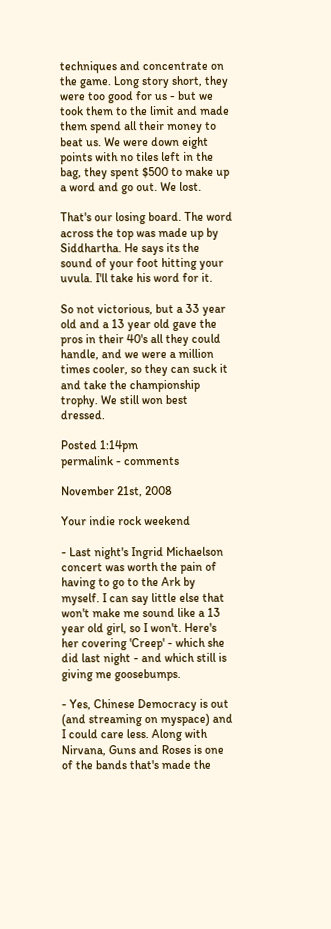techniques and concentrate on the game. Long story short, they were too good for us - but we took them to the limit and made them spend all their money to beat us. We were down eight points with no tiles left in the bag, they spent $500 to make up a word and go out. We lost.

That's our losing board. The word across the top was made up by Siddhartha. He says its the sound of your foot hitting your uvula. I'll take his word for it.

So not victorious, but a 33 year old and a 13 year old gave the pros in their 40's all they could handle, and we were a million times cooler, so they can suck it and take the championship trophy. We still won best dressed.

Posted 1:14pm
permalink - comments

November 21st, 2008

Your indie rock weekend

- Last night's Ingrid Michaelson concert was worth the pain of having to go to the Ark by myself. I can say little else that won't make me sound like a 13 year old girl, so I won't. Here's her covering 'Creep' - which she did last night - and which still is giving me goosebumps.

- Yes, Chinese Democracy is out (and streaming on myspace) and I could care less. Along with Nirvana, Guns and Roses is one of the bands that's made the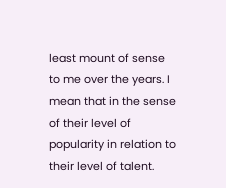least mount of sense to me over the years. I mean that in the sense of their level of popularity in relation to their level of talent.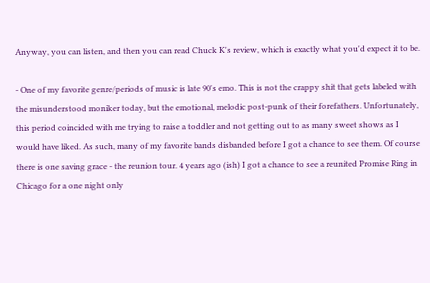Anyway, you can listen, and then you can read Chuck K's review, which is exactly what you'd expect it to be.

- One of my favorite genre/periods of music is late 90's emo. This is not the crappy shit that gets labeled with the misunderstood moniker today, but the emotional, melodic post-punk of their forefathers. Unfortunately, this period coincided with me trying to raise a toddler and not getting out to as many sweet shows as I would have liked. As such, many of my favorite bands disbanded before I got a chance to see them. Of course there is one saving grace - the reunion tour. 4 years ago (ish) I got a chance to see a reunited Promise Ring in Chicago for a one night only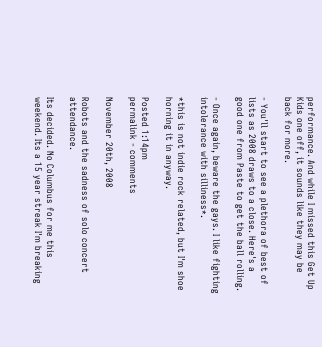performance. And while I missed this Get Up Kids one off, it sounds like they may be back for more.

- You'll start to see a plethora of best of lists as 2008 draws to a close. Here's a good one from Paste to get the ball rolling.

- Once again, beware the gays. I like fighting intolerance with silliness*.

*this is not indie rock related, but I'm shoe horning it in anyway.

Posted 1:14pm
permalink - comments

November 20th, 2008

Robots and the sadness of solo concert attendance.

Its decided. No Columbus for me this weekend. Its a 15 year streak I'm breaking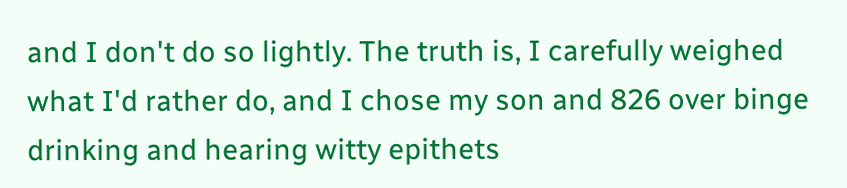and I don't do so lightly. The truth is, I carefully weighed what I'd rather do, and I chose my son and 826 over binge drinking and hearing witty epithets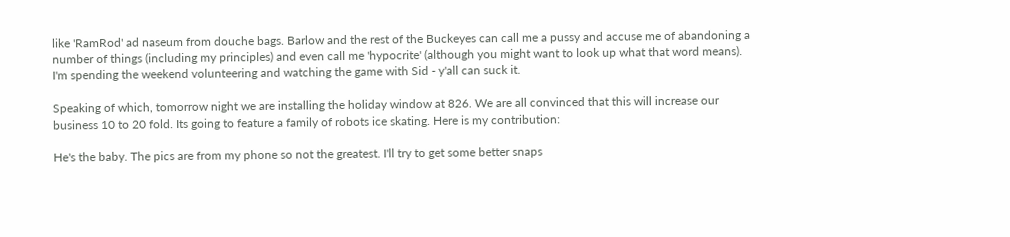like 'RamRod' ad naseum from douche bags. Barlow and the rest of the Buckeyes can call me a pussy and accuse me of abandoning a number of things (including my principles) and even call me 'hypocrite' (although you might want to look up what that word means). I'm spending the weekend volunteering and watching the game with Sid - y'all can suck it.

Speaking of which, tomorrow night we are installing the holiday window at 826. We are all convinced that this will increase our business 10 to 20 fold. Its going to feature a family of robots ice skating. Here is my contribution:

He's the baby. The pics are from my phone so not the greatest. I'll try to get some better snaps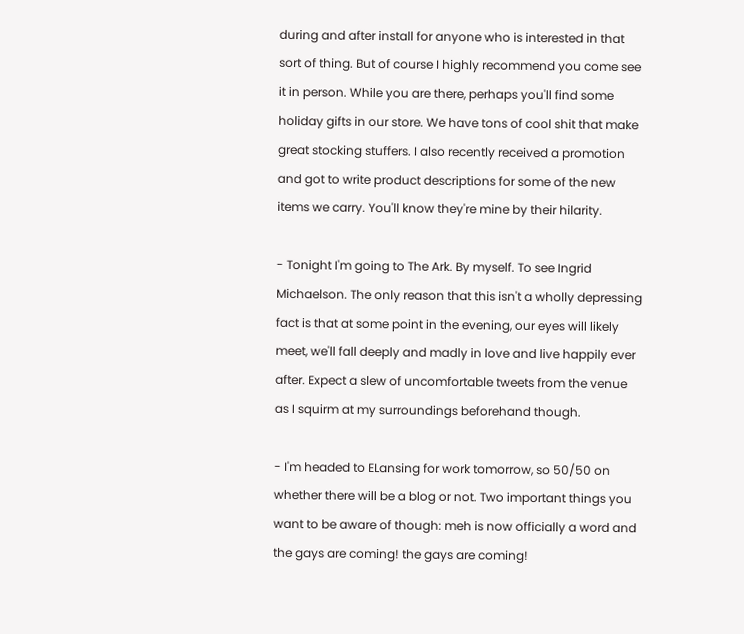during and after install for anyone who is interested in that sort of thing. But of course I highly recommend you come see it in person. While you are there, perhaps you'll find some holiday gifts in our store. We have tons of cool shit that make great stocking stuffers. I also recently received a promotion and got to write product descriptions for some of the new items we carry. You'll know they're mine by their hilarity.

- Tonight I'm going to The Ark. By myself. To see Ingrid Michaelson. The only reason that this isn't a wholly depressing fact is that at some point in the evening, our eyes will likely meet, we'll fall deeply and madly in love and live happily ever after. Expect a slew of uncomfortable tweets from the venue as I squirm at my surroundings beforehand though.

- I'm headed to ELansing for work tomorrow, so 50/50 on whether there will be a blog or not. Two important things you want to be aware of though: meh is now officially a word and the gays are coming! the gays are coming!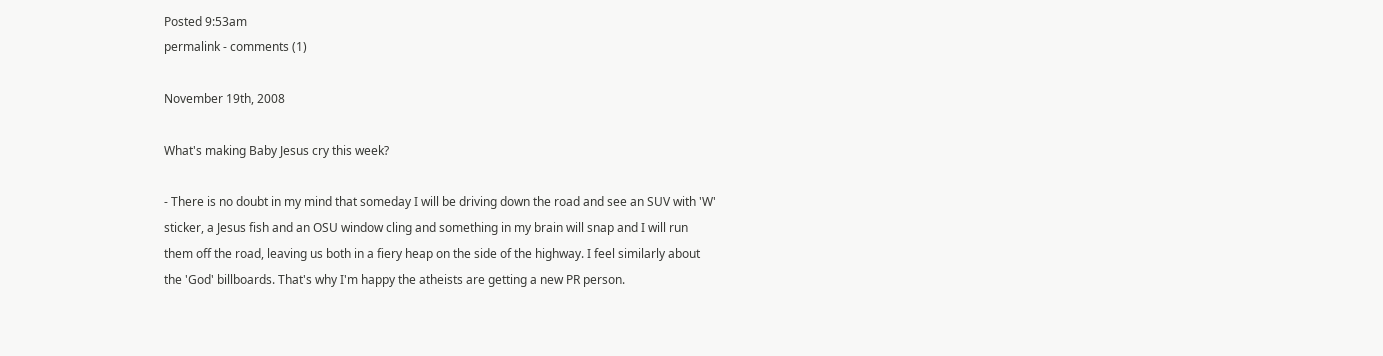Posted 9:53am
permalink - comments (1)

November 19th, 2008

What's making Baby Jesus cry this week?

- There is no doubt in my mind that someday I will be driving down the road and see an SUV with 'W' sticker, a Jesus fish and an OSU window cling and something in my brain will snap and I will run them off the road, leaving us both in a fiery heap on the side of the highway. I feel similarly about the 'God' billboards. That's why I'm happy the atheists are getting a new PR person.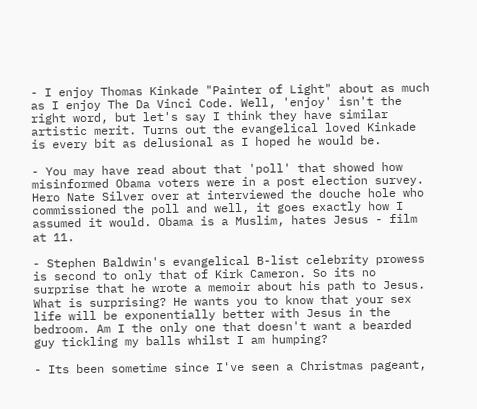- I enjoy Thomas Kinkade "Painter of Light" about as much as I enjoy The Da Vinci Code. Well, 'enjoy' isn't the right word, but let's say I think they have similar artistic merit. Turns out the evangelical loved Kinkade is every bit as delusional as I hoped he would be.

- You may have read about that 'poll' that showed how misinformed Obama voters were in a post election survey. Hero Nate Silver over at interviewed the douche hole who commissioned the poll and well, it goes exactly how I assumed it would. Obama is a Muslim, hates Jesus - film at 11.

- Stephen Baldwin's evangelical B-list celebrity prowess is second to only that of Kirk Cameron. So its no surprise that he wrote a memoir about his path to Jesus. What is surprising? He wants you to know that your sex life will be exponentially better with Jesus in the bedroom. Am I the only one that doesn't want a bearded guy tickling my balls whilst I am humping?

- Its been sometime since I've seen a Christmas pageant,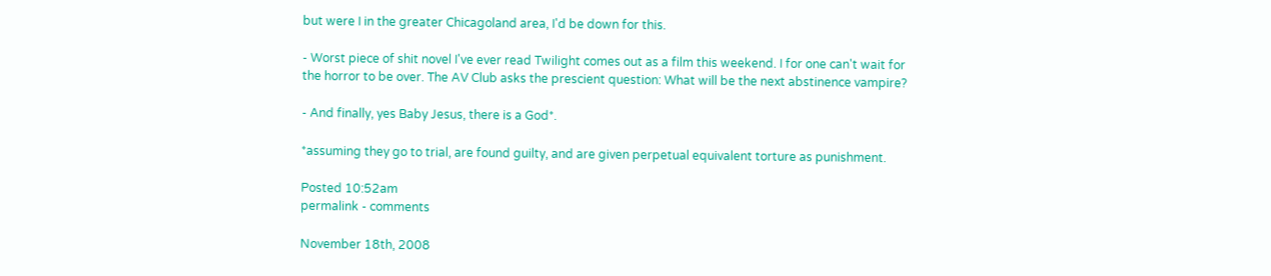but were I in the greater Chicagoland area, I'd be down for this.

- Worst piece of shit novel I've ever read Twilight comes out as a film this weekend. I for one can't wait for the horror to be over. The AV Club asks the prescient question: What will be the next abstinence vampire?

- And finally, yes Baby Jesus, there is a God*.

*assuming they go to trial, are found guilty, and are given perpetual equivalent torture as punishment.

Posted 10:52am
permalink - comments

November 18th, 2008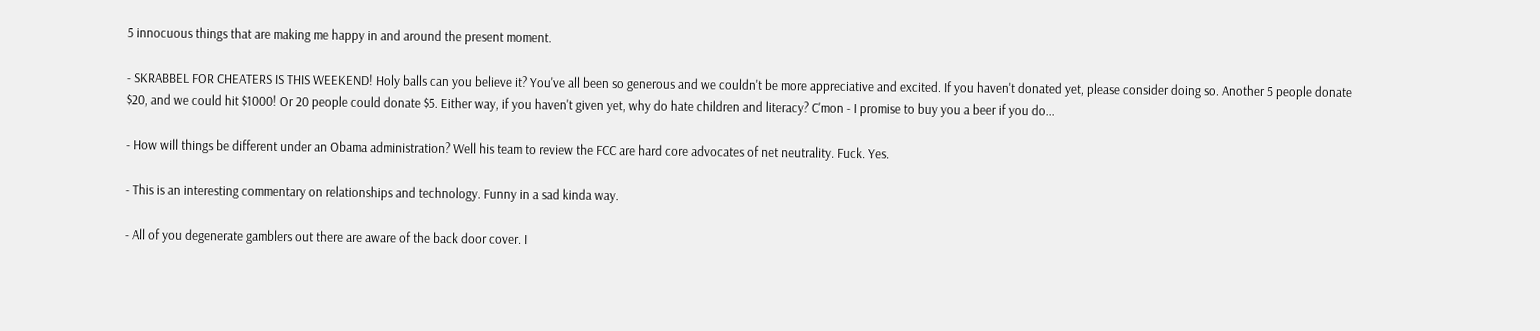5 innocuous things that are making me happy in and around the present moment.

- SKRABBEL FOR CHEATERS IS THIS WEEKEND! Holy balls can you believe it? You've all been so generous and we couldn't be more appreciative and excited. If you haven't donated yet, please consider doing so. Another 5 people donate $20, and we could hit $1000! Or 20 people could donate $5. Either way, if you haven't given yet, why do hate children and literacy? C'mon - I promise to buy you a beer if you do...

- How will things be different under an Obama administration? Well his team to review the FCC are hard core advocates of net neutrality. Fuck. Yes.

- This is an interesting commentary on relationships and technology. Funny in a sad kinda way.

- All of you degenerate gamblers out there are aware of the back door cover. I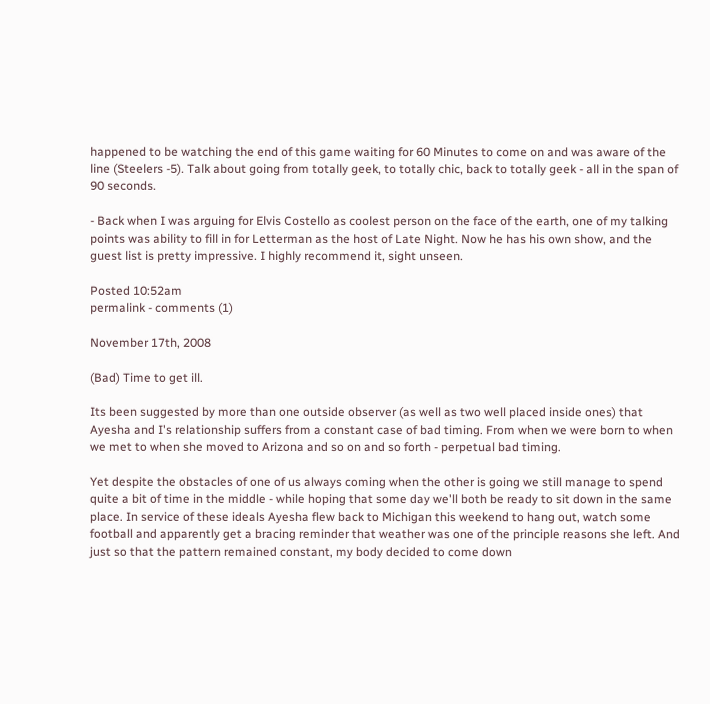happened to be watching the end of this game waiting for 60 Minutes to come on and was aware of the line (Steelers -5). Talk about going from totally geek, to totally chic, back to totally geek - all in the span of 90 seconds.

- Back when I was arguing for Elvis Costello as coolest person on the face of the earth, one of my talking points was ability to fill in for Letterman as the host of Late Night. Now he has his own show, and the guest list is pretty impressive. I highly recommend it, sight unseen.

Posted 10:52am
permalink - comments (1)

November 17th, 2008

(Bad) Time to get ill.

Its been suggested by more than one outside observer (as well as two well placed inside ones) that Ayesha and I's relationship suffers from a constant case of bad timing. From when we were born to when we met to when she moved to Arizona and so on and so forth - perpetual bad timing.

Yet despite the obstacles of one of us always coming when the other is going we still manage to spend quite a bit of time in the middle - while hoping that some day we'll both be ready to sit down in the same place. In service of these ideals Ayesha flew back to Michigan this weekend to hang out, watch some football and apparently get a bracing reminder that weather was one of the principle reasons she left. And just so that the pattern remained constant, my body decided to come down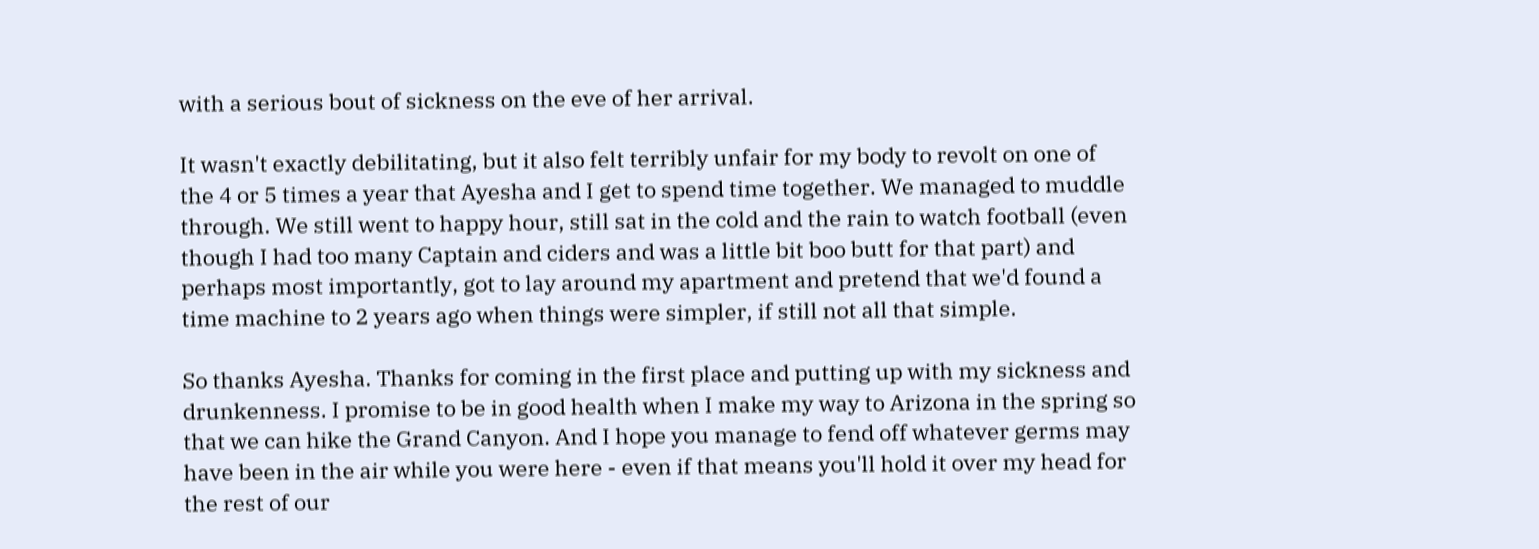with a serious bout of sickness on the eve of her arrival.

It wasn't exactly debilitating, but it also felt terribly unfair for my body to revolt on one of the 4 or 5 times a year that Ayesha and I get to spend time together. We managed to muddle through. We still went to happy hour, still sat in the cold and the rain to watch football (even though I had too many Captain and ciders and was a little bit boo butt for that part) and perhaps most importantly, got to lay around my apartment and pretend that we'd found a time machine to 2 years ago when things were simpler, if still not all that simple.

So thanks Ayesha. Thanks for coming in the first place and putting up with my sickness and drunkenness. I promise to be in good health when I make my way to Arizona in the spring so that we can hike the Grand Canyon. And I hope you manage to fend off whatever germs may have been in the air while you were here - even if that means you'll hold it over my head for the rest of our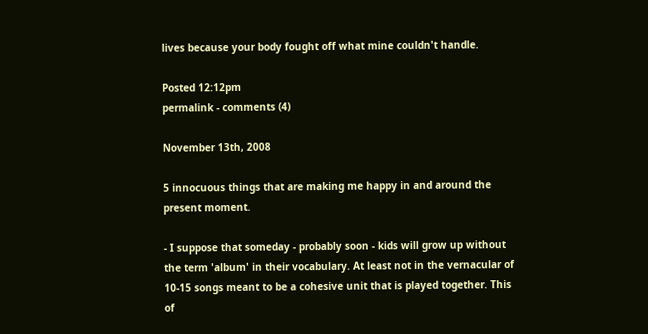lives because your body fought off what mine couldn't handle.

Posted 12:12pm
permalink - comments (4)

November 13th, 2008

5 innocuous things that are making me happy in and around the present moment.

- I suppose that someday - probably soon - kids will grow up without the term 'album' in their vocabulary. At least not in the vernacular of 10-15 songs meant to be a cohesive unit that is played together. This of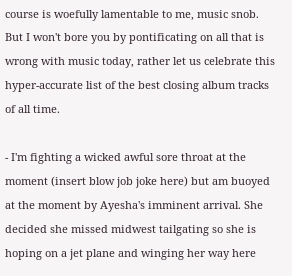course is woefully lamentable to me, music snob. But I won't bore you by pontificating on all that is wrong with music today, rather let us celebrate this hyper-accurate list of the best closing album tracks of all time.

- I'm fighting a wicked awful sore throat at the moment (insert blow job joke here) but am buoyed at the moment by Ayesha's imminent arrival. She decided she missed midwest tailgating so she is hoping on a jet plane and winging her way here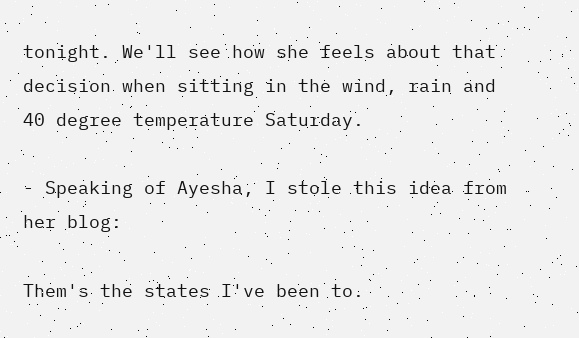tonight. We'll see how she feels about that decision when sitting in the wind, rain and 40 degree temperature Saturday.

- Speaking of Ayesha, I stole this idea from her blog:

Them's the states I've been to.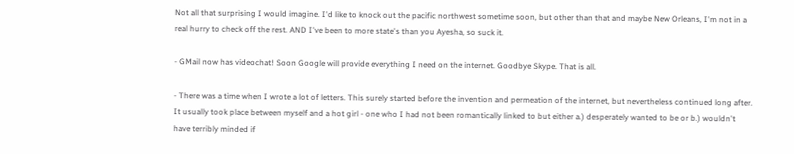Not all that surprising I would imagine. I'd like to knock out the pacific northwest sometime soon, but other than that and maybe New Orleans, I'm not in a real hurry to check off the rest. AND I've been to more state's than you Ayesha, so suck it.

- GMail now has videochat! Soon Google will provide everything I need on the internet. Goodbye Skype. That is all.

- There was a time when I wrote a lot of letters. This surely started before the invention and permeation of the internet, but nevertheless continued long after. It usually took place between myself and a hot girl - one who I had not been romantically linked to but either a.) desperately wanted to be or b.) wouldn't have terribly minded if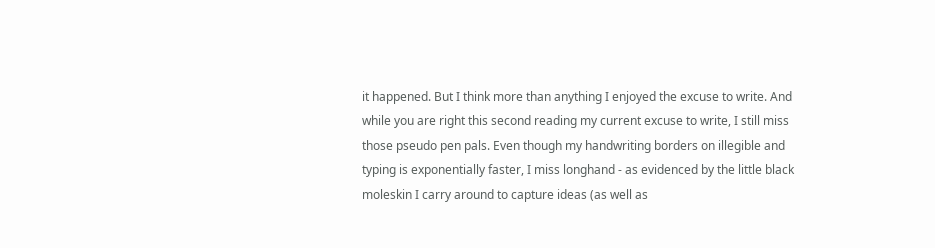it happened. But I think more than anything I enjoyed the excuse to write. And while you are right this second reading my current excuse to write, I still miss those pseudo pen pals. Even though my handwriting borders on illegible and typing is exponentially faster, I miss longhand - as evidenced by the little black moleskin I carry around to capture ideas (as well as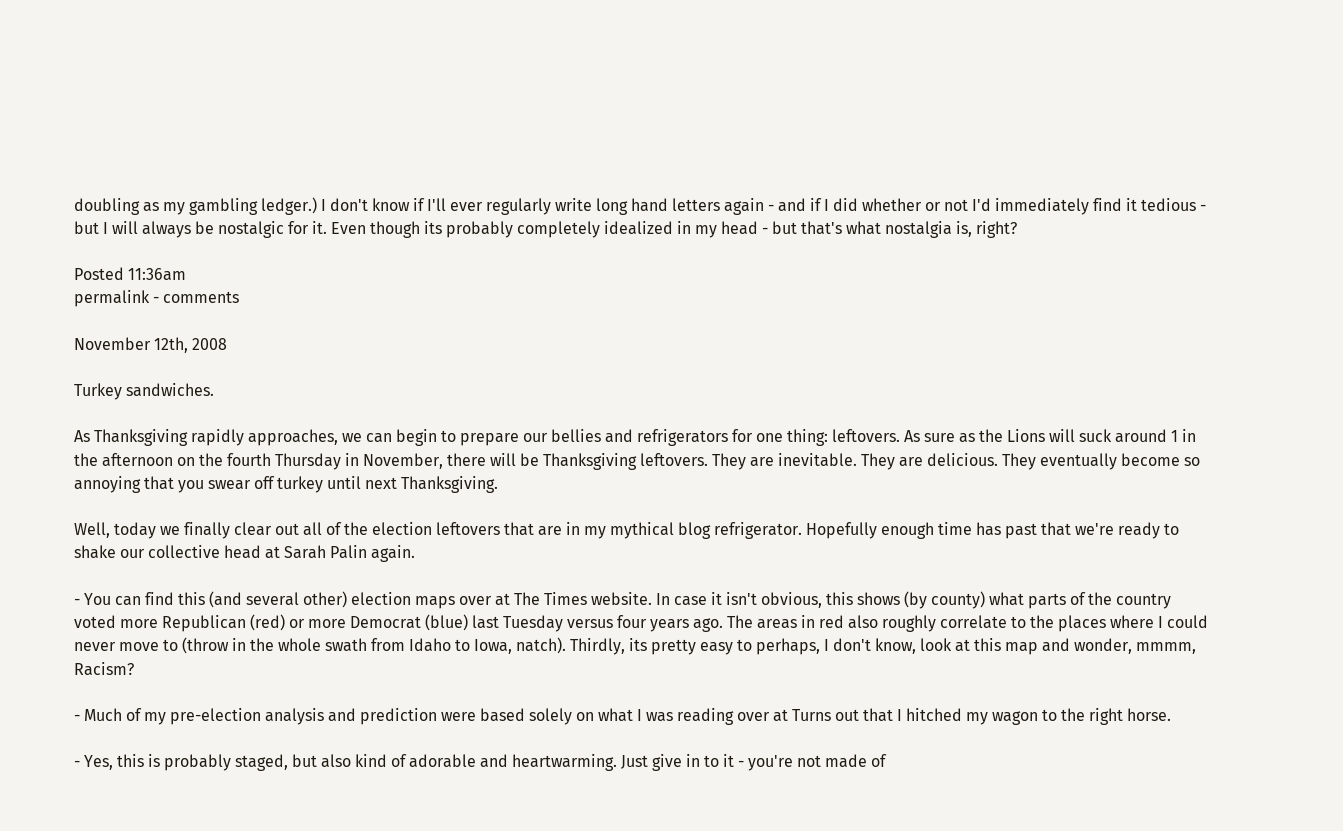doubling as my gambling ledger.) I don't know if I'll ever regularly write long hand letters again - and if I did whether or not I'd immediately find it tedious - but I will always be nostalgic for it. Even though its probably completely idealized in my head - but that's what nostalgia is, right?

Posted 11:36am
permalink - comments

November 12th, 2008

Turkey sandwiches.

As Thanksgiving rapidly approaches, we can begin to prepare our bellies and refrigerators for one thing: leftovers. As sure as the Lions will suck around 1 in the afternoon on the fourth Thursday in November, there will be Thanksgiving leftovers. They are inevitable. They are delicious. They eventually become so annoying that you swear off turkey until next Thanksgiving.

Well, today we finally clear out all of the election leftovers that are in my mythical blog refrigerator. Hopefully enough time has past that we're ready to shake our collective head at Sarah Palin again.

- You can find this (and several other) election maps over at The Times website. In case it isn't obvious, this shows (by county) what parts of the country voted more Republican (red) or more Democrat (blue) last Tuesday versus four years ago. The areas in red also roughly correlate to the places where I could never move to (throw in the whole swath from Idaho to Iowa, natch). Thirdly, its pretty easy to perhaps, I don't know, look at this map and wonder, mmmm, Racism?

- Much of my pre-election analysis and prediction were based solely on what I was reading over at Turns out that I hitched my wagon to the right horse.

- Yes, this is probably staged, but also kind of adorable and heartwarming. Just give in to it - you're not made of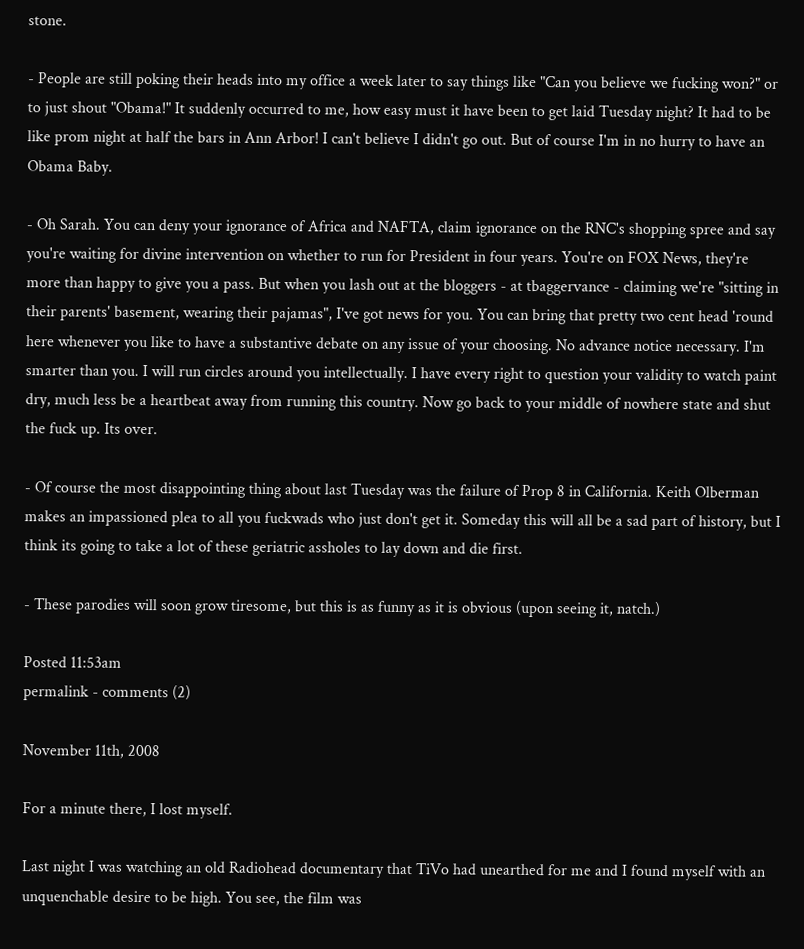stone.

- People are still poking their heads into my office a week later to say things like "Can you believe we fucking won?" or to just shout "Obama!" It suddenly occurred to me, how easy must it have been to get laid Tuesday night? It had to be like prom night at half the bars in Ann Arbor! I can't believe I didn't go out. But of course I'm in no hurry to have an Obama Baby.

- Oh Sarah. You can deny your ignorance of Africa and NAFTA, claim ignorance on the RNC's shopping spree and say you're waiting for divine intervention on whether to run for President in four years. You're on FOX News, they're more than happy to give you a pass. But when you lash out at the bloggers - at tbaggervance - claiming we're "sitting in their parents' basement, wearing their pajamas", I've got news for you. You can bring that pretty two cent head 'round here whenever you like to have a substantive debate on any issue of your choosing. No advance notice necessary. I'm smarter than you. I will run circles around you intellectually. I have every right to question your validity to watch paint dry, much less be a heartbeat away from running this country. Now go back to your middle of nowhere state and shut the fuck up. Its over.

- Of course the most disappointing thing about last Tuesday was the failure of Prop 8 in California. Keith Olberman makes an impassioned plea to all you fuckwads who just don't get it. Someday this will all be a sad part of history, but I think its going to take a lot of these geriatric assholes to lay down and die first.

- These parodies will soon grow tiresome, but this is as funny as it is obvious (upon seeing it, natch.)

Posted 11:53am
permalink - comments (2)

November 11th, 2008

For a minute there, I lost myself.

Last night I was watching an old Radiohead documentary that TiVo had unearthed for me and I found myself with an unquenchable desire to be high. You see, the film was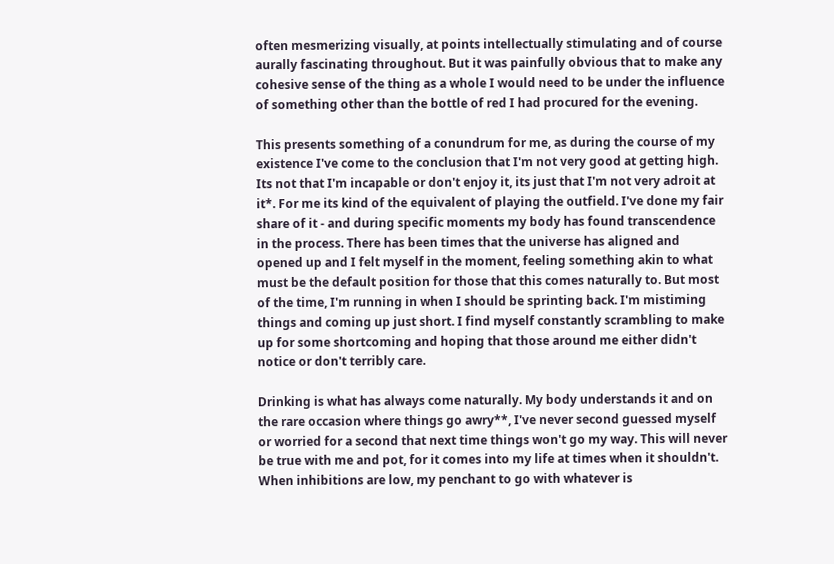often mesmerizing visually, at points intellectually stimulating and of course aurally fascinating throughout. But it was painfully obvious that to make any cohesive sense of the thing as a whole I would need to be under the influence of something other than the bottle of red I had procured for the evening.

This presents something of a conundrum for me, as during the course of my existence I've come to the conclusion that I'm not very good at getting high. Its not that I'm incapable or don't enjoy it, its just that I'm not very adroit at it*. For me its kind of the equivalent of playing the outfield. I've done my fair share of it - and during specific moments my body has found transcendence in the process. There has been times that the universe has aligned and opened up and I felt myself in the moment, feeling something akin to what must be the default position for those that this comes naturally to. But most of the time, I'm running in when I should be sprinting back. I'm mistiming things and coming up just short. I find myself constantly scrambling to make up for some shortcoming and hoping that those around me either didn't notice or don't terribly care.

Drinking is what has always come naturally. My body understands it and on the rare occasion where things go awry**, I've never second guessed myself or worried for a second that next time things won't go my way. This will never be true with me and pot, for it comes into my life at times when it shouldn't. When inhibitions are low, my penchant to go with whatever is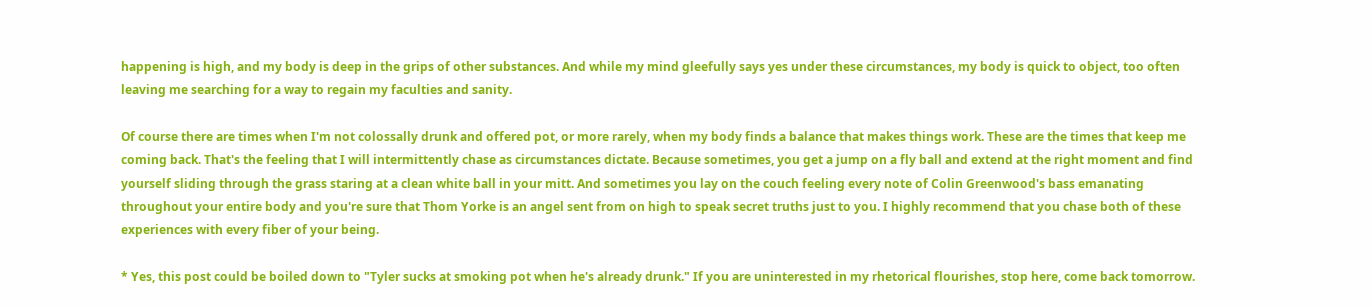happening is high, and my body is deep in the grips of other substances. And while my mind gleefully says yes under these circumstances, my body is quick to object, too often leaving me searching for a way to regain my faculties and sanity.

Of course there are times when I'm not colossally drunk and offered pot, or more rarely, when my body finds a balance that makes things work. These are the times that keep me coming back. That's the feeling that I will intermittently chase as circumstances dictate. Because sometimes, you get a jump on a fly ball and extend at the right moment and find yourself sliding through the grass staring at a clean white ball in your mitt. And sometimes you lay on the couch feeling every note of Colin Greenwood's bass emanating throughout your entire body and you're sure that Thom Yorke is an angel sent from on high to speak secret truths just to you. I highly recommend that you chase both of these experiences with every fiber of your being.

* Yes, this post could be boiled down to "Tyler sucks at smoking pot when he's already drunk." If you are uninterested in my rhetorical flourishes, stop here, come back tomorrow.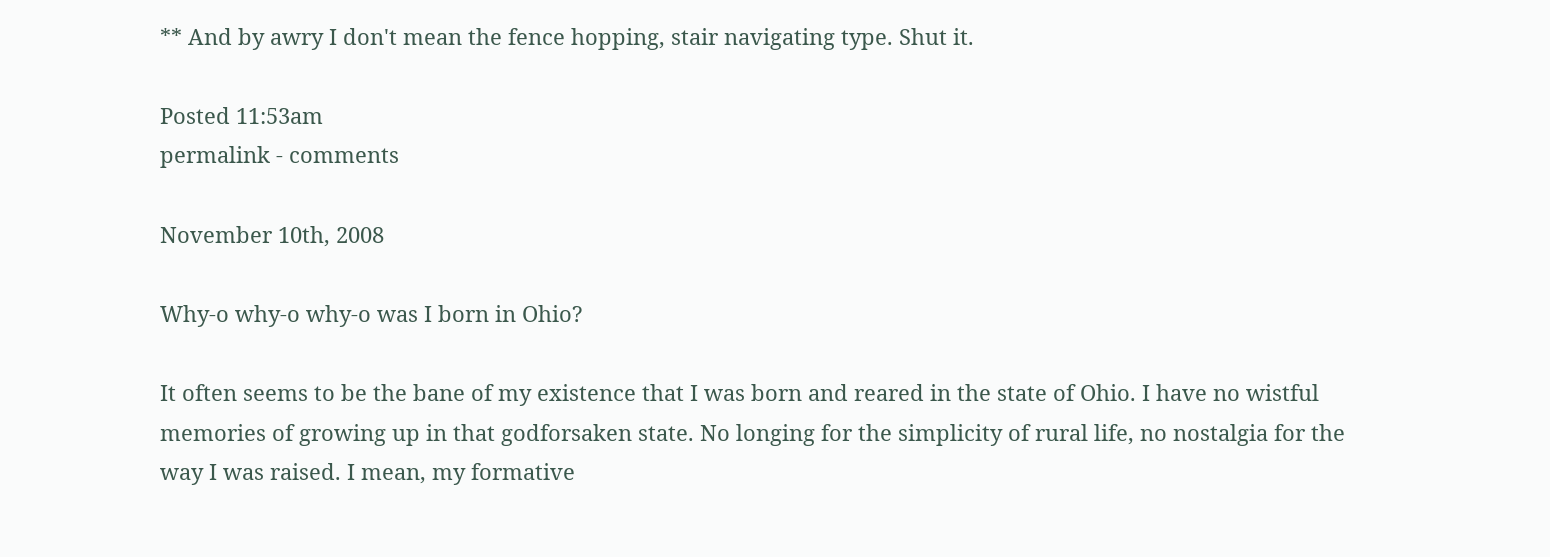** And by awry I don't mean the fence hopping, stair navigating type. Shut it.

Posted 11:53am
permalink - comments

November 10th, 2008

Why-o why-o why-o was I born in Ohio?

It often seems to be the bane of my existence that I was born and reared in the state of Ohio. I have no wistful memories of growing up in that godforsaken state. No longing for the simplicity of rural life, no nostalgia for the way I was raised. I mean, my formative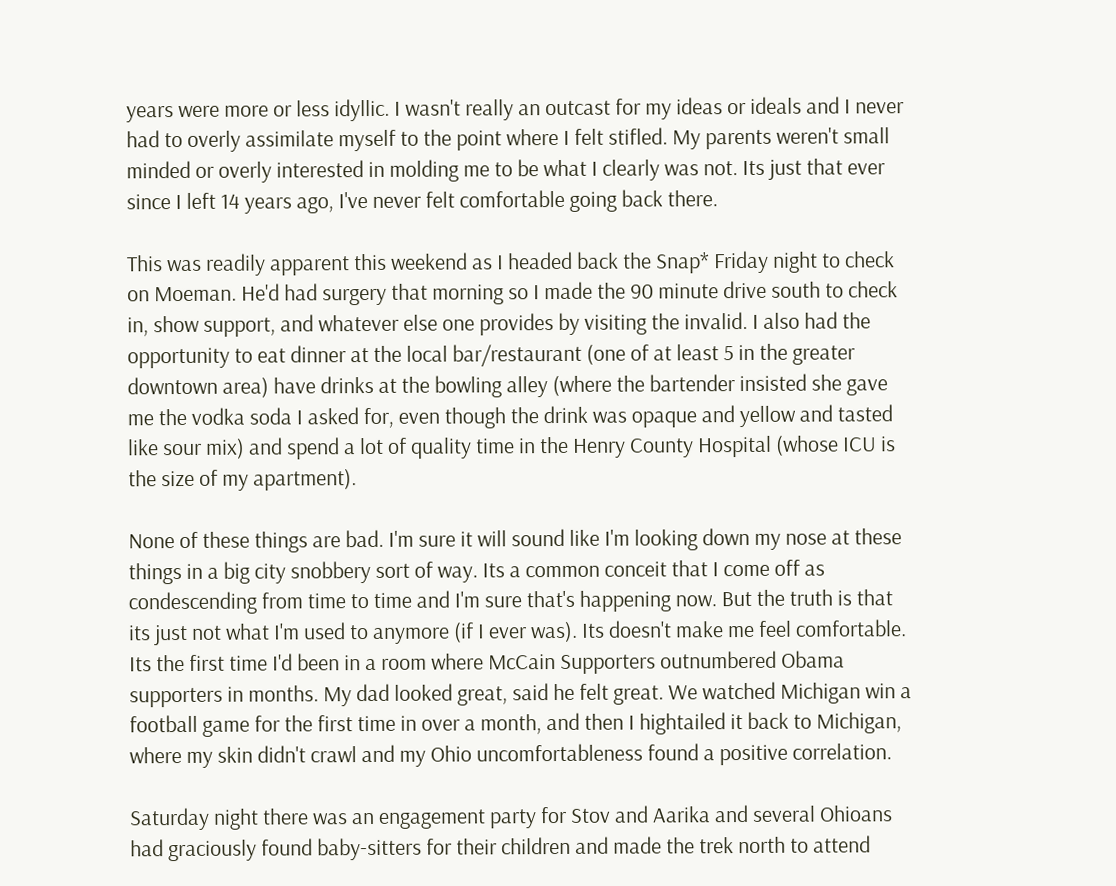years were more or less idyllic. I wasn't really an outcast for my ideas or ideals and I never had to overly assimilate myself to the point where I felt stifled. My parents weren't small minded or overly interested in molding me to be what I clearly was not. Its just that ever since I left 14 years ago, I've never felt comfortable going back there.

This was readily apparent this weekend as I headed back the Snap* Friday night to check on Moeman. He'd had surgery that morning so I made the 90 minute drive south to check in, show support, and whatever else one provides by visiting the invalid. I also had the opportunity to eat dinner at the local bar/restaurant (one of at least 5 in the greater downtown area) have drinks at the bowling alley (where the bartender insisted she gave me the vodka soda I asked for, even though the drink was opaque and yellow and tasted like sour mix) and spend a lot of quality time in the Henry County Hospital (whose ICU is the size of my apartment).

None of these things are bad. I'm sure it will sound like I'm looking down my nose at these things in a big city snobbery sort of way. Its a common conceit that I come off as condescending from time to time and I'm sure that's happening now. But the truth is that its just not what I'm used to anymore (if I ever was). Its doesn't make me feel comfortable. Its the first time I'd been in a room where McCain Supporters outnumbered Obama supporters in months. My dad looked great, said he felt great. We watched Michigan win a football game for the first time in over a month, and then I hightailed it back to Michigan, where my skin didn't crawl and my Ohio uncomfortableness found a positive correlation.

Saturday night there was an engagement party for Stov and Aarika and several Ohioans had graciously found baby-sitters for their children and made the trek north to attend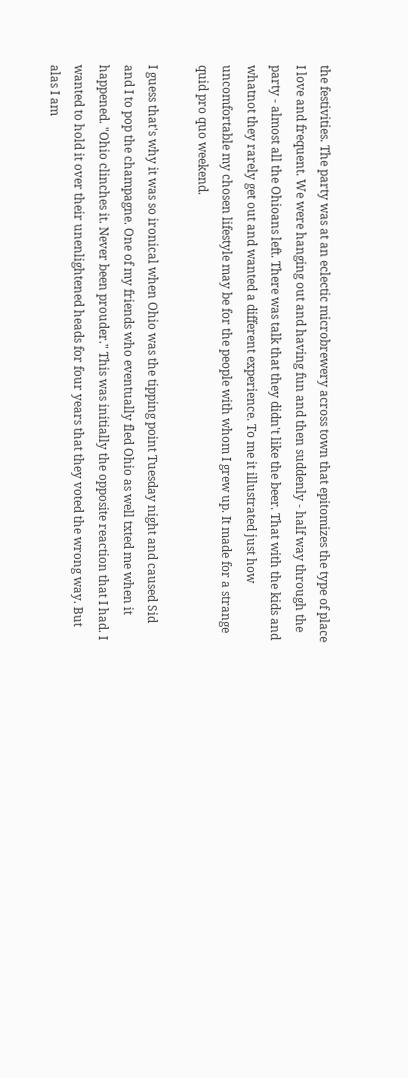the festivities. The party was at an eclectic microbrewery across town that epitomizes the type of place I love and frequent. We were hanging out and having fun and then suddenly - half way through the party - almost all the Ohioans left. There was talk that they didn't like the beer. That with the kids and whatnot they rarely get out and wanted a different experience. To me it illustrated just how uncomfortable my chosen lifestyle may be for the people with whom I grew up. It made for a strange quid pro quo weekend.

I guess that's why it was so ironical when Ohio was the tipping point Tuesday night and caused Sid and I to pop the champagne. One of my friends who eventually fled Ohio as well txted me when it happened. "Ohio clinches it. Never been prouder." This was initially the opposite reaction that I had. I wanted to hold it over their unenlightened heads for four years that they voted the wrong way. But alas I am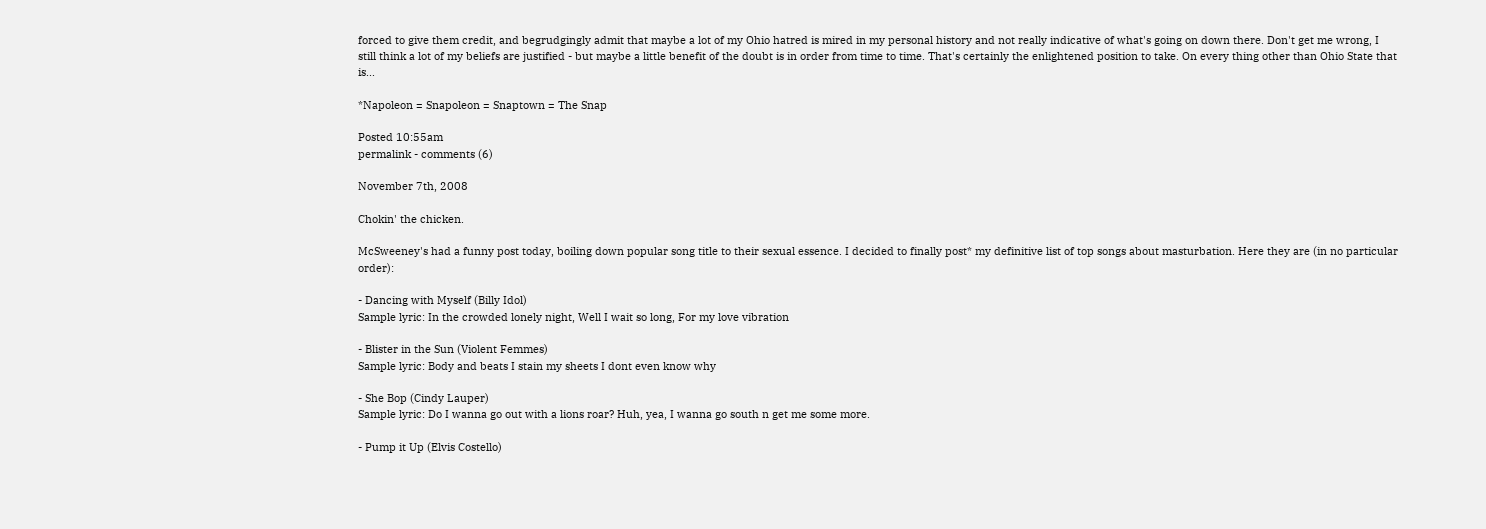forced to give them credit, and begrudgingly admit that maybe a lot of my Ohio hatred is mired in my personal history and not really indicative of what's going on down there. Don't get me wrong, I still think a lot of my beliefs are justified - but maybe a little benefit of the doubt is in order from time to time. That's certainly the enlightened position to take. On every thing other than Ohio State that is...

*Napoleon = Snapoleon = Snaptown = The Snap

Posted 10:55am
permalink - comments (6)

November 7th, 2008

Chokin' the chicken.

McSweeney's had a funny post today, boiling down popular song title to their sexual essence. I decided to finally post* my definitive list of top songs about masturbation. Here they are (in no particular order):

- Dancing with Myself (Billy Idol)
Sample lyric: In the crowded lonely night, Well I wait so long, For my love vibration

- Blister in the Sun (Violent Femmes)
Sample lyric: Body and beats I stain my sheets I dont even know why

- She Bop (Cindy Lauper)
Sample lyric: Do I wanna go out with a lions roar? Huh, yea, I wanna go south n get me some more.

- Pump it Up (Elvis Costello)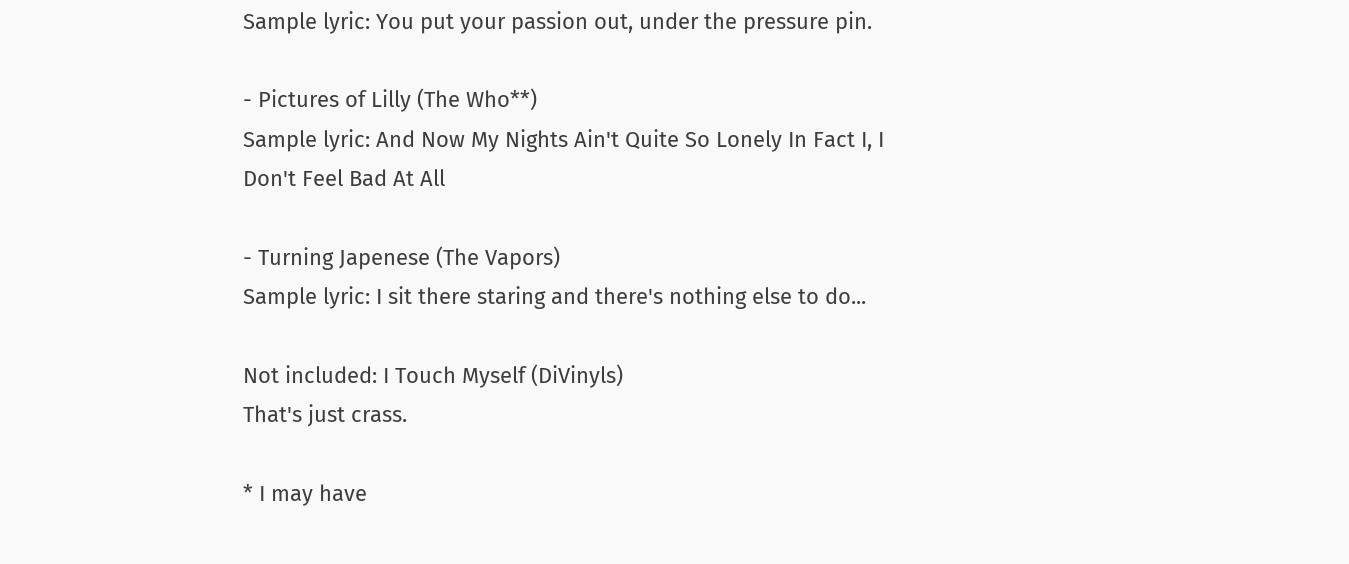Sample lyric: You put your passion out, under the pressure pin.

- Pictures of Lilly (The Who**)
Sample lyric: And Now My Nights Ain't Quite So Lonely In Fact I, I Don't Feel Bad At All

- Turning Japenese (The Vapors)
Sample lyric: I sit there staring and there's nothing else to do...

Not included: I Touch Myself (DiVinyls)
That's just crass.

* I may have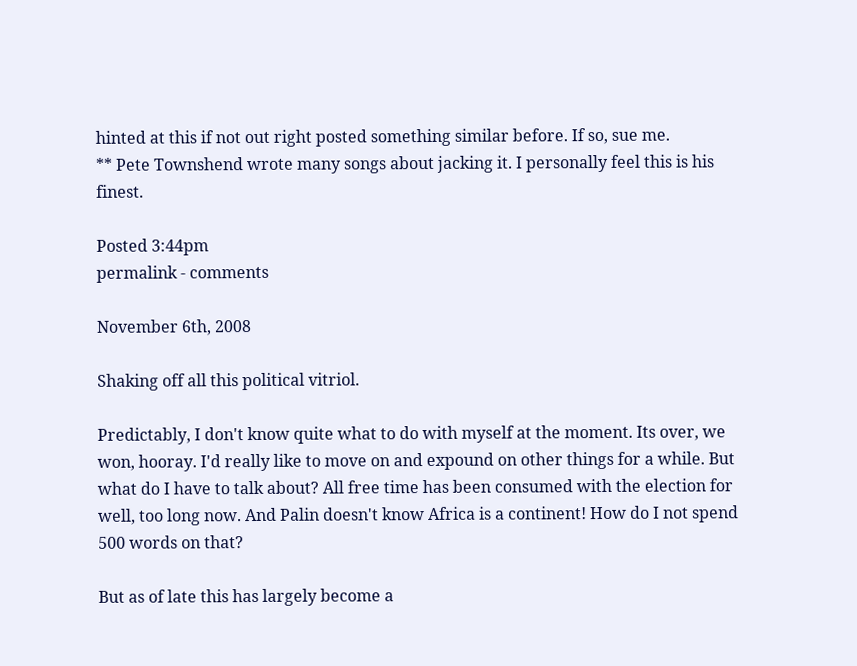hinted at this if not out right posted something similar before. If so, sue me.
** Pete Townshend wrote many songs about jacking it. I personally feel this is his finest.

Posted 3:44pm
permalink - comments

November 6th, 2008

Shaking off all this political vitriol.

Predictably, I don't know quite what to do with myself at the moment. Its over, we won, hooray. I'd really like to move on and expound on other things for a while. But what do I have to talk about? All free time has been consumed with the election for well, too long now. And Palin doesn't know Africa is a continent! How do I not spend 500 words on that?

But as of late this has largely become a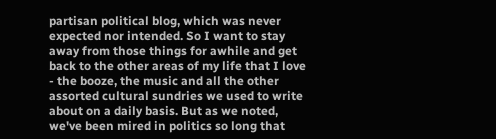partisan political blog, which was never expected nor intended. So I want to stay away from those things for awhile and get back to the other areas of my life that I love - the booze, the music and all the other assorted cultural sundries we used to write about on a daily basis. But as we noted, we've been mired in politics so long that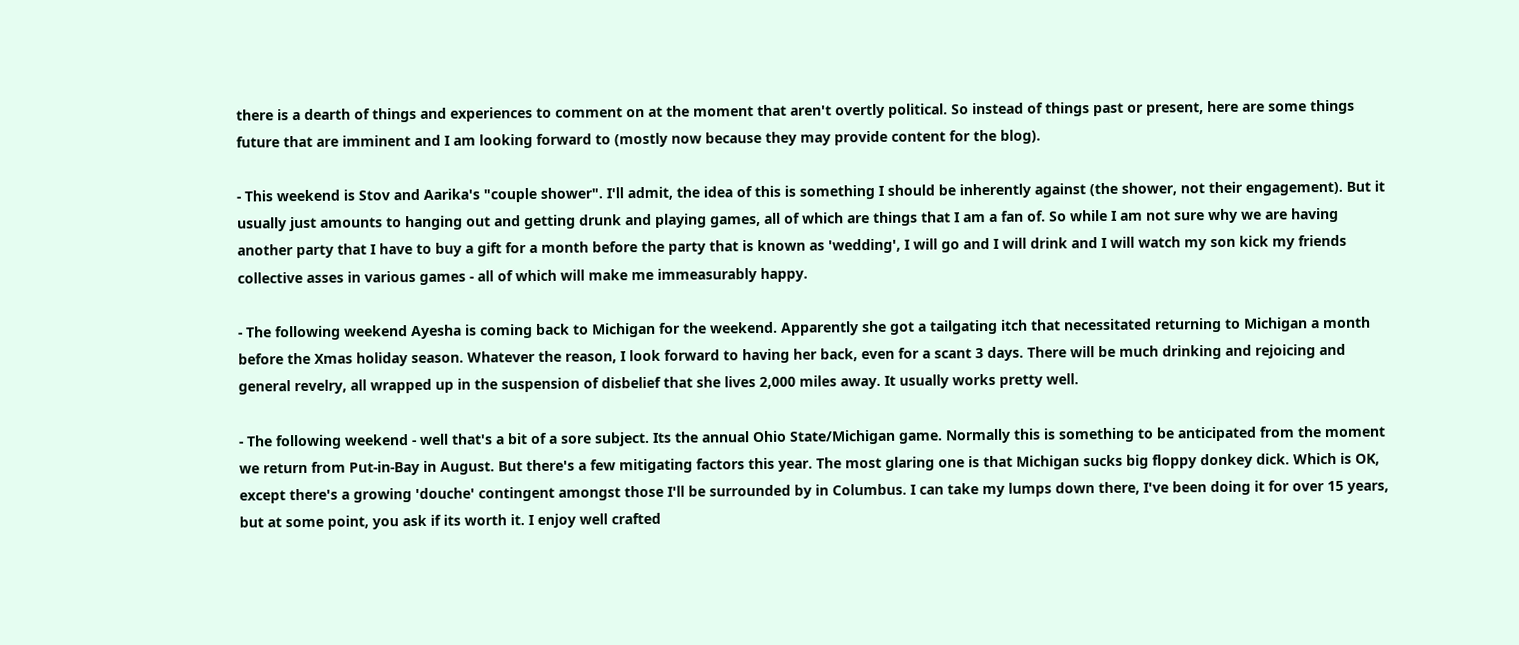there is a dearth of things and experiences to comment on at the moment that aren't overtly political. So instead of things past or present, here are some things future that are imminent and I am looking forward to (mostly now because they may provide content for the blog).

- This weekend is Stov and Aarika's "couple shower". I'll admit, the idea of this is something I should be inherently against (the shower, not their engagement). But it usually just amounts to hanging out and getting drunk and playing games, all of which are things that I am a fan of. So while I am not sure why we are having another party that I have to buy a gift for a month before the party that is known as 'wedding', I will go and I will drink and I will watch my son kick my friends collective asses in various games - all of which will make me immeasurably happy.

- The following weekend Ayesha is coming back to Michigan for the weekend. Apparently she got a tailgating itch that necessitated returning to Michigan a month before the Xmas holiday season. Whatever the reason, I look forward to having her back, even for a scant 3 days. There will be much drinking and rejoicing and general revelry, all wrapped up in the suspension of disbelief that she lives 2,000 miles away. It usually works pretty well.

- The following weekend - well that's a bit of a sore subject. Its the annual Ohio State/Michigan game. Normally this is something to be anticipated from the moment we return from Put-in-Bay in August. But there's a few mitigating factors this year. The most glaring one is that Michigan sucks big floppy donkey dick. Which is OK, except there's a growing 'douche' contingent amongst those I'll be surrounded by in Columbus. I can take my lumps down there, I've been doing it for over 15 years, but at some point, you ask if its worth it. I enjoy well crafted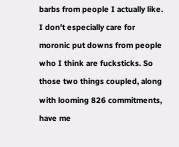barbs from people I actually like. I don't especially care for moronic put downs from people who I think are fucksticks. So those two things coupled, along with looming 826 commitments, have me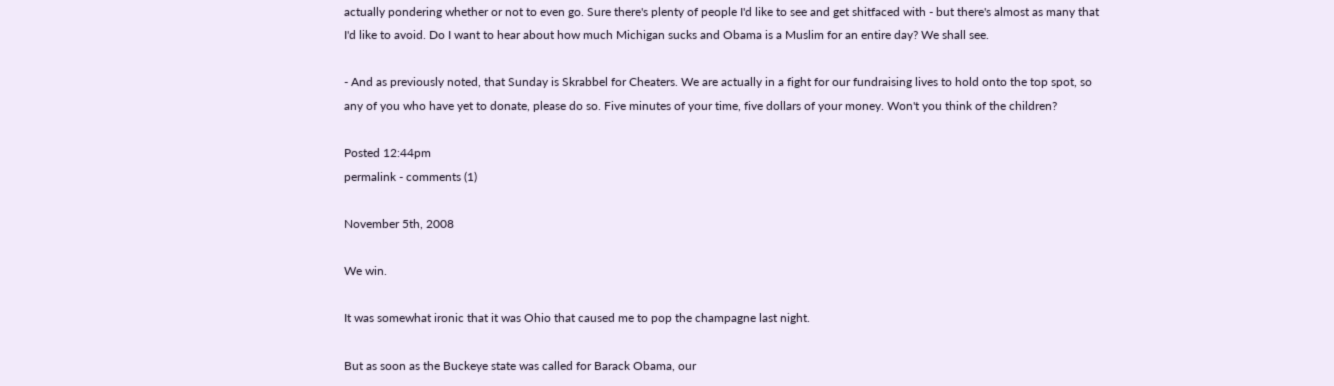actually pondering whether or not to even go. Sure there's plenty of people I'd like to see and get shitfaced with - but there's almost as many that I'd like to avoid. Do I want to hear about how much Michigan sucks and Obama is a Muslim for an entire day? We shall see.

- And as previously noted, that Sunday is Skrabbel for Cheaters. We are actually in a fight for our fundraising lives to hold onto the top spot, so any of you who have yet to donate, please do so. Five minutes of your time, five dollars of your money. Won't you think of the children?

Posted 12:44pm
permalink - comments (1)

November 5th, 2008

We win.

It was somewhat ironic that it was Ohio that caused me to pop the champagne last night.

But as soon as the Buckeye state was called for Barack Obama, our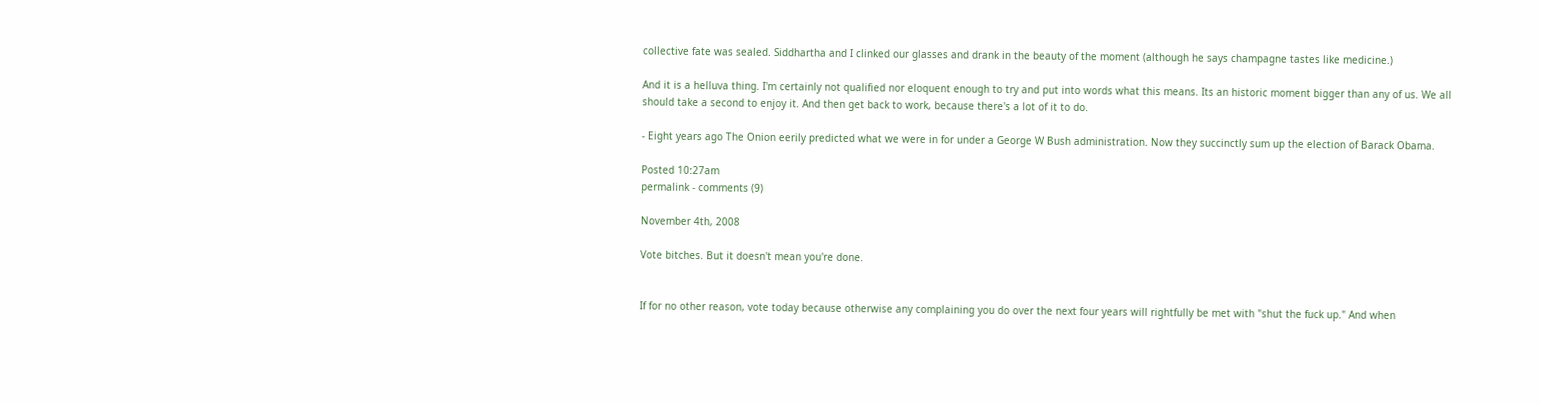collective fate was sealed. Siddhartha and I clinked our glasses and drank in the beauty of the moment (although he says champagne tastes like medicine.)

And it is a helluva thing. I'm certainly not qualified nor eloquent enough to try and put into words what this means. Its an historic moment bigger than any of us. We all should take a second to enjoy it. And then get back to work, because there's a lot of it to do.

- Eight years ago The Onion eerily predicted what we were in for under a George W Bush administration. Now they succinctly sum up the election of Barack Obama.

Posted 10:27am
permalink - comments (9)

November 4th, 2008

Vote bitches. But it doesn't mean you're done.


If for no other reason, vote today because otherwise any complaining you do over the next four years will rightfully be met with "shut the fuck up." And when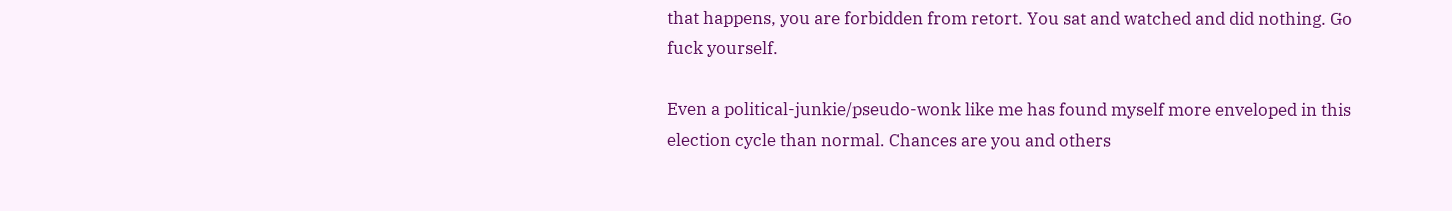that happens, you are forbidden from retort. You sat and watched and did nothing. Go fuck yourself.

Even a political-junkie/pseudo-wonk like me has found myself more enveloped in this election cycle than normal. Chances are you and others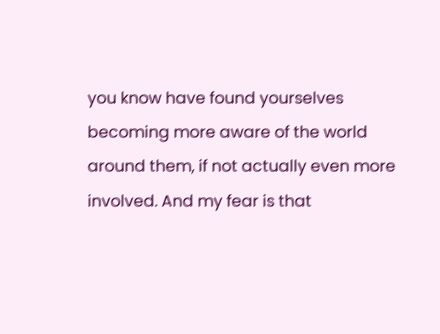you know have found yourselves becoming more aware of the world around them, if not actually even more involved. And my fear is that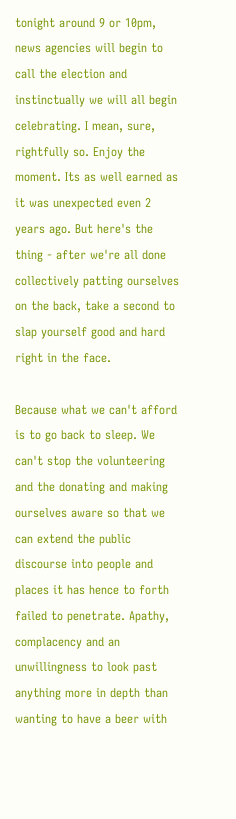tonight around 9 or 10pm, news agencies will begin to call the election and instinctually we will all begin celebrating. I mean, sure, rightfully so. Enjoy the moment. Its as well earned as it was unexpected even 2 years ago. But here's the thing - after we're all done collectively patting ourselves on the back, take a second to slap yourself good and hard right in the face.

Because what we can't afford is to go back to sleep. We can't stop the volunteering and the donating and making ourselves aware so that we can extend the public discourse into people and places it has hence to forth failed to penetrate. Apathy, complacency and an unwillingness to look past anything more in depth than wanting to have a beer with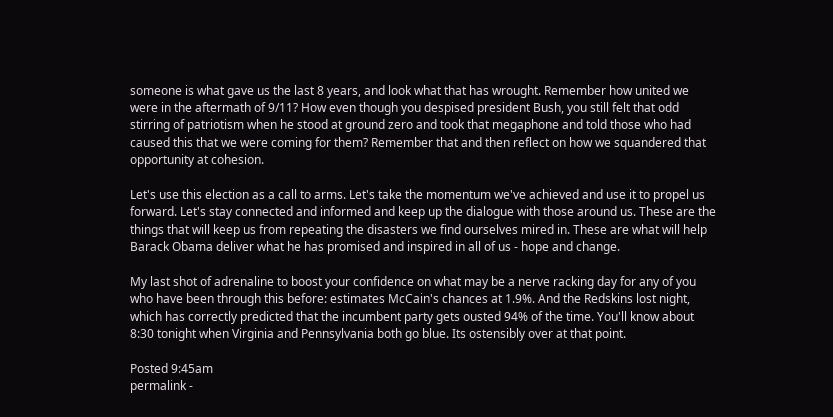someone is what gave us the last 8 years, and look what that has wrought. Remember how united we were in the aftermath of 9/11? How even though you despised president Bush, you still felt that odd stirring of patriotism when he stood at ground zero and took that megaphone and told those who had caused this that we were coming for them? Remember that and then reflect on how we squandered that opportunity at cohesion.

Let's use this election as a call to arms. Let's take the momentum we've achieved and use it to propel us forward. Let's stay connected and informed and keep up the dialogue with those around us. These are the things that will keep us from repeating the disasters we find ourselves mired in. These are what will help Barack Obama deliver what he has promised and inspired in all of us - hope and change.

My last shot of adrenaline to boost your confidence on what may be a nerve racking day for any of you who have been through this before: estimates McCain's chances at 1.9%. And the Redskins lost night, which has correctly predicted that the incumbent party gets ousted 94% of the time. You'll know about 8:30 tonight when Virginia and Pennsylvania both go blue. Its ostensibly over at that point.

Posted 9:45am
permalink -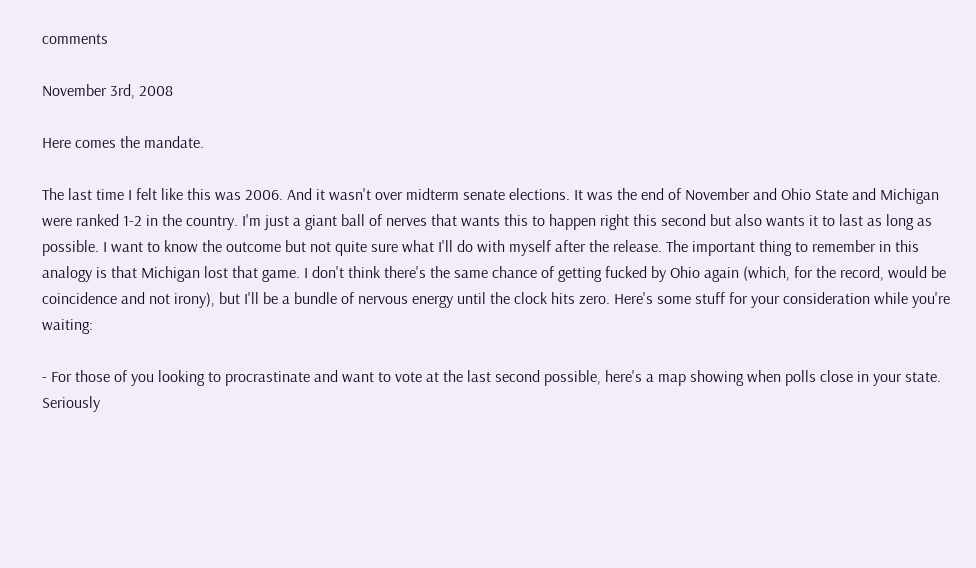comments

November 3rd, 2008

Here comes the mandate.

The last time I felt like this was 2006. And it wasn't over midterm senate elections. It was the end of November and Ohio State and Michigan were ranked 1-2 in the country. I'm just a giant ball of nerves that wants this to happen right this second but also wants it to last as long as possible. I want to know the outcome but not quite sure what I'll do with myself after the release. The important thing to remember in this analogy is that Michigan lost that game. I don't think there's the same chance of getting fucked by Ohio again (which, for the record, would be coincidence and not irony), but I'll be a bundle of nervous energy until the clock hits zero. Here's some stuff for your consideration while you're waiting:

- For those of you looking to procrastinate and want to vote at the last second possible, here's a map showing when polls close in your state. Seriously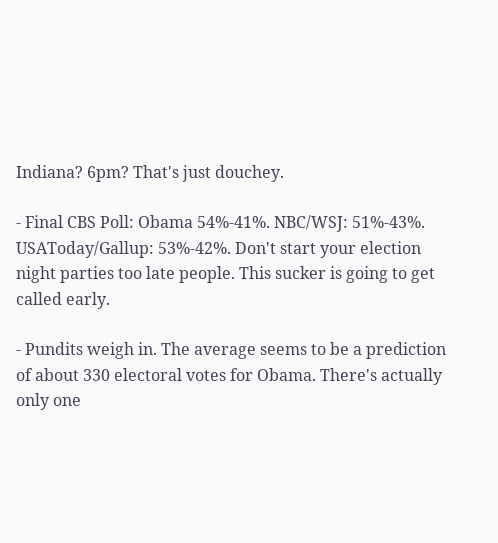Indiana? 6pm? That's just douchey.

- Final CBS Poll: Obama 54%-41%. NBC/WSJ: 51%-43%. USAToday/Gallup: 53%-42%. Don't start your election night parties too late people. This sucker is going to get called early.

- Pundits weigh in. The average seems to be a prediction of about 330 electoral votes for Obama. There's actually only one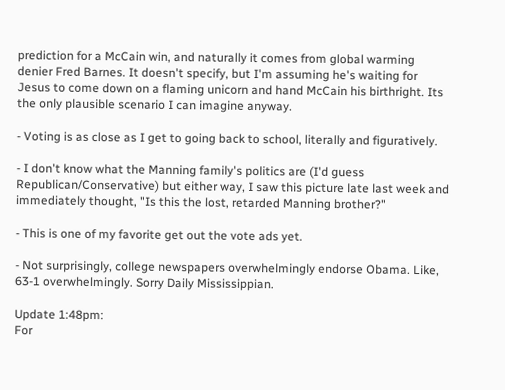prediction for a McCain win, and naturally it comes from global warming denier Fred Barnes. It doesn't specify, but I'm assuming he's waiting for Jesus to come down on a flaming unicorn and hand McCain his birthright. Its the only plausible scenario I can imagine anyway.

- Voting is as close as I get to going back to school, literally and figuratively.

- I don't know what the Manning family's politics are (I'd guess Republican/Conservative) but either way, I saw this picture late last week and immediately thought, "Is this the lost, retarded Manning brother?"

- This is one of my favorite get out the vote ads yet.

- Not surprisingly, college newspapers overwhelmingly endorse Obama. Like, 63-1 overwhelmingly. Sorry Daily Mississippian.

Update 1:48pm:
For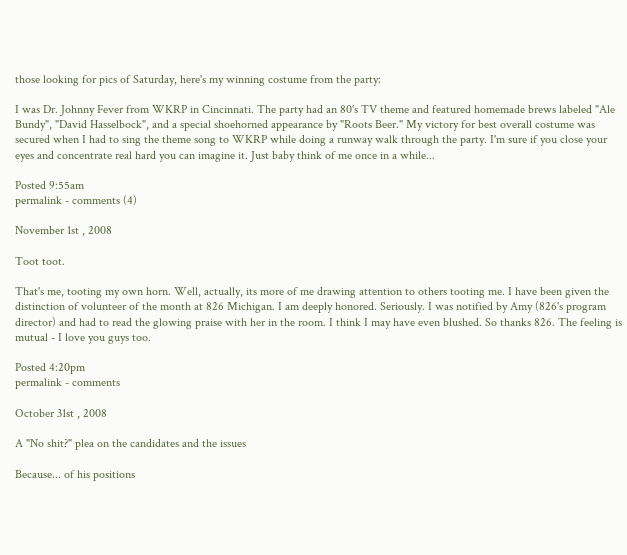those looking for pics of Saturday, here's my winning costume from the party:

I was Dr. Johnny Fever from WKRP in Cincinnati. The party had an 80's TV theme and featured homemade brews labeled "Ale Bundy", "David Hasselbock", and a special shoehorned appearance by "Roots Beer." My victory for best overall costume was secured when I had to sing the theme song to WKRP while doing a runway walk through the party. I'm sure if you close your eyes and concentrate real hard you can imagine it. Just baby think of me once in a while...

Posted 9:55am
permalink - comments (4)

November 1st , 2008

Toot toot.

That's me, tooting my own horn. Well, actually, its more of me drawing attention to others tooting me. I have been given the distinction of volunteer of the month at 826 Michigan. I am deeply honored. Seriously. I was notified by Amy (826's program director) and had to read the glowing praise with her in the room. I think I may have even blushed. So thanks 826. The feeling is mutual - I love you guys too.

Posted 4:20pm
permalink - comments

October 31st , 2008

A "No shit?" plea on the candidates and the issues

Because... of his positions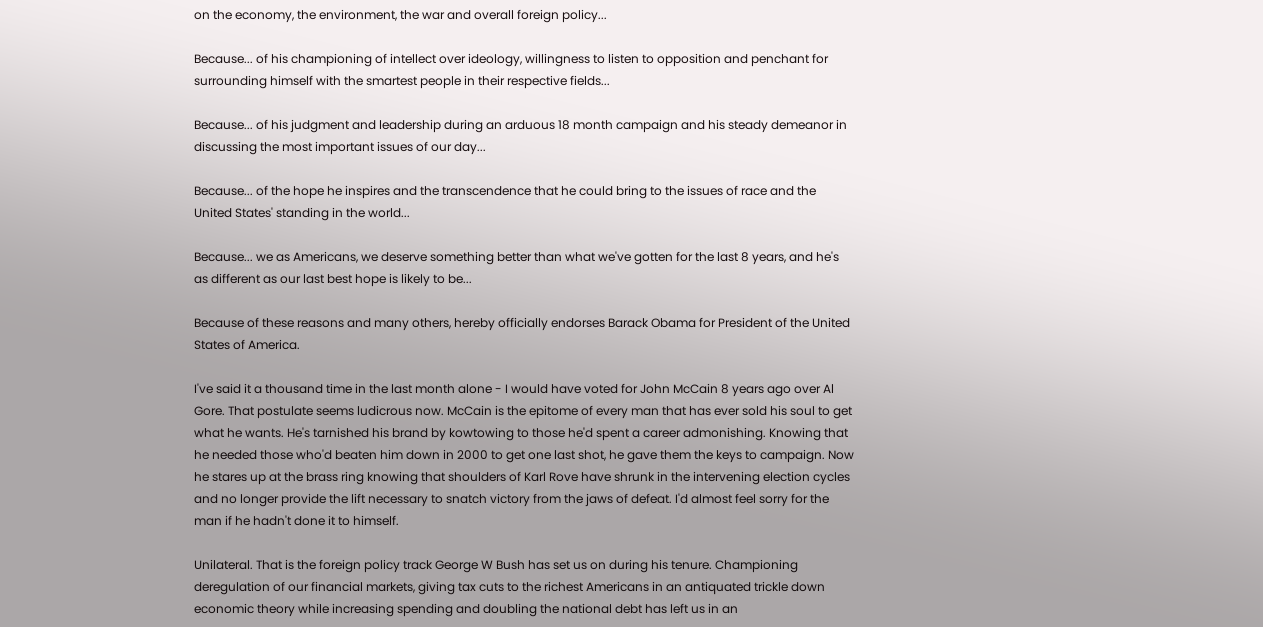on the economy, the environment, the war and overall foreign policy...

Because... of his championing of intellect over ideology, willingness to listen to opposition and penchant for surrounding himself with the smartest people in their respective fields...

Because... of his judgment and leadership during an arduous 18 month campaign and his steady demeanor in discussing the most important issues of our day...

Because... of the hope he inspires and the transcendence that he could bring to the issues of race and the United States' standing in the world...

Because... we as Americans, we deserve something better than what we've gotten for the last 8 years, and he's as different as our last best hope is likely to be...

Because of these reasons and many others, hereby officially endorses Barack Obama for President of the United States of America.

I've said it a thousand time in the last month alone - I would have voted for John McCain 8 years ago over Al Gore. That postulate seems ludicrous now. McCain is the epitome of every man that has ever sold his soul to get what he wants. He's tarnished his brand by kowtowing to those he'd spent a career admonishing. Knowing that he needed those who'd beaten him down in 2000 to get one last shot, he gave them the keys to campaign. Now he stares up at the brass ring knowing that shoulders of Karl Rove have shrunk in the intervening election cycles and no longer provide the lift necessary to snatch victory from the jaws of defeat. I'd almost feel sorry for the man if he hadn't done it to himself.

Unilateral. That is the foreign policy track George W Bush has set us on during his tenure. Championing deregulation of our financial markets, giving tax cuts to the richest Americans in an antiquated trickle down economic theory while increasing spending and doubling the national debt has left us in an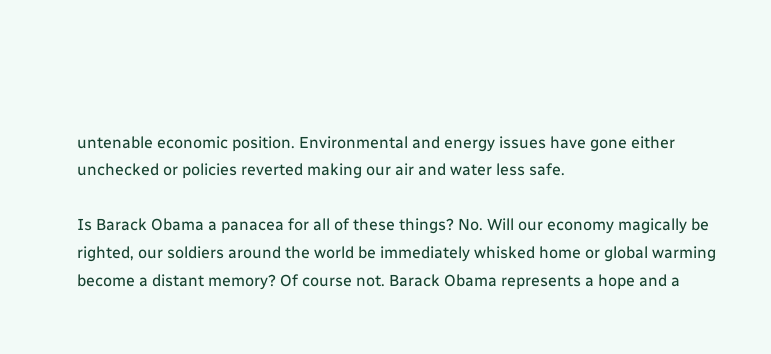untenable economic position. Environmental and energy issues have gone either unchecked or policies reverted making our air and water less safe.

Is Barack Obama a panacea for all of these things? No. Will our economy magically be righted, our soldiers around the world be immediately whisked home or global warming become a distant memory? Of course not. Barack Obama represents a hope and a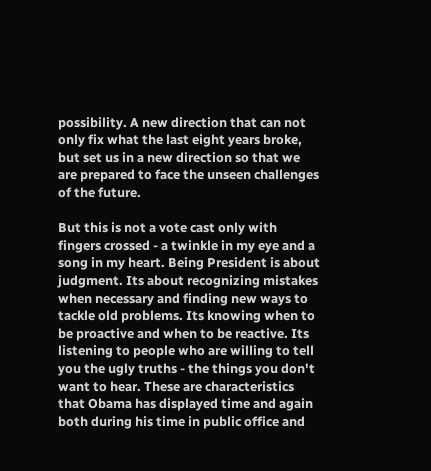possibility. A new direction that can not only fix what the last eight years broke, but set us in a new direction so that we are prepared to face the unseen challenges of the future.

But this is not a vote cast only with fingers crossed - a twinkle in my eye and a song in my heart. Being President is about judgment. Its about recognizing mistakes when necessary and finding new ways to tackle old problems. Its knowing when to be proactive and when to be reactive. Its listening to people who are willing to tell you the ugly truths - the things you don't want to hear. These are characteristics that Obama has displayed time and again both during his time in public office and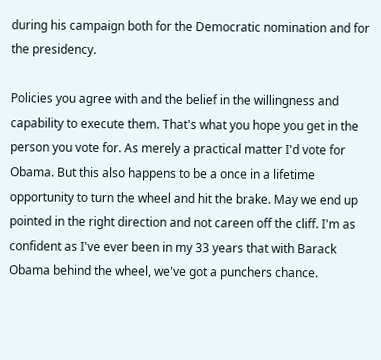during his campaign both for the Democratic nomination and for the presidency.

Policies you agree with and the belief in the willingness and capability to execute them. That's what you hope you get in the person you vote for. As merely a practical matter I'd vote for Obama. But this also happens to be a once in a lifetime opportunity to turn the wheel and hit the brake. May we end up pointed in the right direction and not careen off the cliff. I'm as confident as I've ever been in my 33 years that with Barack Obama behind the wheel, we've got a punchers chance.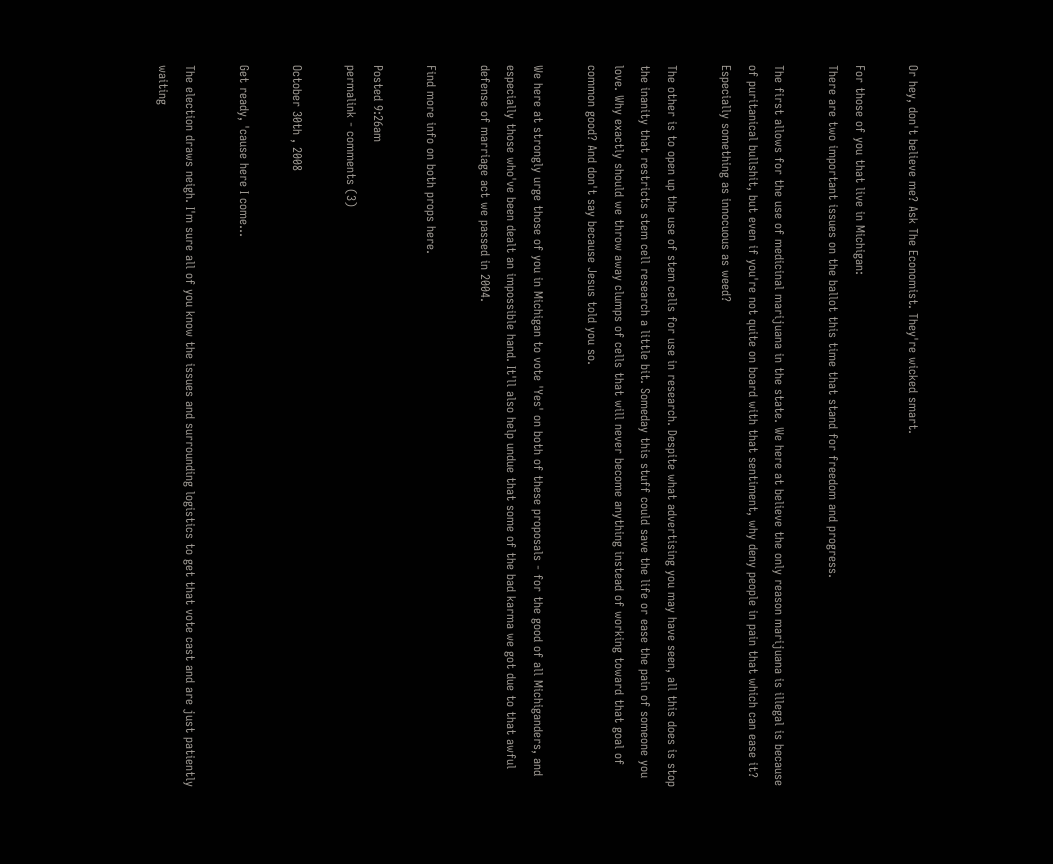Or hey, don't believe me? Ask The Economist. They're wicked smart.

For those of you that live in Michigan:
There are two important issues on the ballot this time that stand for freedom and progress.

The first allows for the use of medicinal marijuana in the state. We here at believe the only reason marijuana is illegal is because of puritanical bullshit, but even if you're not quite on board with that sentiment, why deny people in pain that which can ease it? Especially something as innocuous as weed?

The other is to open up the use of stem cells for use in research. Despite what advertising you may have seen, all this does is stop the inanity that restricts stem cell research a little bit. Someday this stuff could save the life or ease the pain of someone you love. Why exactly should we throw away clumps of cells that will never become anything instead of working toward that goal of common good? And don't say because Jesus told you so.

We here at strongly urge those of you in Michigan to vote 'Yes' on both of these proposals - for the good of all Michiganders, and especially those who've been dealt an impossible hand. It'll also help undue that some of the bad karma we got due to that awful defense of marriage act we passed in 2004.

Find more info on both props here.

Posted 9:26am
permalink - comments (3)

October 30th , 2008

Get ready, 'cause here I come...

The election draws neigh. I'm sure all of you know the issues and surrounding logistics to get that vote cast and are just patiently waiting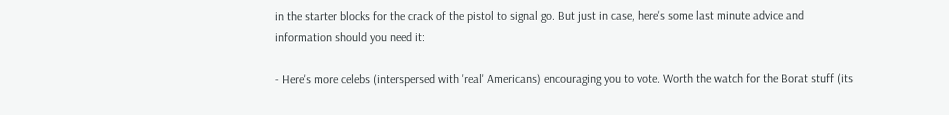in the starter blocks for the crack of the pistol to signal go. But just in case, here's some last minute advice and information should you need it:

- Here's more celebs (interspersed with 'real' Americans) encouraging you to vote. Worth the watch for the Borat stuff (its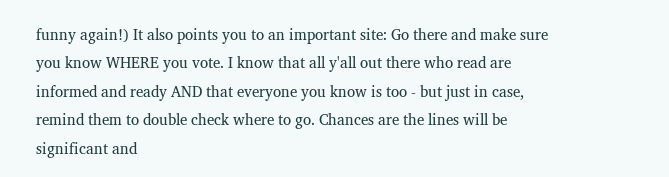funny again!) It also points you to an important site: Go there and make sure you know WHERE you vote. I know that all y'all out there who read are informed and ready AND that everyone you know is too - but just in case, remind them to double check where to go. Chances are the lines will be significant and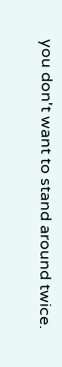you don't want to stand around twice.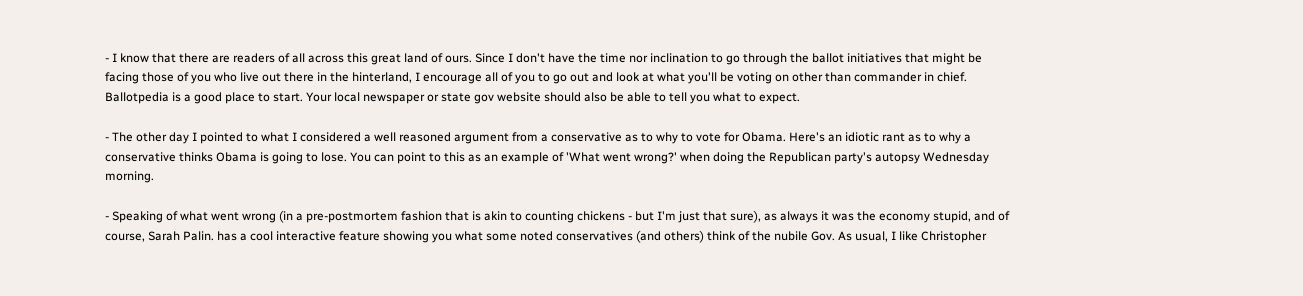- I know that there are readers of all across this great land of ours. Since I don't have the time nor inclination to go through the ballot initiatives that might be facing those of you who live out there in the hinterland, I encourage all of you to go out and look at what you'll be voting on other than commander in chief. Ballotpedia is a good place to start. Your local newspaper or state gov website should also be able to tell you what to expect.

- The other day I pointed to what I considered a well reasoned argument from a conservative as to why to vote for Obama. Here's an idiotic rant as to why a conservative thinks Obama is going to lose. You can point to this as an example of 'What went wrong?' when doing the Republican party's autopsy Wednesday morning.

- Speaking of what went wrong (in a pre-postmortem fashion that is akin to counting chickens - but I'm just that sure), as always it was the economy stupid, and of course, Sarah Palin. has a cool interactive feature showing you what some noted conservatives (and others) think of the nubile Gov. As usual, I like Christopher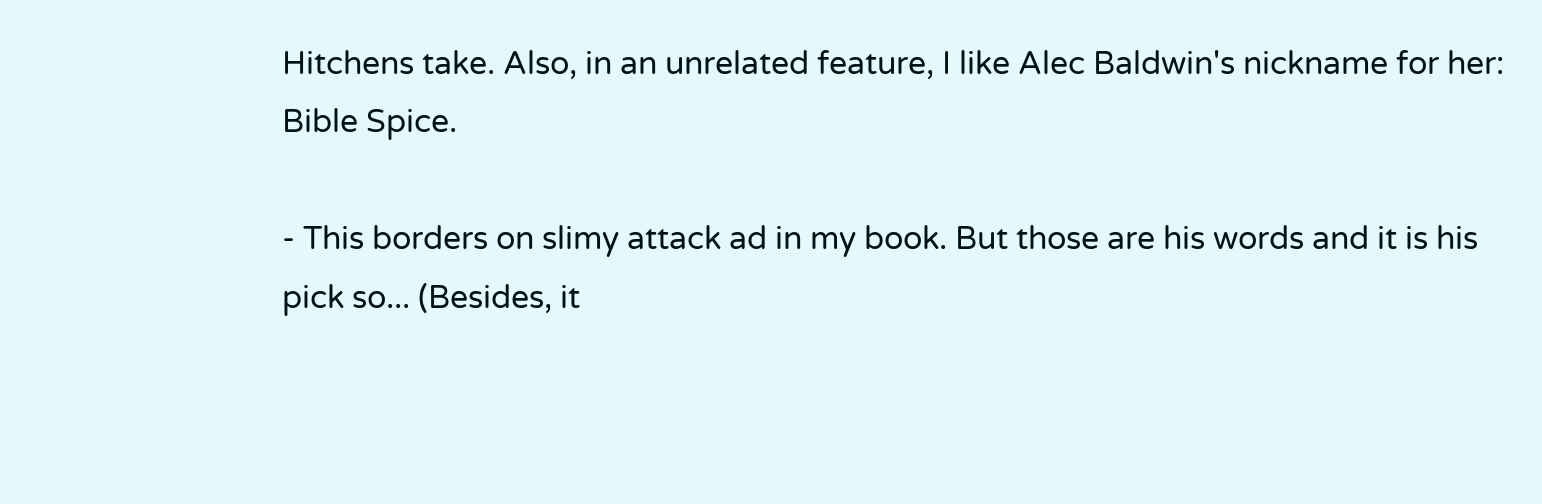Hitchens take. Also, in an unrelated feature, I like Alec Baldwin's nickname for her: Bible Spice.

- This borders on slimy attack ad in my book. But those are his words and it is his pick so... (Besides, it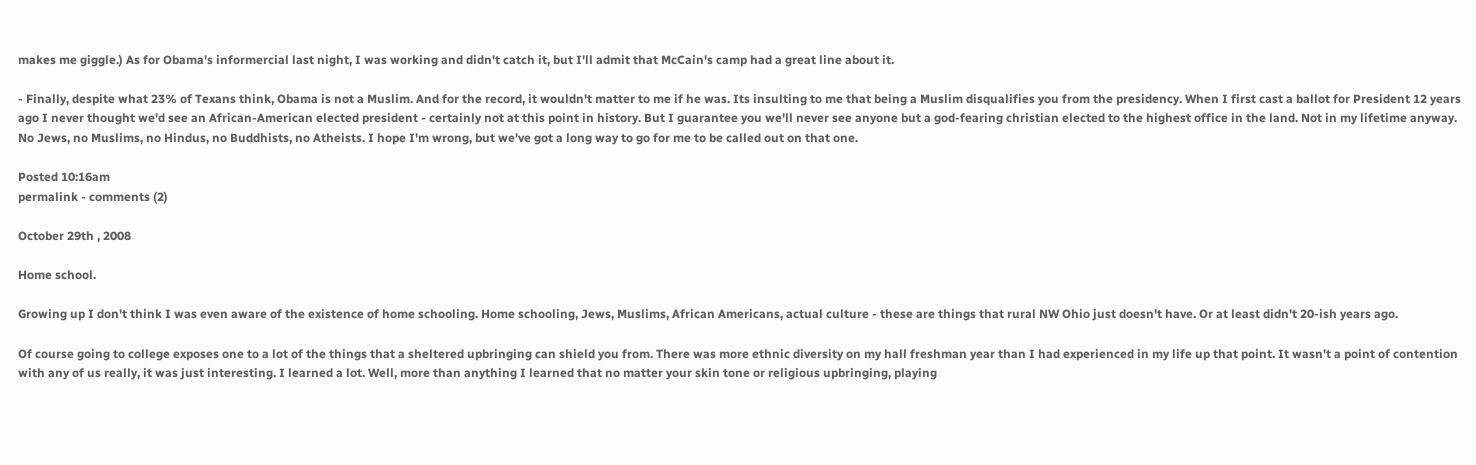makes me giggle.) As for Obama's informercial last night, I was working and didn't catch it, but I'll admit that McCain's camp had a great line about it.

- Finally, despite what 23% of Texans think, Obama is not a Muslim. And for the record, it wouldn't matter to me if he was. Its insulting to me that being a Muslim disqualifies you from the presidency. When I first cast a ballot for President 12 years ago I never thought we'd see an African-American elected president - certainly not at this point in history. But I guarantee you we'll never see anyone but a god-fearing christian elected to the highest office in the land. Not in my lifetime anyway. No Jews, no Muslims, no Hindus, no Buddhists, no Atheists. I hope I'm wrong, but we've got a long way to go for me to be called out on that one.

Posted 10:16am
permalink - comments (2)

October 29th , 2008

Home school.

Growing up I don't think I was even aware of the existence of home schooling. Home schooling, Jews, Muslims, African Americans, actual culture - these are things that rural NW Ohio just doesn't have. Or at least didn't 20-ish years ago.

Of course going to college exposes one to a lot of the things that a sheltered upbringing can shield you from. There was more ethnic diversity on my hall freshman year than I had experienced in my life up that point. It wasn't a point of contention with any of us really, it was just interesting. I learned a lot. Well, more than anything I learned that no matter your skin tone or religious upbringing, playing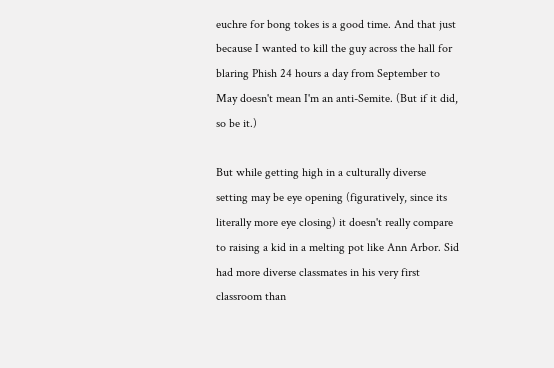euchre for bong tokes is a good time. And that just because I wanted to kill the guy across the hall for blaring Phish 24 hours a day from September to May doesn't mean I'm an anti-Semite. (But if it did, so be it.)

But while getting high in a culturally diverse setting may be eye opening (figuratively, since its literally more eye closing) it doesn't really compare to raising a kid in a melting pot like Ann Arbor. Sid had more diverse classmates in his very first classroom than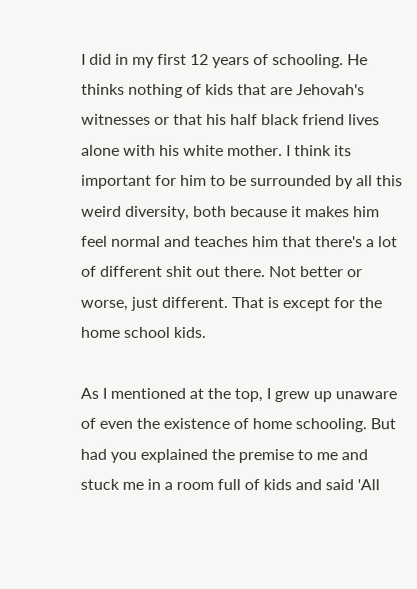I did in my first 12 years of schooling. He thinks nothing of kids that are Jehovah's witnesses or that his half black friend lives alone with his white mother. I think its important for him to be surrounded by all this weird diversity, both because it makes him feel normal and teaches him that there's a lot of different shit out there. Not better or worse, just different. That is except for the home school kids.

As I mentioned at the top, I grew up unaware of even the existence of home schooling. But had you explained the premise to me and stuck me in a room full of kids and said 'All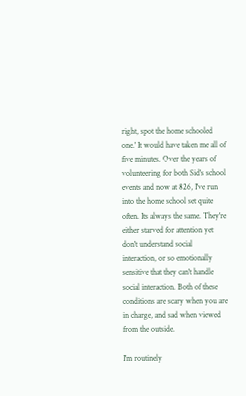right, spot the home schooled one.' It would have taken me all of five minutes. Over the years of volunteering for both Sid's school events and now at 826, I've run into the home school set quite often. Its always the same. They're either starved for attention yet don't understand social interaction, or so emotionally sensitive that they can't handle social interaction. Both of these conditions are scary when you are in charge, and sad when viewed from the outside.

I'm routinely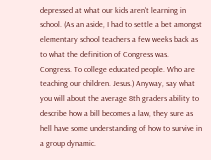depressed at what our kids aren't learning in school. (As an aside, I had to settle a bet amongst elementary school teachers a few weeks back as to what the definition of Congress was. Congress. To college educated people. Who are teaching our children. Jesus.) Anyway, say what you will about the average 8th graders ability to describe how a bill becomes a law, they sure as hell have some understanding of how to survive in a group dynamic.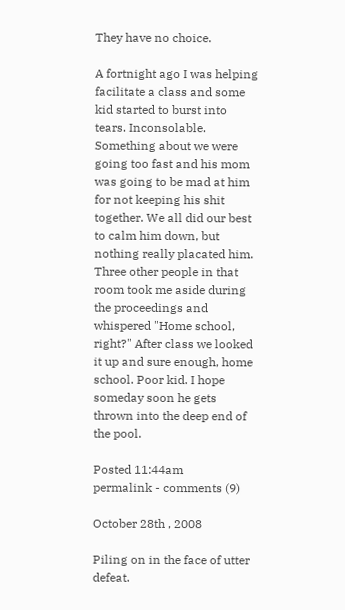They have no choice.

A fortnight ago I was helping facilitate a class and some kid started to burst into tears. Inconsolable. Something about we were going too fast and his mom was going to be mad at him for not keeping his shit together. We all did our best to calm him down, but nothing really placated him. Three other people in that room took me aside during the proceedings and whispered "Home school, right?" After class we looked it up and sure enough, home school. Poor kid. I hope someday soon he gets thrown into the deep end of the pool.

Posted 11:44am
permalink - comments (9)

October 28th , 2008

Piling on in the face of utter defeat.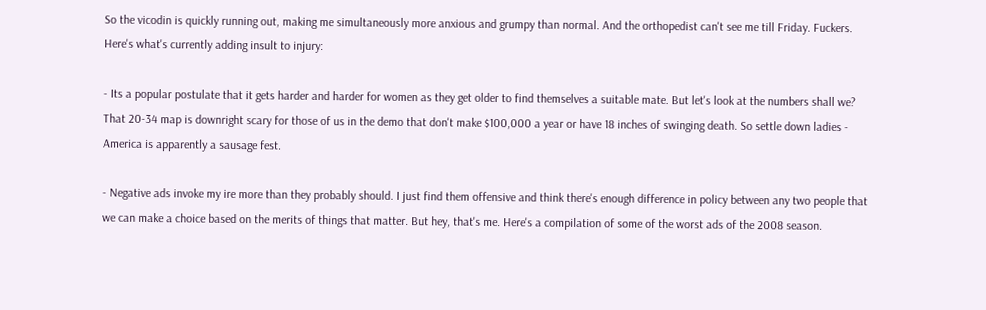So the vicodin is quickly running out, making me simultaneously more anxious and grumpy than normal. And the orthopedist can't see me till Friday. Fuckers. Here's what's currently adding insult to injury:

- Its a popular postulate that it gets harder and harder for women as they get older to find themselves a suitable mate. But let's look at the numbers shall we? That 20-34 map is downright scary for those of us in the demo that don't make $100,000 a year or have 18 inches of swinging death. So settle down ladies - America is apparently a sausage fest.

- Negative ads invoke my ire more than they probably should. I just find them offensive and think there's enough difference in policy between any two people that we can make a choice based on the merits of things that matter. But hey, that's me. Here's a compilation of some of the worst ads of the 2008 season.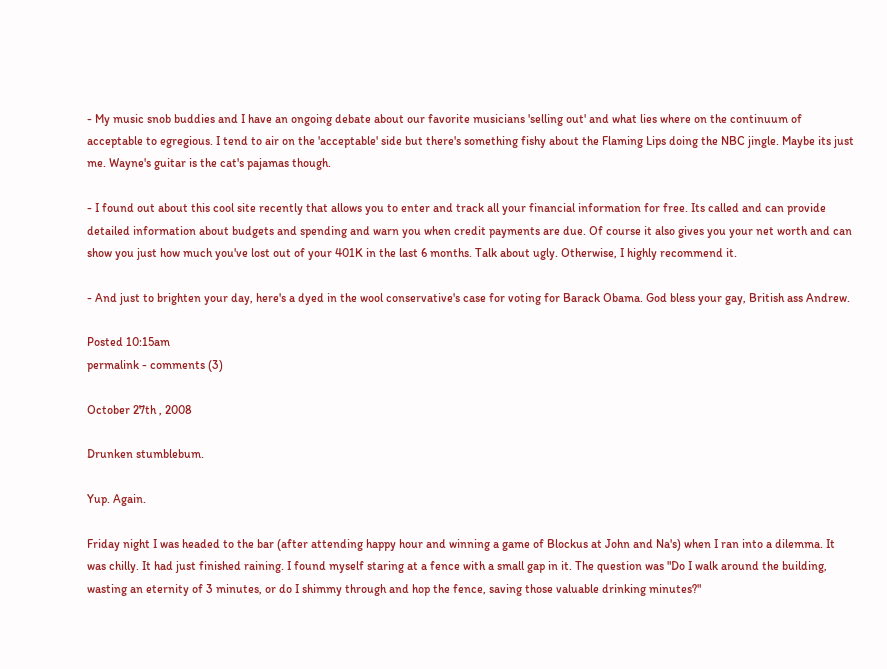- My music snob buddies and I have an ongoing debate about our favorite musicians 'selling out' and what lies where on the continuum of acceptable to egregious. I tend to air on the 'acceptable' side but there's something fishy about the Flaming Lips doing the NBC jingle. Maybe its just me. Wayne's guitar is the cat's pajamas though.

- I found out about this cool site recently that allows you to enter and track all your financial information for free. Its called and can provide detailed information about budgets and spending and warn you when credit payments are due. Of course it also gives you your net worth and can show you just how much you've lost out of your 401K in the last 6 months. Talk about ugly. Otherwise, I highly recommend it.

- And just to brighten your day, here's a dyed in the wool conservative's case for voting for Barack Obama. God bless your gay, British ass Andrew.

Posted 10:15am
permalink - comments (3)

October 27th , 2008

Drunken stumblebum.

Yup. Again.

Friday night I was headed to the bar (after attending happy hour and winning a game of Blockus at John and Na's) when I ran into a dilemma. It was chilly. It had just finished raining. I found myself staring at a fence with a small gap in it. The question was "Do I walk around the building, wasting an eternity of 3 minutes, or do I shimmy through and hop the fence, saving those valuable drinking minutes?"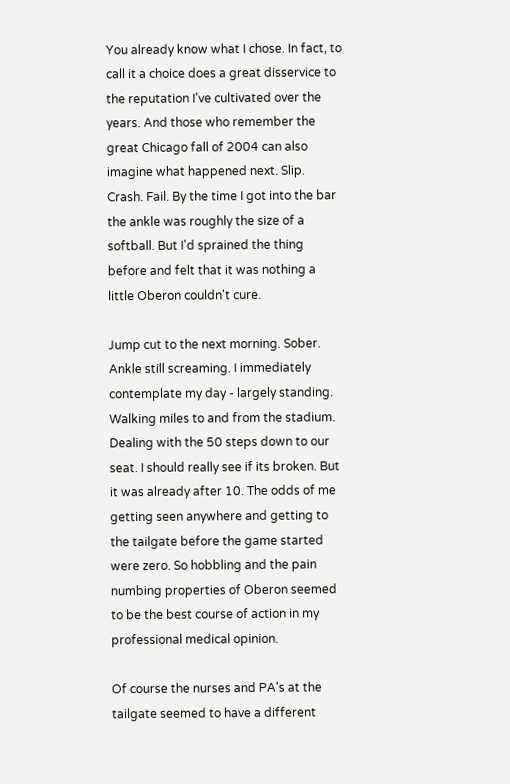You already know what I chose. In fact, to call it a choice does a great disservice to the reputation I've cultivated over the years. And those who remember the great Chicago fall of 2004 can also imagine what happened next. Slip. Crash. Fail. By the time I got into the bar the ankle was roughly the size of a softball. But I'd sprained the thing before and felt that it was nothing a little Oberon couldn't cure.

Jump cut to the next morning. Sober. Ankle still screaming. I immediately contemplate my day - largely standing. Walking miles to and from the stadium. Dealing with the 50 steps down to our seat. I should really see if its broken. But it was already after 10. The odds of me getting seen anywhere and getting to the tailgate before the game started were zero. So hobbling and the pain numbing properties of Oberon seemed to be the best course of action in my professional medical opinion.

Of course the nurses and PA's at the tailgate seemed to have a different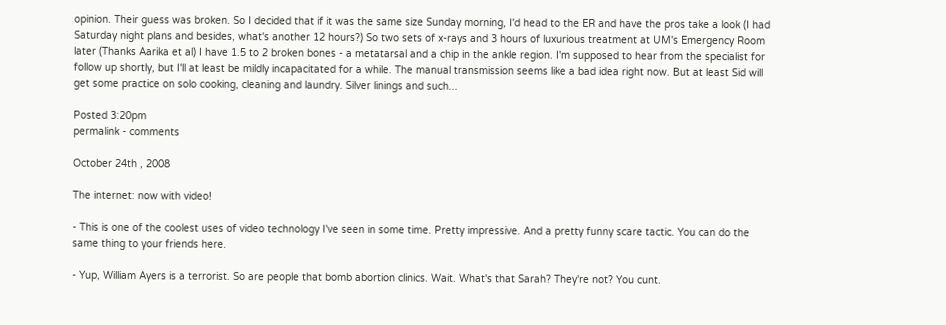opinion. Their guess was broken. So I decided that if it was the same size Sunday morning, I'd head to the ER and have the pros take a look (I had Saturday night plans and besides, what's another 12 hours?) So two sets of x-rays and 3 hours of luxurious treatment at UM's Emergency Room later (Thanks Aarika et al) I have 1.5 to 2 broken bones - a metatarsal and a chip in the ankle region. I'm supposed to hear from the specialist for follow up shortly, but I'll at least be mildly incapacitated for a while. The manual transmission seems like a bad idea right now. But at least Sid will get some practice on solo cooking, cleaning and laundry. Silver linings and such...

Posted 3:20pm
permalink - comments

October 24th , 2008

The internet: now with video!

- This is one of the coolest uses of video technology I've seen in some time. Pretty impressive. And a pretty funny scare tactic. You can do the same thing to your friends here.

- Yup, William Ayers is a terrorist. So are people that bomb abortion clinics. Wait. What's that Sarah? They're not? You cunt.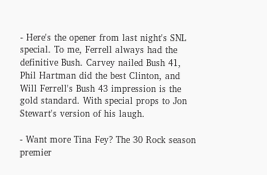- Here's the opener from last night's SNL special. To me, Ferrell always had the definitive Bush. Carvey nailed Bush 41, Phil Hartman did the best Clinton, and Will Ferrell's Bush 43 impression is the gold standard. With special props to Jon Stewart's version of his laugh.

- Want more Tina Fey? The 30 Rock season premier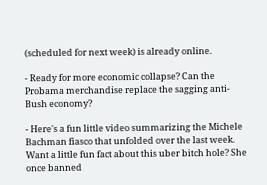(scheduled for next week) is already online.

- Ready for more economic collapse? Can the Probama merchandise replace the sagging anti-Bush economy?

- Here's a fun little video summarizing the Michele Bachman fiasco that unfolded over the last week. Want a little fun fact about this uber bitch hole? She once banned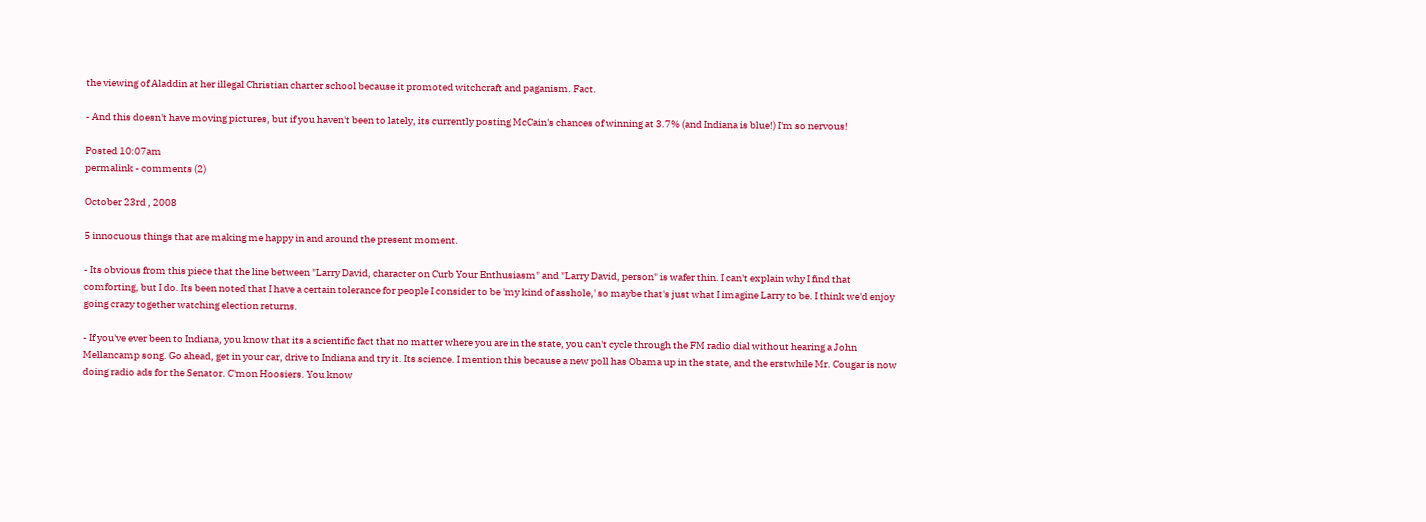the viewing of Aladdin at her illegal Christian charter school because it promoted witchcraft and paganism. Fact.

- And this doesn't have moving pictures, but if you haven't been to lately, its currently posting McCain's chances of winning at 3.7% (and Indiana is blue!) I'm so nervous!

Posted 10:07am
permalink - comments (2)

October 23rd , 2008

5 innocuous things that are making me happy in and around the present moment.

- Its obvious from this piece that the line between "Larry David, character on Curb Your Enthusiasm" and "Larry David, person" is wafer thin. I can't explain why I find that comforting, but I do. Its been noted that I have a certain tolerance for people I consider to be 'my kind of asshole,' so maybe that's just what I imagine Larry to be. I think we'd enjoy going crazy together watching election returns.

- If you've ever been to Indiana, you know that its a scientific fact that no matter where you are in the state, you can't cycle through the FM radio dial without hearing a John Mellancamp song. Go ahead, get in your car, drive to Indiana and try it. Its science. I mention this because a new poll has Obama up in the state, and the erstwhile Mr. Cougar is now doing radio ads for the Senator. C'mon Hoosiers. You know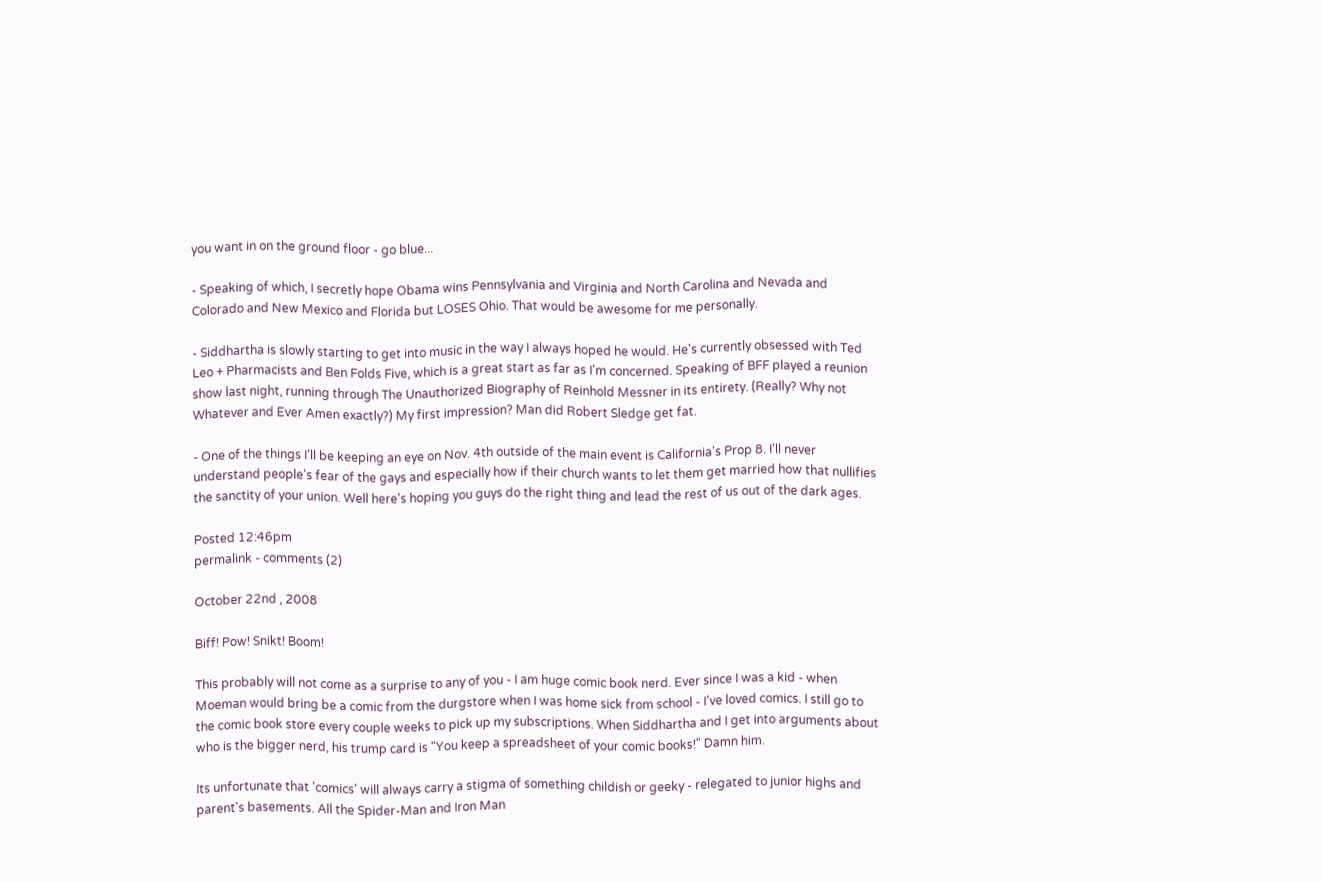you want in on the ground floor - go blue...

- Speaking of which, I secretly hope Obama wins Pennsylvania and Virginia and North Carolina and Nevada and Colorado and New Mexico and Florida but LOSES Ohio. That would be awesome for me personally.

- Siddhartha is slowly starting to get into music in the way I always hoped he would. He's currently obsessed with Ted Leo + Pharmacists and Ben Folds Five, which is a great start as far as I'm concerned. Speaking of BFF played a reunion show last night, running through The Unauthorized Biography of Reinhold Messner in its entirety. (Really? Why not Whatever and Ever Amen exactly?) My first impression? Man did Robert Sledge get fat.

- One of the things I'll be keeping an eye on Nov. 4th outside of the main event is California's Prop 8. I'll never understand people's fear of the gays and especially how if their church wants to let them get married how that nullifies the sanctity of your union. Well here's hoping you guys do the right thing and lead the rest of us out of the dark ages.

Posted 12:46pm
permalink - comments (2)

October 22nd , 2008

Biff! Pow! Snikt! Boom!

This probably will not come as a surprise to any of you - I am huge comic book nerd. Ever since I was a kid - when Moeman would bring be a comic from the durgstore when I was home sick from school - I've loved comics. I still go to the comic book store every couple weeks to pick up my subscriptions. When Siddhartha and I get into arguments about who is the bigger nerd, his trump card is "You keep a spreadsheet of your comic books!" Damn him.

Its unfortunate that 'comics' will always carry a stigma of something childish or geeky - relegated to junior highs and parent's basements. All the Spider-Man and Iron Man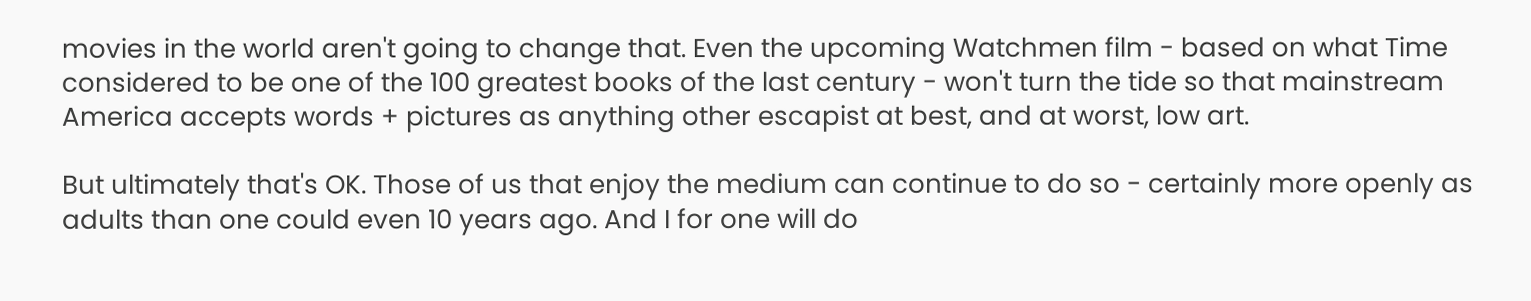movies in the world aren't going to change that. Even the upcoming Watchmen film - based on what Time considered to be one of the 100 greatest books of the last century - won't turn the tide so that mainstream America accepts words + pictures as anything other escapist at best, and at worst, low art.

But ultimately that's OK. Those of us that enjoy the medium can continue to do so - certainly more openly as adults than one could even 10 years ago. And I for one will do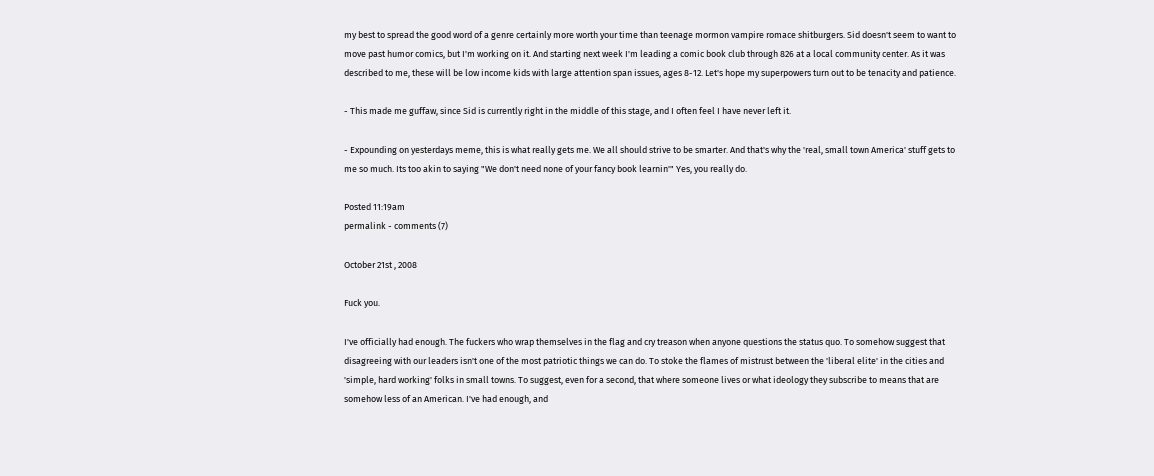my best to spread the good word of a genre certainly more worth your time than teenage mormon vampire romace shitburgers. Sid doesn't seem to want to move past humor comics, but I'm working on it. And starting next week I'm leading a comic book club through 826 at a local community center. As it was described to me, these will be low income kids with large attention span issues, ages 8-12. Let's hope my superpowers turn out to be tenacity and patience.

- This made me guffaw, since Sid is currently right in the middle of this stage, and I often feel I have never left it.

- Expounding on yesterdays meme, this is what really gets me. We all should strive to be smarter. And that's why the 'real, small town America' stuff gets to me so much. Its too akin to saying "We don't need none of your fancy book learnin'" Yes, you really do.

Posted 11:19am
permalink - comments (7)

October 21st , 2008

Fuck you.

I've officially had enough. The fuckers who wrap themselves in the flag and cry treason when anyone questions the status quo. To somehow suggest that disagreeing with our leaders isn't one of the most patriotic things we can do. To stoke the flames of mistrust between the 'liberal elite' in the cities and 'simple, hard working' folks in small towns. To suggest, even for a second, that where someone lives or what ideology they subscribe to means that are somehow less of an American. I've had enough, and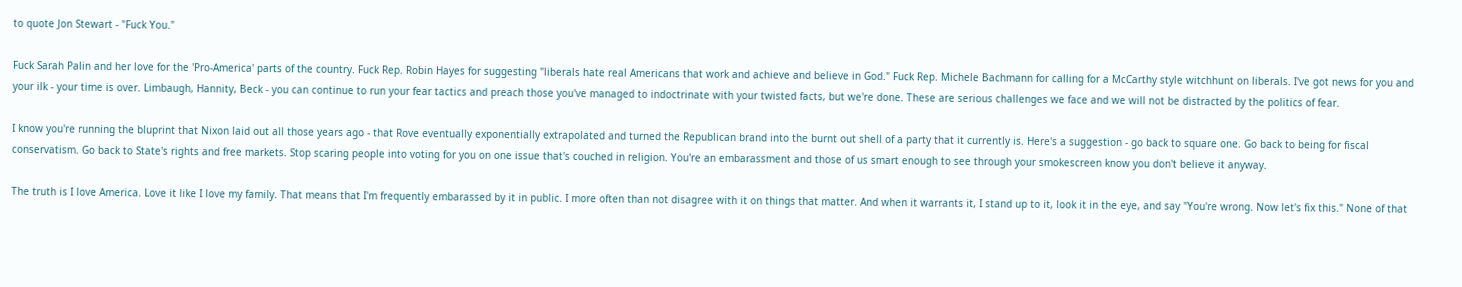to quote Jon Stewart - "Fuck You."

Fuck Sarah Palin and her love for the 'Pro-America' parts of the country. Fuck Rep. Robin Hayes for suggesting "liberals hate real Americans that work and achieve and believe in God." Fuck Rep. Michele Bachmann for calling for a McCarthy style witchhunt on liberals. I've got news for you and your ilk - your time is over. Limbaugh, Hannity, Beck - you can continue to run your fear tactics and preach those you've managed to indoctrinate with your twisted facts, but we're done. These are serious challenges we face and we will not be distracted by the politics of fear.

I know you're running the bluprint that Nixon laid out all those years ago - that Rove eventually exponentially extrapolated and turned the Republican brand into the burnt out shell of a party that it currently is. Here's a suggestion - go back to square one. Go back to being for fiscal conservatism. Go back to State's rights and free markets. Stop scaring people into voting for you on one issue that's couched in religion. You're an embarassment and those of us smart enough to see through your smokescreen know you don't believe it anyway.

The truth is I love America. Love it like I love my family. That means that I'm frequently embarassed by it in public. I more often than not disagree with it on things that matter. And when it warrants it, I stand up to it, look it in the eye, and say "You're wrong. Now let's fix this." None of that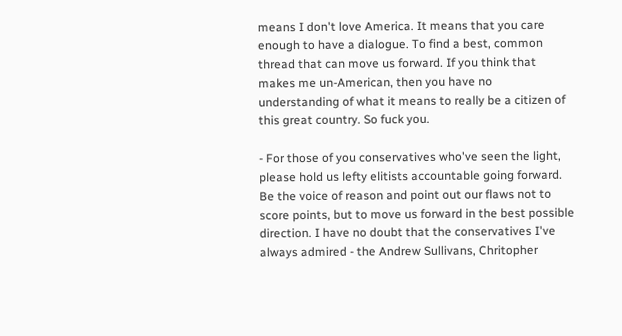means I don't love America. It means that you care enough to have a dialogue. To find a best, common thread that can move us forward. If you think that makes me un-American, then you have no understanding of what it means to really be a citizen of this great country. So fuck you.

- For those of you conservatives who've seen the light, please hold us lefty elitists accountable going forward. Be the voice of reason and point out our flaws not to score points, but to move us forward in the best possible direction. I have no doubt that the conservatives I've always admired - the Andrew Sullivans, Chritopher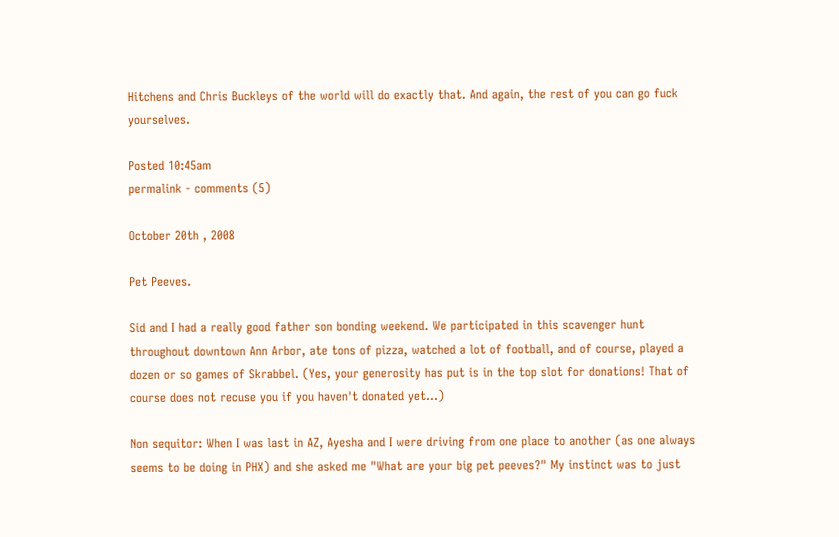Hitchens and Chris Buckleys of the world will do exactly that. And again, the rest of you can go fuck yourselves.

Posted 10:45am
permalink - comments (5)

October 20th , 2008

Pet Peeves.

Sid and I had a really good father son bonding weekend. We participated in this scavenger hunt throughout downtown Ann Arbor, ate tons of pizza, watched a lot of football, and of course, played a dozen or so games of Skrabbel. (Yes, your generosity has put is in the top slot for donations! That of course does not recuse you if you haven't donated yet...)

Non sequitor: When I was last in AZ, Ayesha and I were driving from one place to another (as one always seems to be doing in PHX) and she asked me "What are your big pet peeves?" My instinct was to just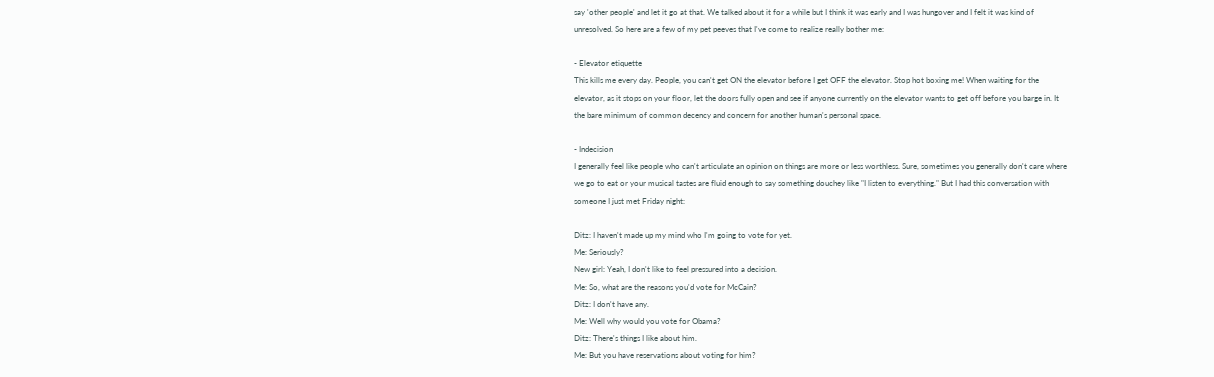say 'other people' and let it go at that. We talked about it for a while but I think it was early and I was hungover and I felt it was kind of unresolved. So here are a few of my pet peeves that I've come to realize really bother me:

- Elevator etiquette
This kills me every day. People, you can't get ON the elevator before I get OFF the elevator. Stop hot boxing me! When waiting for the elevator, as it stops on your floor, let the doors fully open and see if anyone currently on the elevator wants to get off before you barge in. It the bare minimum of common decency and concern for another human's personal space.

- Indecision
I generally feel like people who can't articulate an opinion on things are more or less worthless. Sure, sometimes you generally don't care where we go to eat or your musical tastes are fluid enough to say something douchey like "I listen to everything." But I had this conversation with someone I just met Friday night:

Ditz: I haven't made up my mind who I'm going to vote for yet.
Me: Seriously?
New girl: Yeah, I don't like to feel pressured into a decision.
Me: So, what are the reasons you'd vote for McCain?
Ditz: I don't have any.
Me: Well why would you vote for Obama?
Ditz: There's things I like about him.
Me: But you have reservations about voting for him?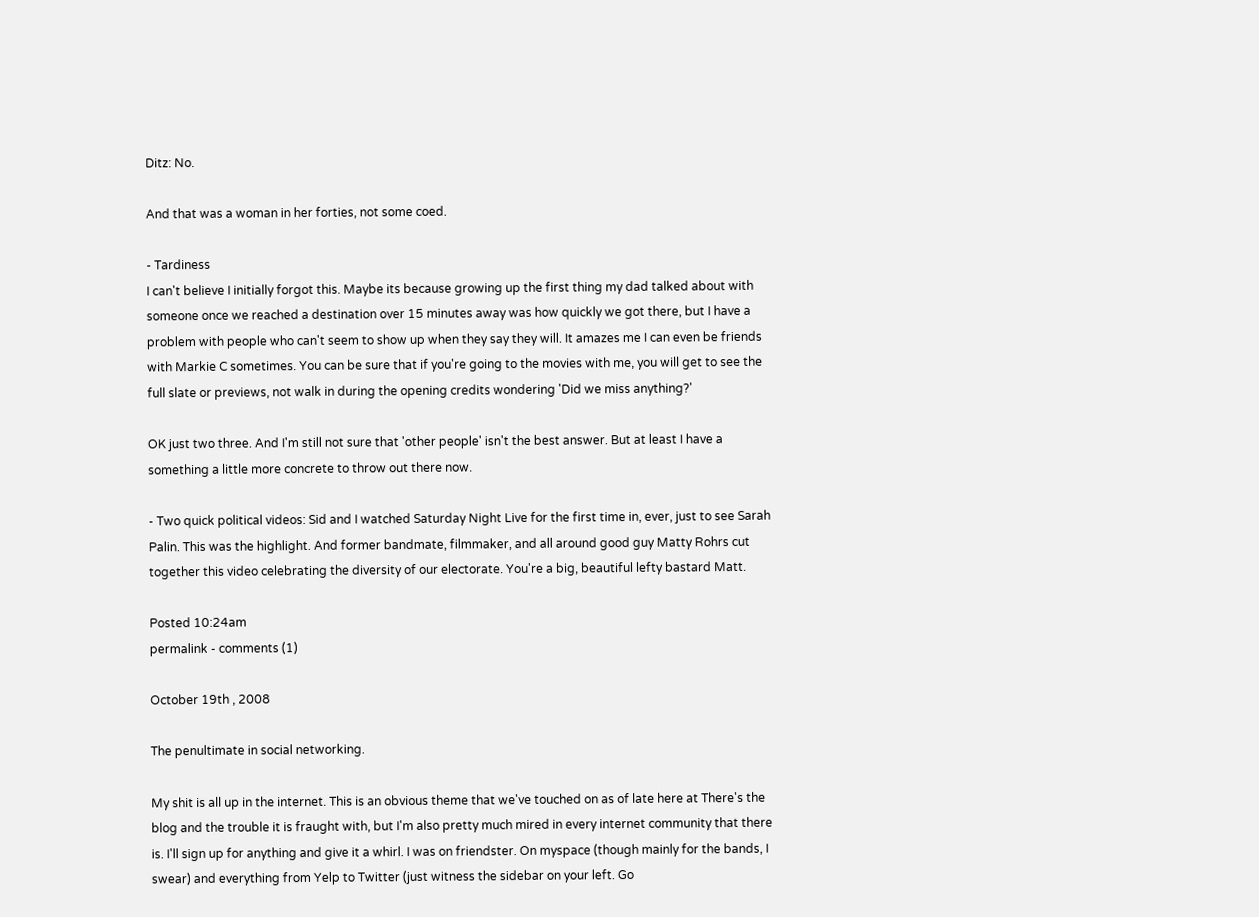Ditz: No.

And that was a woman in her forties, not some coed.

- Tardiness
I can't believe I initially forgot this. Maybe its because growing up the first thing my dad talked about with someone once we reached a destination over 15 minutes away was how quickly we got there, but I have a problem with people who can't seem to show up when they say they will. It amazes me I can even be friends with Markie C sometimes. You can be sure that if you're going to the movies with me, you will get to see the full slate or previews, not walk in during the opening credits wondering 'Did we miss anything?'

OK just two three. And I'm still not sure that 'other people' isn't the best answer. But at least I have a something a little more concrete to throw out there now.

- Two quick political videos: Sid and I watched Saturday Night Live for the first time in, ever, just to see Sarah Palin. This was the highlight. And former bandmate, filmmaker, and all around good guy Matty Rohrs cut together this video celebrating the diversity of our electorate. You're a big, beautiful lefty bastard Matt.

Posted 10:24am
permalink - comments (1)

October 19th , 2008

The penultimate in social networking.

My shit is all up in the internet. This is an obvious theme that we've touched on as of late here at There's the blog and the trouble it is fraught with, but I'm also pretty much mired in every internet community that there is. I'll sign up for anything and give it a whirl. I was on friendster. On myspace (though mainly for the bands, I swear) and everything from Yelp to Twitter (just witness the sidebar on your left. Go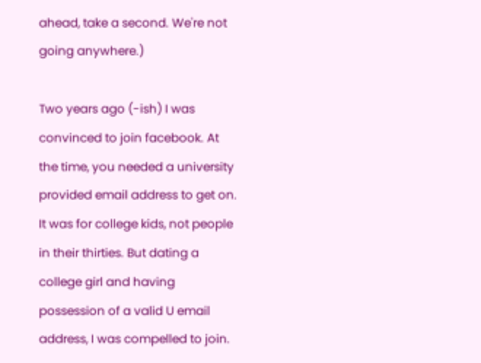ahead, take a second. We're not going anywhere.)

Two years ago (-ish) I was convinced to join facebook. At the time, you needed a university provided email address to get on. It was for college kids, not people in their thirties. But dating a college girl and having possession of a valid U email address, I was compelled to join.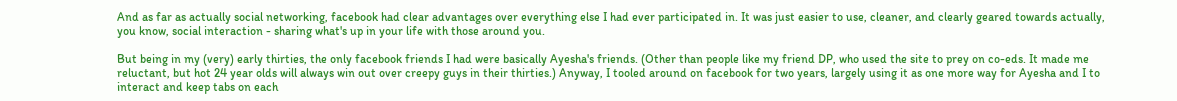And as far as actually social networking, facebook had clear advantages over everything else I had ever participated in. It was just easier to use, cleaner, and clearly geared towards actually, you know, social interaction - sharing what's up in your life with those around you.

But being in my (very) early thirties, the only facebook friends I had were basically Ayesha's friends. (Other than people like my friend DP, who used the site to prey on co-eds. It made me reluctant, but hot 24 year olds will always win out over creepy guys in their thirties.) Anyway, I tooled around on facebook for two years, largely using it as one more way for Ayesha and I to interact and keep tabs on each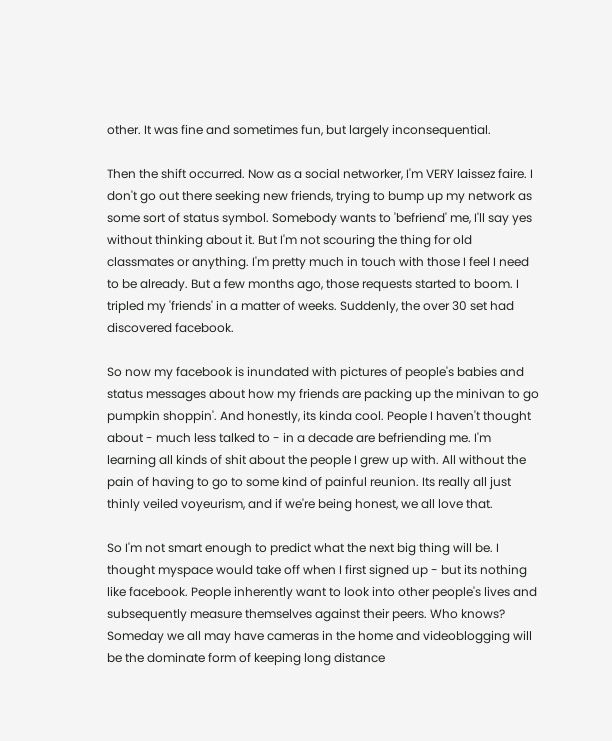other. It was fine and sometimes fun, but largely inconsequential.

Then the shift occurred. Now as a social networker, I'm VERY laissez faire. I don't go out there seeking new friends, trying to bump up my network as some sort of status symbol. Somebody wants to 'befriend' me, I'll say yes without thinking about it. But I'm not scouring the thing for old classmates or anything. I'm pretty much in touch with those I feel I need to be already. But a few months ago, those requests started to boom. I tripled my 'friends' in a matter of weeks. Suddenly, the over 30 set had discovered facebook.

So now my facebook is inundated with pictures of people's babies and status messages about how my friends are packing up the minivan to go pumpkin shoppin'. And honestly, its kinda cool. People I haven't thought about - much less talked to - in a decade are befriending me. I'm learning all kinds of shit about the people I grew up with. All without the pain of having to go to some kind of painful reunion. Its really all just thinly veiled voyeurism, and if we're being honest, we all love that.

So I'm not smart enough to predict what the next big thing will be. I thought myspace would take off when I first signed up - but its nothing like facebook. People inherently want to look into other people's lives and subsequently measure themselves against their peers. Who knows? Someday we all may have cameras in the home and videoblogging will be the dominate form of keeping long distance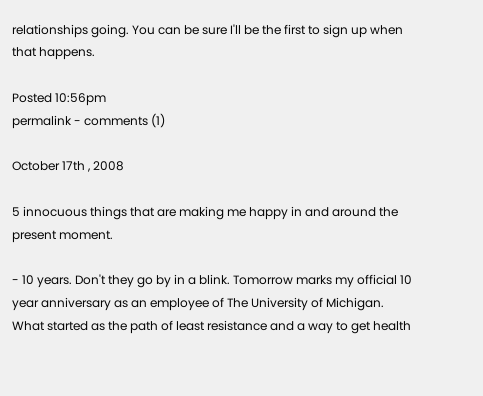relationships going. You can be sure I'll be the first to sign up when that happens.

Posted 10:56pm
permalink - comments (1)

October 17th , 2008

5 innocuous things that are making me happy in and around the present moment.

- 10 years. Don't they go by in a blink. Tomorrow marks my official 10 year anniversary as an employee of The University of Michigan. What started as the path of least resistance and a way to get health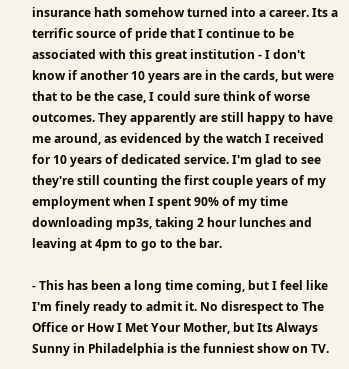insurance hath somehow turned into a career. Its a terrific source of pride that I continue to be associated with this great institution - I don't know if another 10 years are in the cards, but were that to be the case, I could sure think of worse outcomes. They apparently are still happy to have me around, as evidenced by the watch I received for 10 years of dedicated service. I'm glad to see they're still counting the first couple years of my employment when I spent 90% of my time downloading mp3s, taking 2 hour lunches and leaving at 4pm to go to the bar.

- This has been a long time coming, but I feel like I'm finely ready to admit it. No disrespect to The Office or How I Met Your Mother, but Its Always Sunny in Philadelphia is the funniest show on TV.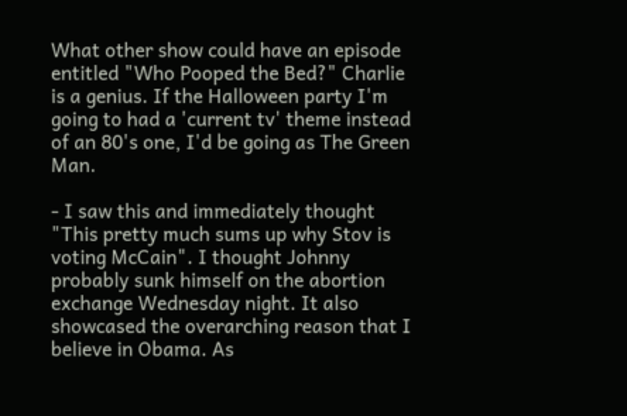What other show could have an episode entitled "Who Pooped the Bed?" Charlie is a genius. If the Halloween party I'm going to had a 'current tv' theme instead of an 80's one, I'd be going as The Green Man.

- I saw this and immediately thought "This pretty much sums up why Stov is voting McCain". I thought Johnny probably sunk himself on the abortion exchange Wednesday night. It also showcased the overarching reason that I believe in Obama. As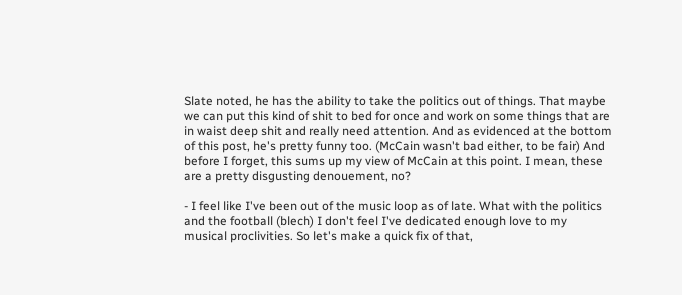Slate noted, he has the ability to take the politics out of things. That maybe we can put this kind of shit to bed for once and work on some things that are in waist deep shit and really need attention. And as evidenced at the bottom of this post, he's pretty funny too. (McCain wasn't bad either, to be fair) And before I forget, this sums up my view of McCain at this point. I mean, these are a pretty disgusting denouement, no?

- I feel like I've been out of the music loop as of late. What with the politics and the football (blech) I don't feel I've dedicated enough love to my musical proclivities. So let's make a quick fix of that,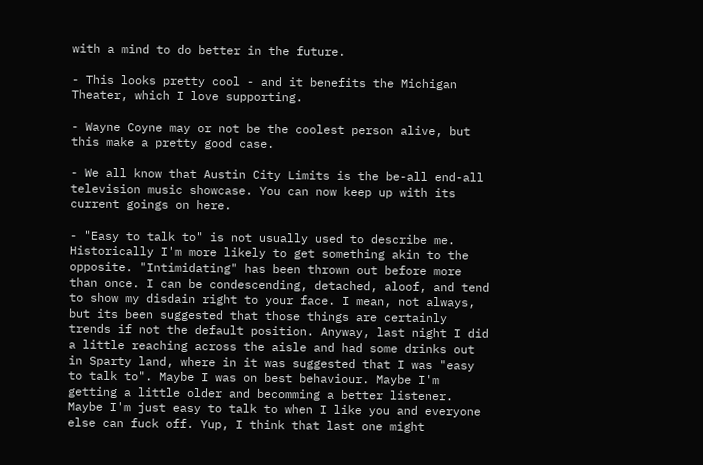with a mind to do better in the future.

- This looks pretty cool - and it benefits the Michigan Theater, which I love supporting.

- Wayne Coyne may or not be the coolest person alive, but this make a pretty good case.

- We all know that Austin City Limits is the be-all end-all television music showcase. You can now keep up with its current goings on here.

- "Easy to talk to" is not usually used to describe me. Historically I'm more likely to get something akin to the opposite. "Intimidating" has been thrown out before more than once. I can be condescending, detached, aloof, and tend to show my disdain right to your face. I mean, not always, but its been suggested that those things are certainly trends if not the default position. Anyway, last night I did a little reaching across the aisle and had some drinks out in Sparty land, where in it was suggested that I was "easy to talk to". Maybe I was on best behaviour. Maybe I'm getting a little older and becomming a better listener. Maybe I'm just easy to talk to when I like you and everyone else can fuck off. Yup, I think that last one might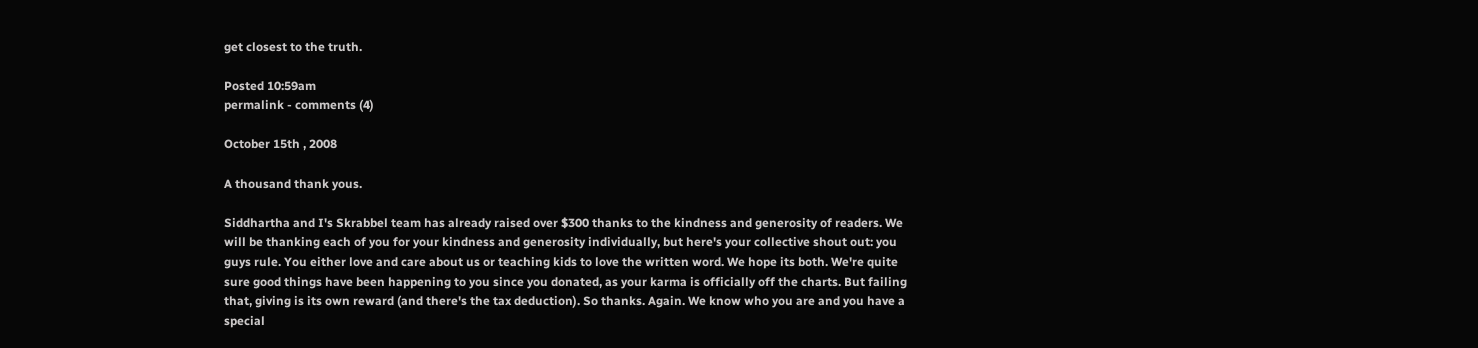get closest to the truth.

Posted 10:59am
permalink - comments (4)

October 15th , 2008

A thousand thank yous.

Siddhartha and I's Skrabbel team has already raised over $300 thanks to the kindness and generosity of readers. We will be thanking each of you for your kindness and generosity individually, but here's your collective shout out: you guys rule. You either love and care about us or teaching kids to love the written word. We hope its both. We're quite sure good things have been happening to you since you donated, as your karma is officially off the charts. But failing that, giving is its own reward (and there's the tax deduction). So thanks. Again. We know who you are and you have a special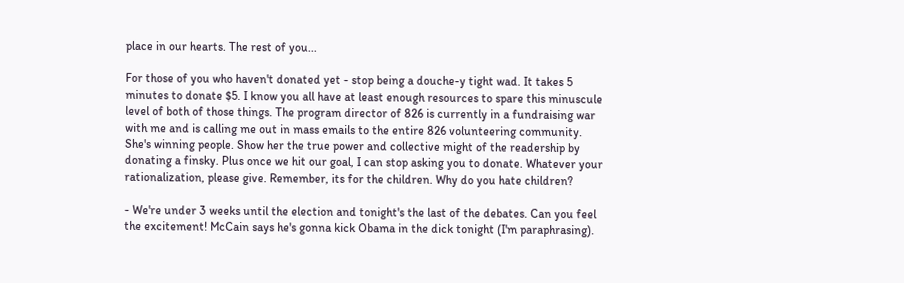place in our hearts. The rest of you...

For those of you who haven't donated yet - stop being a douche-y tight wad. It takes 5 minutes to donate $5. I know you all have at least enough resources to spare this minuscule level of both of those things. The program director of 826 is currently in a fundraising war with me and is calling me out in mass emails to the entire 826 volunteering community. She's winning people. Show her the true power and collective might of the readership by donating a finsky. Plus once we hit our goal, I can stop asking you to donate. Whatever your rationalization, please give. Remember, its for the children. Why do you hate children?

- We're under 3 weeks until the election and tonight's the last of the debates. Can you feel the excitement! McCain says he's gonna kick Obama in the dick tonight (I'm paraphrasing).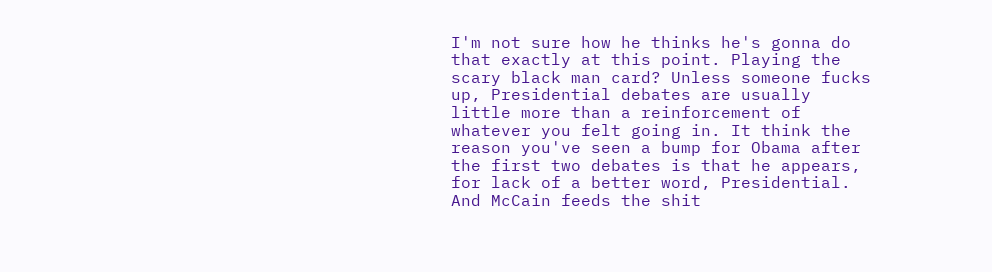I'm not sure how he thinks he's gonna do that exactly at this point. Playing the scary black man card? Unless someone fucks up, Presidential debates are usually little more than a reinforcement of whatever you felt going in. It think the reason you've seen a bump for Obama after the first two debates is that he appears, for lack of a better word, Presidential. And McCain feeds the shit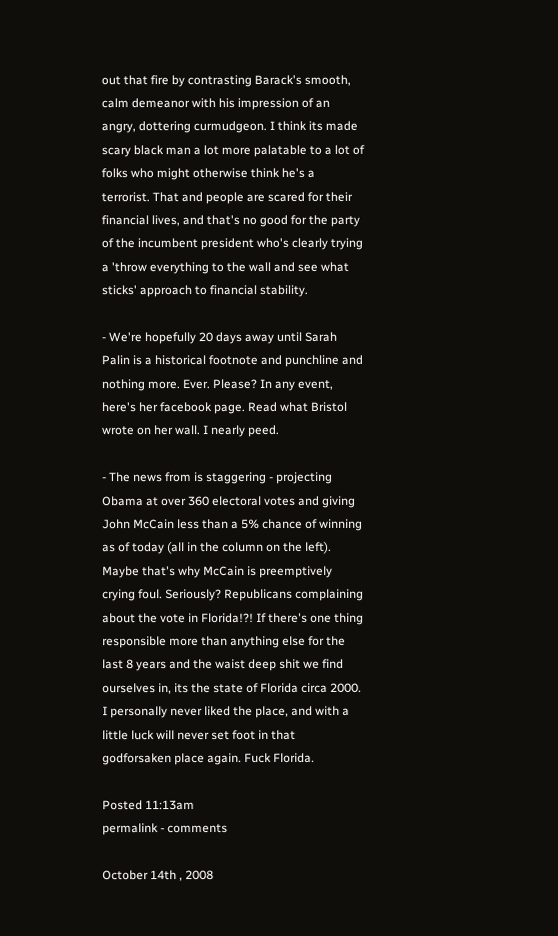out that fire by contrasting Barack's smooth, calm demeanor with his impression of an angry, dottering curmudgeon. I think its made scary black man a lot more palatable to a lot of folks who might otherwise think he's a terrorist. That and people are scared for their financial lives, and that's no good for the party of the incumbent president who's clearly trying a 'throw everything to the wall and see what sticks' approach to financial stability.

- We're hopefully 20 days away until Sarah Palin is a historical footnote and punchline and nothing more. Ever. Please? In any event, here's her facebook page. Read what Bristol wrote on her wall. I nearly peed.

- The news from is staggering - projecting Obama at over 360 electoral votes and giving John McCain less than a 5% chance of winning as of today (all in the column on the left). Maybe that's why McCain is preemptively crying foul. Seriously? Republicans complaining about the vote in Florida!?! If there's one thing responsible more than anything else for the last 8 years and the waist deep shit we find ourselves in, its the state of Florida circa 2000. I personally never liked the place, and with a little luck will never set foot in that godforsaken place again. Fuck Florida.

Posted 11:13am
permalink - comments

October 14th , 2008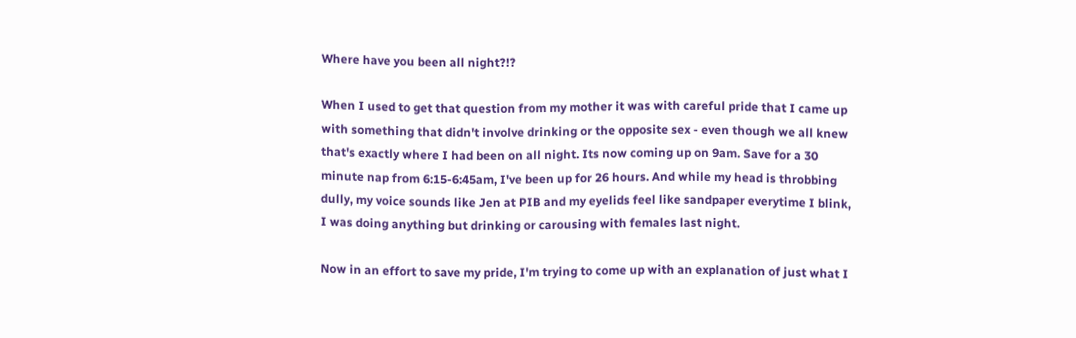Where have you been all night?!?

When I used to get that question from my mother it was with careful pride that I came up with something that didn't involve drinking or the opposite sex - even though we all knew that's exactly where I had been on all night. Its now coming up on 9am. Save for a 30 minute nap from 6:15-6:45am, I've been up for 26 hours. And while my head is throbbing dully, my voice sounds like Jen at PIB and my eyelids feel like sandpaper everytime I blink, I was doing anything but drinking or carousing with females last night.

Now in an effort to save my pride, I'm trying to come up with an explanation of just what I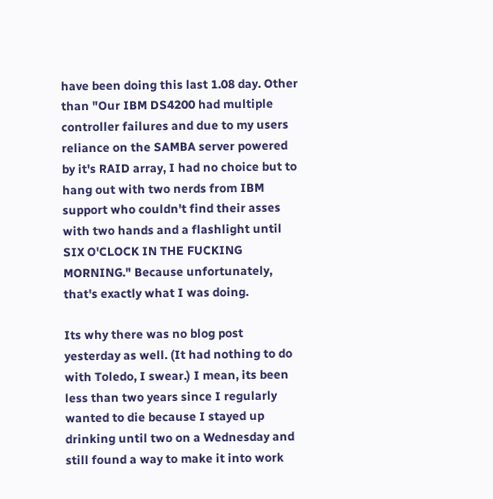have been doing this last 1.08 day. Other than "Our IBM DS4200 had multiple controller failures and due to my users reliance on the SAMBA server powered by it's RAID array, I had no choice but to hang out with two nerds from IBM support who couldn't find their asses with two hands and a flashlight until SIX O'CLOCK IN THE FUCKING MORNING." Because unfortunately, that's exactly what I was doing.

Its why there was no blog post yesterday as well. (It had nothing to do with Toledo, I swear.) I mean, its been less than two years since I regularly wanted to die because I stayed up drinking until two on a Wednesday and still found a way to make it into work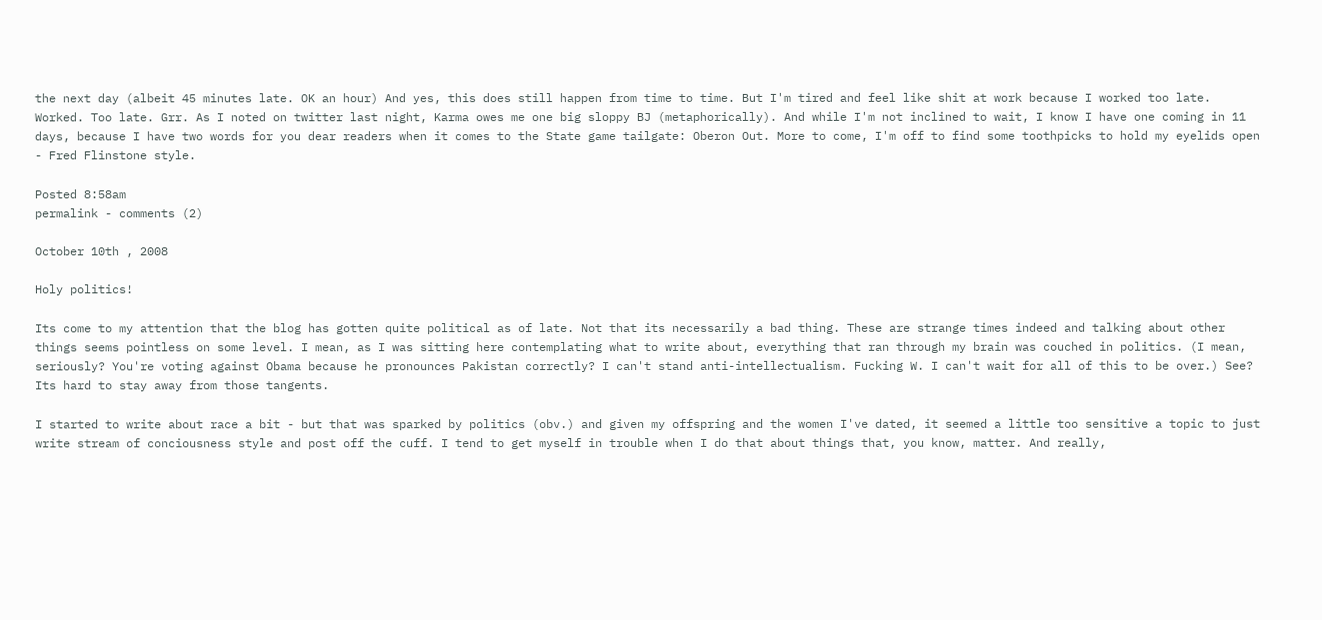the next day (albeit 45 minutes late. OK an hour) And yes, this does still happen from time to time. But I'm tired and feel like shit at work because I worked too late. Worked. Too late. Grr. As I noted on twitter last night, Karma owes me one big sloppy BJ (metaphorically). And while I'm not inclined to wait, I know I have one coming in 11 days, because I have two words for you dear readers when it comes to the State game tailgate: Oberon Out. More to come, I'm off to find some toothpicks to hold my eyelids open - Fred Flinstone style.

Posted 8:58am
permalink - comments (2)

October 10th , 2008

Holy politics!

Its come to my attention that the blog has gotten quite political as of late. Not that its necessarily a bad thing. These are strange times indeed and talking about other things seems pointless on some level. I mean, as I was sitting here contemplating what to write about, everything that ran through my brain was couched in politics. (I mean, seriously? You're voting against Obama because he pronounces Pakistan correctly? I can't stand anti-intellectualism. Fucking W. I can't wait for all of this to be over.) See? Its hard to stay away from those tangents.

I started to write about race a bit - but that was sparked by politics (obv.) and given my offspring and the women I've dated, it seemed a little too sensitive a topic to just write stream of conciousness style and post off the cuff. I tend to get myself in trouble when I do that about things that, you know, matter. And really,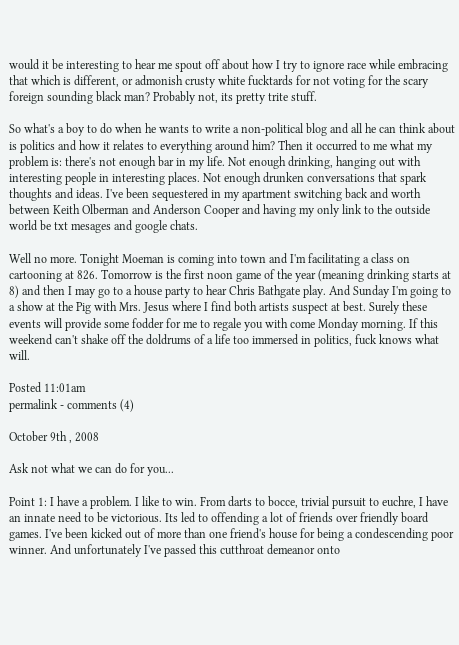would it be interesting to hear me spout off about how I try to ignore race while embracing that which is different, or admonish crusty white fucktards for not voting for the scary foreign sounding black man? Probably not, its pretty trite stuff.

So what's a boy to do when he wants to write a non-political blog and all he can think about is politics and how it relates to everything around him? Then it occurred to me what my problem is: there's not enough bar in my life. Not enough drinking, hanging out with interesting people in interesting places. Not enough drunken conversations that spark thoughts and ideas. I've been sequestered in my apartment switching back and worth between Keith Olberman and Anderson Cooper and having my only link to the outside world be txt mesages and google chats.

Well no more. Tonight Moeman is coming into town and I'm facilitating a class on cartooning at 826. Tomorrow is the first noon game of the year (meaning drinking starts at 8) and then I may go to a house party to hear Chris Bathgate play. And Sunday I'm going to a show at the Pig with Mrs. Jesus where I find both artists suspect at best. Surely these events will provide some fodder for me to regale you with come Monday morning. If this weekend can't shake off the doldrums of a life too immersed in politics, fuck knows what will.

Posted 11:01am
permalink - comments (4)

October 9th , 2008

Ask not what we can do for you...

Point 1: I have a problem. I like to win. From darts to bocce, trivial pursuit to euchre, I have an innate need to be victorious. Its led to offending a lot of friends over friendly board games. I've been kicked out of more than one friend's house for being a condescending poor winner. And unfortunately I've passed this cutthroat demeanor onto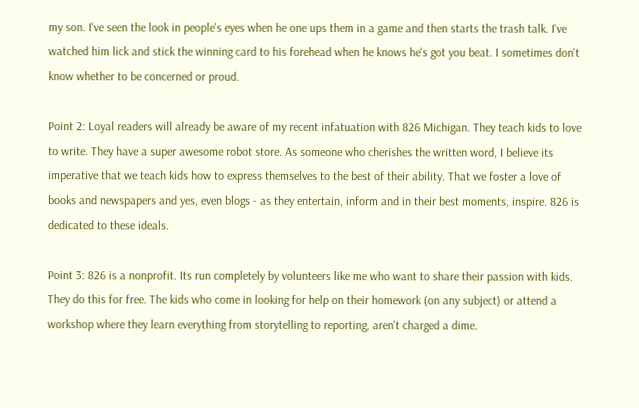my son. I've seen the look in people's eyes when he one ups them in a game and then starts the trash talk. I've watched him lick and stick the winning card to his forehead when he knows he's got you beat. I sometimes don't know whether to be concerned or proud.

Point 2: Loyal readers will already be aware of my recent infatuation with 826 Michigan. They teach kids to love to write. They have a super awesome robot store. As someone who cherishes the written word, I believe its imperative that we teach kids how to express themselves to the best of their ability. That we foster a love of books and newspapers and yes, even blogs - as they entertain, inform and in their best moments, inspire. 826 is dedicated to these ideals.

Point 3: 826 is a nonprofit. Its run completely by volunteers like me who want to share their passion with kids. They do this for free. The kids who come in looking for help on their homework (on any subject) or attend a workshop where they learn everything from storytelling to reporting, aren't charged a dime.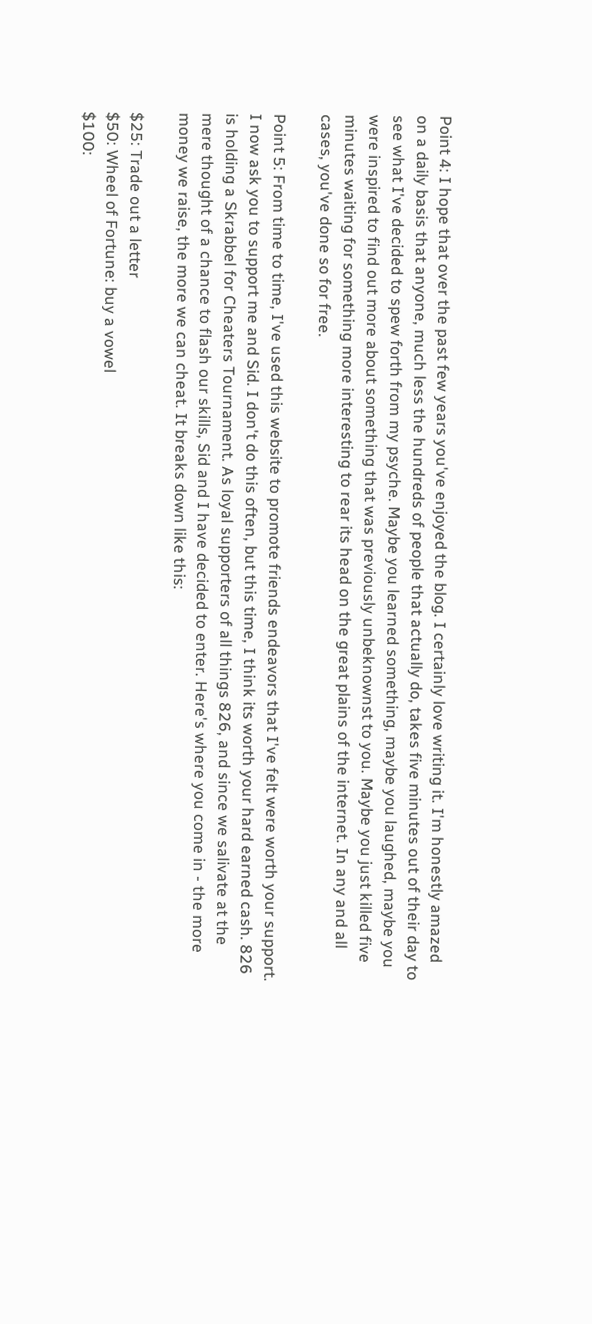Point 4: I hope that over the past few years you've enjoyed the blog. I certainly love writing it. I'm honestly amazed on a daily basis that anyone, much less the hundreds of people that actually do, takes five minutes out of their day to see what I've decided to spew forth from my psyche. Maybe you learned something, maybe you laughed, maybe you were inspired to find out more about something that was previously unbeknownst to you. Maybe you just killed five minutes waiting for something more interesting to rear its head on the great plains of the internet. In any and all cases, you've done so for free.

Point 5: From time to time, I've used this website to promote friends endeavors that I've felt were worth your support. I now ask you to support me and Sid. I don't do this often, but this time, I think its worth your hard earned cash. 826 is holding a Skrabbel for Cheaters Tournament. As loyal supporters of all things 826, and since we salivate at the mere thought of a chance to flash our skills, Sid and I have decided to enter. Here's where you come in - the more money we raise, the more we can cheat. It breaks down like this:

$25: Trade out a letter
$50: Wheel of Fortune: buy a vowel
$100: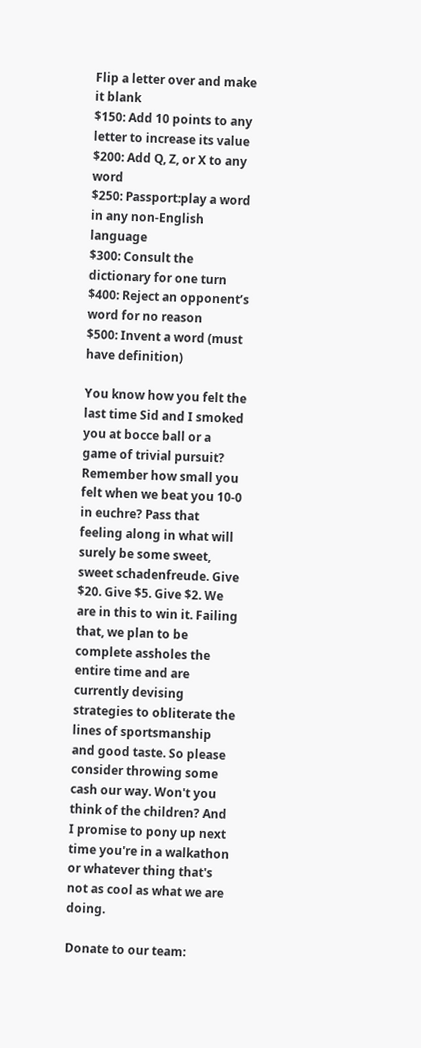Flip a letter over and make it blank
$150: Add 10 points to any letter to increase its value
$200: Add Q, Z, or X to any word
$250: Passport:play a word in any non-English language
$300: Consult the dictionary for one turn
$400: Reject an opponent’s word for no reason
$500: Invent a word (must have definition)

You know how you felt the last time Sid and I smoked you at bocce ball or a game of trivial pursuit? Remember how small you felt when we beat you 10-0 in euchre? Pass that feeling along in what will surely be some sweet, sweet schadenfreude. Give $20. Give $5. Give $2. We are in this to win it. Failing that, we plan to be complete assholes the entire time and are currently devising strategies to obliterate the lines of sportsmanship and good taste. So please consider throwing some cash our way. Won't you think of the children? And I promise to pony up next time you're in a walkathon or whatever thing that's not as cool as what we are doing.

Donate to our team: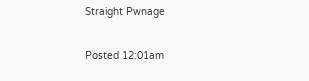Straight Pwnage

Posted 12:01am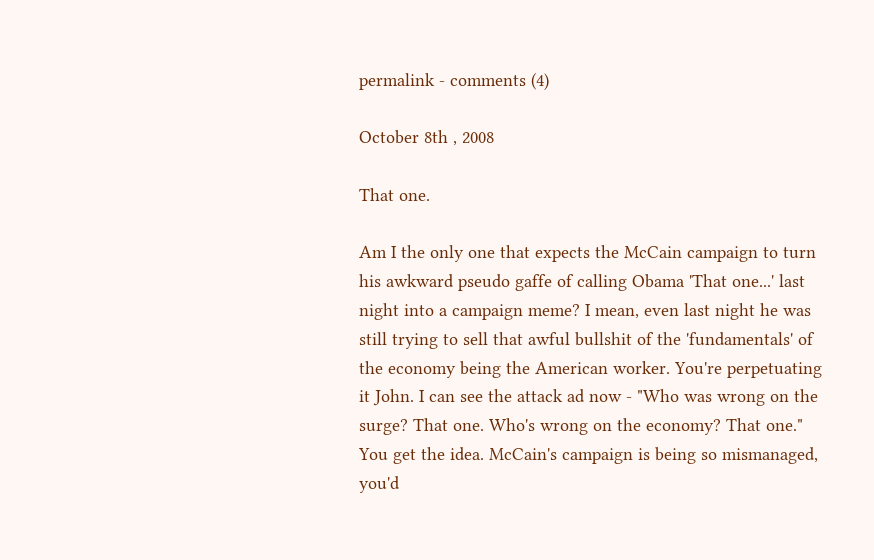permalink - comments (4)

October 8th , 2008

That one.

Am I the only one that expects the McCain campaign to turn his awkward pseudo gaffe of calling Obama 'That one...' last night into a campaign meme? I mean, even last night he was still trying to sell that awful bullshit of the 'fundamentals' of the economy being the American worker. You're perpetuating it John. I can see the attack ad now - "Who was wrong on the surge? That one. Who's wrong on the economy? That one." You get the idea. McCain's campaign is being so mismanaged, you'd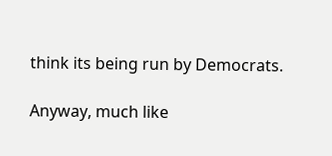think its being run by Democrats.

Anyway, much like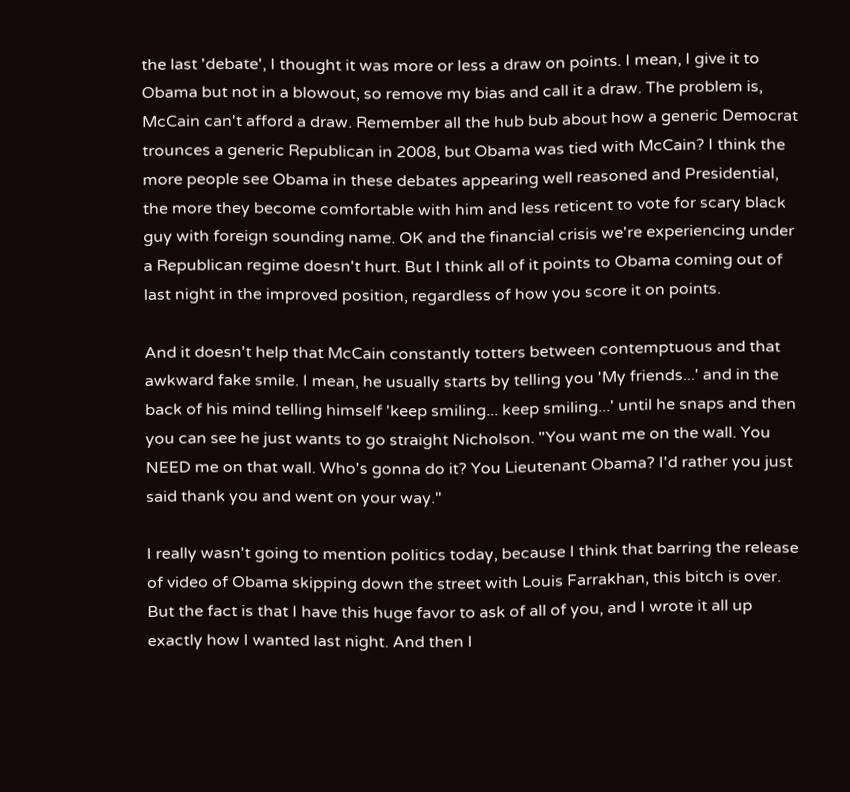the last 'debate', I thought it was more or less a draw on points. I mean, I give it to Obama but not in a blowout, so remove my bias and call it a draw. The problem is, McCain can't afford a draw. Remember all the hub bub about how a generic Democrat trounces a generic Republican in 2008, but Obama was tied with McCain? I think the more people see Obama in these debates appearing well reasoned and Presidential, the more they become comfortable with him and less reticent to vote for scary black guy with foreign sounding name. OK and the financial crisis we're experiencing under a Republican regime doesn't hurt. But I think all of it points to Obama coming out of last night in the improved position, regardless of how you score it on points.

And it doesn't help that McCain constantly totters between contemptuous and that awkward fake smile. I mean, he usually starts by telling you 'My friends...' and in the back of his mind telling himself 'keep smiling... keep smiling...' until he snaps and then you can see he just wants to go straight Nicholson. "You want me on the wall. You NEED me on that wall. Who's gonna do it? You Lieutenant Obama? I'd rather you just said thank you and went on your way."

I really wasn't going to mention politics today, because I think that barring the release of video of Obama skipping down the street with Louis Farrakhan, this bitch is over. But the fact is that I have this huge favor to ask of all of you, and I wrote it all up exactly how I wanted last night. And then I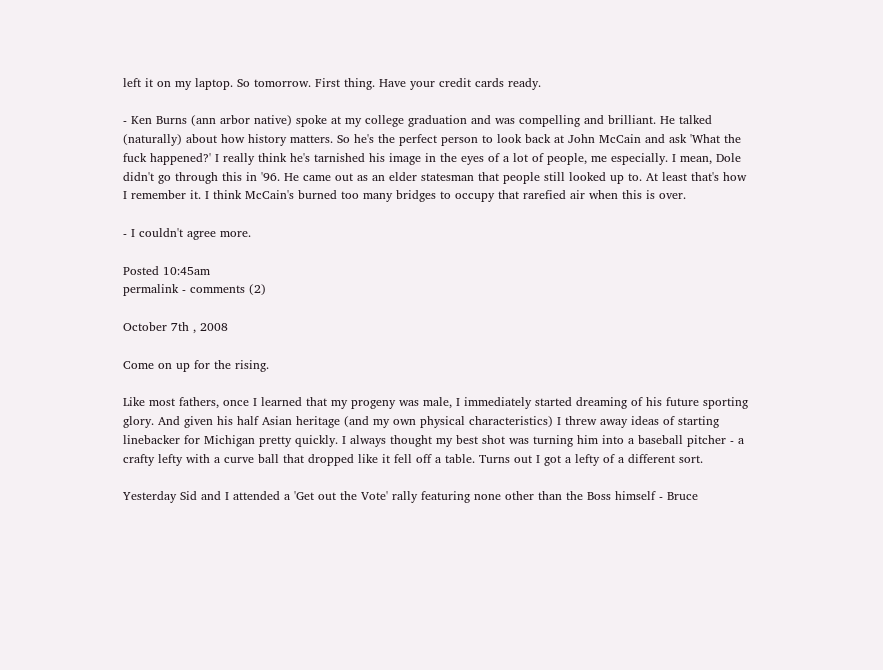left it on my laptop. So tomorrow. First thing. Have your credit cards ready.

- Ken Burns (ann arbor native) spoke at my college graduation and was compelling and brilliant. He talked (naturally) about how history matters. So he's the perfect person to look back at John McCain and ask 'What the fuck happened?' I really think he's tarnished his image in the eyes of a lot of people, me especially. I mean, Dole didn't go through this in '96. He came out as an elder statesman that people still looked up to. At least that's how I remember it. I think McCain's burned too many bridges to occupy that rarefied air when this is over.

- I couldn't agree more.

Posted 10:45am
permalink - comments (2)

October 7th , 2008

Come on up for the rising.

Like most fathers, once I learned that my progeny was male, I immediately started dreaming of his future sporting glory. And given his half Asian heritage (and my own physical characteristics) I threw away ideas of starting linebacker for Michigan pretty quickly. I always thought my best shot was turning him into a baseball pitcher - a crafty lefty with a curve ball that dropped like it fell off a table. Turns out I got a lefty of a different sort.

Yesterday Sid and I attended a 'Get out the Vote' rally featuring none other than the Boss himself - Bruce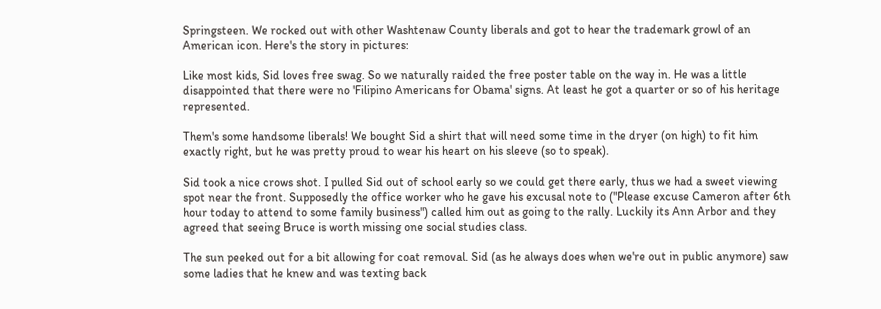Springsteen. We rocked out with other Washtenaw County liberals and got to hear the trademark growl of an American icon. Here's the story in pictures:

Like most kids, Sid loves free swag. So we naturally raided the free poster table on the way in. He was a little disappointed that there were no 'Filipino Americans for Obama' signs. At least he got a quarter or so of his heritage represented.

Them's some handsome liberals! We bought Sid a shirt that will need some time in the dryer (on high) to fit him exactly right, but he was pretty proud to wear his heart on his sleeve (so to speak).

Sid took a nice crows shot. I pulled Sid out of school early so we could get there early, thus we had a sweet viewing spot near the front. Supposedly the office worker who he gave his excusal note to ("Please excuse Cameron after 6th hour today to attend to some family business") called him out as going to the rally. Luckily its Ann Arbor and they agreed that seeing Bruce is worth missing one social studies class.

The sun peeked out for a bit allowing for coat removal. Sid (as he always does when we're out in public anymore) saw some ladies that he knew and was texting back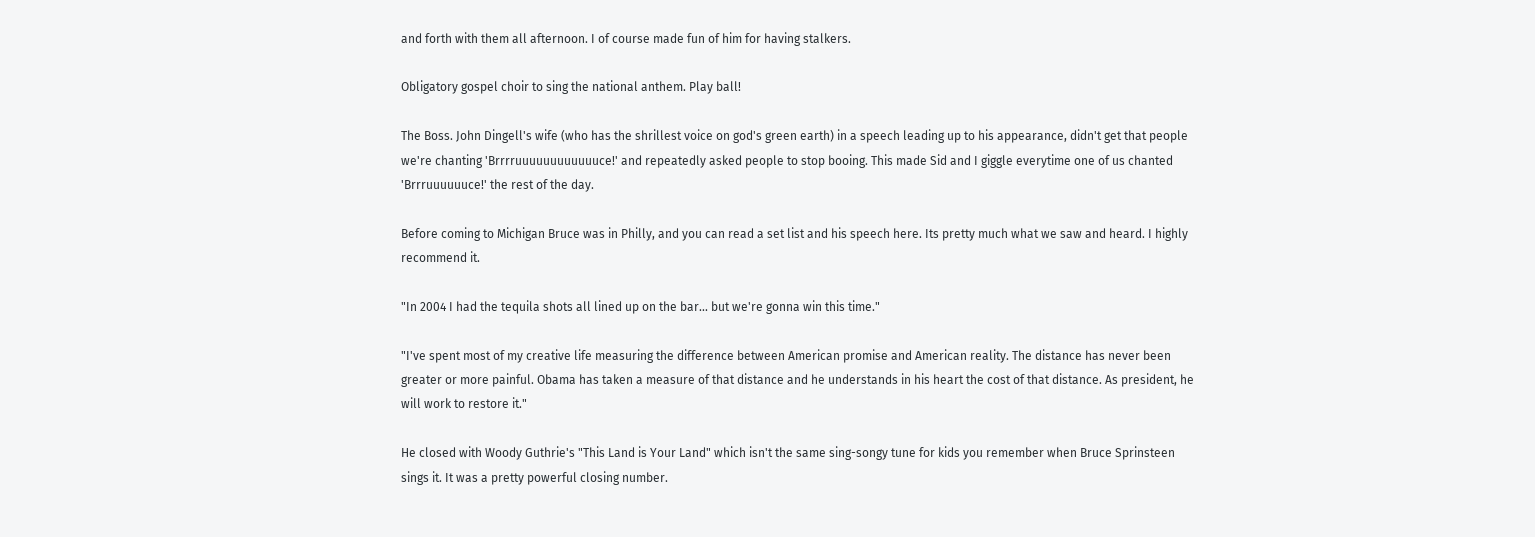and forth with them all afternoon. I of course made fun of him for having stalkers.

Obligatory gospel choir to sing the national anthem. Play ball!

The Boss. John Dingell's wife (who has the shrillest voice on god's green earth) in a speech leading up to his appearance, didn't get that people we're chanting 'Brrrruuuuuuuuuuuuce!' and repeatedly asked people to stop booing. This made Sid and I giggle everytime one of us chanted 'Brrruuuuuuce!' the rest of the day.

Before coming to Michigan Bruce was in Philly, and you can read a set list and his speech here. Its pretty much what we saw and heard. I highly recommend it.

"In 2004 I had the tequila shots all lined up on the bar... but we're gonna win this time."

"I've spent most of my creative life measuring the difference between American promise and American reality. The distance has never been greater or more painful. Obama has taken a measure of that distance and he understands in his heart the cost of that distance. As president, he will work to restore it."

He closed with Woody Guthrie's "This Land is Your Land" which isn't the same sing-songy tune for kids you remember when Bruce Sprinsteen sings it. It was a pretty powerful closing number.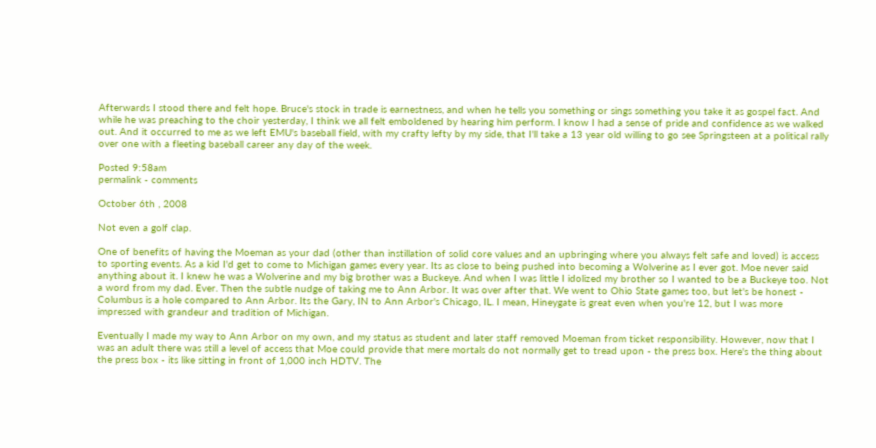Afterwards I stood there and felt hope. Bruce's stock in trade is earnestness, and when he tells you something or sings something you take it as gospel fact. And while he was preaching to the choir yesterday, I think we all felt emboldened by hearing him perform. I know I had a sense of pride and confidence as we walked out. And it occurred to me as we left EMU's baseball field, with my crafty lefty by my side, that I'll take a 13 year old willing to go see Springsteen at a political rally over one with a fleeting baseball career any day of the week.

Posted 9:58am
permalink - comments

October 6th , 2008

Not even a golf clap.

One of benefits of having the Moeman as your dad (other than instillation of solid core values and an upbringing where you always felt safe and loved) is access to sporting events. As a kid I'd get to come to Michigan games every year. Its as close to being pushed into becoming a Wolverine as I ever got. Moe never said anything about it. I knew he was a Wolverine and my big brother was a Buckeye. And when I was little I idolized my brother so I wanted to be a Buckeye too. Not a word from my dad. Ever. Then the subtle nudge of taking me to Ann Arbor. It was over after that. We went to Ohio State games too, but let's be honest - Columbus is a hole compared to Ann Arbor. Its the Gary, IN to Ann Arbor's Chicago, IL. I mean, Hineygate is great even when you're 12, but I was more impressed with grandeur and tradition of Michigan.

Eventually I made my way to Ann Arbor on my own, and my status as student and later staff removed Moeman from ticket responsibility. However, now that I was an adult there was still a level of access that Moe could provide that mere mortals do not normally get to tread upon - the press box. Here's the thing about the press box - its like sitting in front of 1,000 inch HDTV. The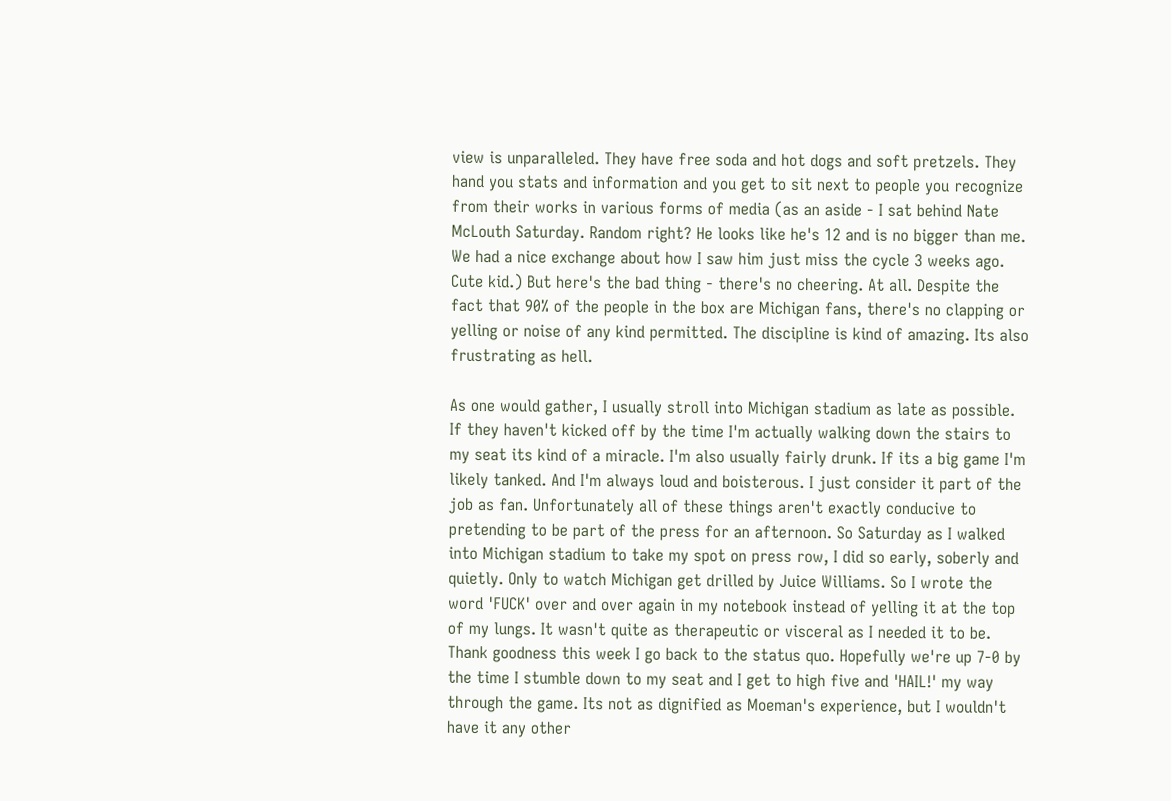view is unparalleled. They have free soda and hot dogs and soft pretzels. They hand you stats and information and you get to sit next to people you recognize from their works in various forms of media (as an aside - I sat behind Nate McLouth Saturday. Random right? He looks like he's 12 and is no bigger than me. We had a nice exchange about how I saw him just miss the cycle 3 weeks ago. Cute kid.) But here's the bad thing - there's no cheering. At all. Despite the fact that 90% of the people in the box are Michigan fans, there's no clapping or yelling or noise of any kind permitted. The discipline is kind of amazing. Its also frustrating as hell.

As one would gather, I usually stroll into Michigan stadium as late as possible. If they haven't kicked off by the time I'm actually walking down the stairs to my seat its kind of a miracle. I'm also usually fairly drunk. If its a big game I'm likely tanked. And I'm always loud and boisterous. I just consider it part of the job as fan. Unfortunately all of these things aren't exactly conducive to pretending to be part of the press for an afternoon. So Saturday as I walked into Michigan stadium to take my spot on press row, I did so early, soberly and quietly. Only to watch Michigan get drilled by Juice Williams. So I wrote the word 'FUCK' over and over again in my notebook instead of yelling it at the top of my lungs. It wasn't quite as therapeutic or visceral as I needed it to be. Thank goodness this week I go back to the status quo. Hopefully we're up 7-0 by the time I stumble down to my seat and I get to high five and 'HAIL!' my way through the game. Its not as dignified as Moeman's experience, but I wouldn't have it any other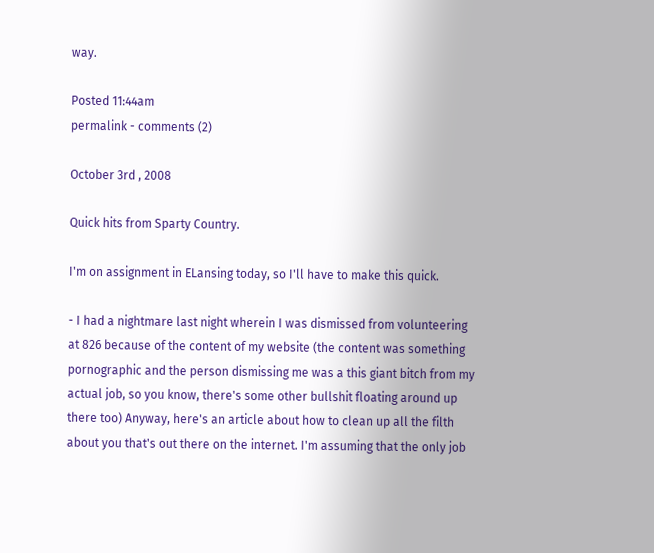way.

Posted 11:44am
permalink - comments (2)

October 3rd , 2008

Quick hits from Sparty Country.

I'm on assignment in ELansing today, so I'll have to make this quick.

- I had a nightmare last night wherein I was dismissed from volunteering at 826 because of the content of my website (the content was something pornographic and the person dismissing me was a this giant bitch from my actual job, so you know, there's some other bullshit floating around up there too) Anyway, here's an article about how to clean up all the filth about you that's out there on the internet. I'm assuming that the only job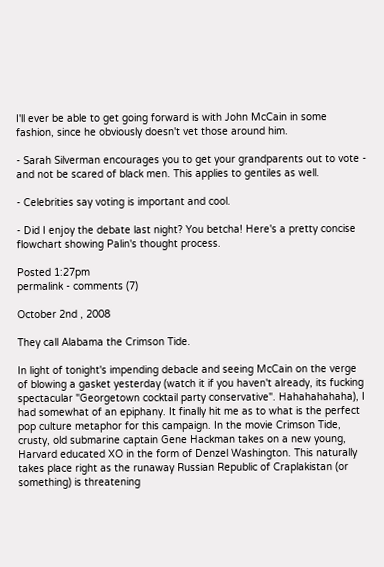I'll ever be able to get going forward is with John McCain in some fashion, since he obviously doesn't vet those around him.

- Sarah Silverman encourages you to get your grandparents out to vote - and not be scared of black men. This applies to gentiles as well.

- Celebrities say voting is important and cool.

- Did I enjoy the debate last night? You betcha! Here's a pretty concise flowchart showing Palin's thought process.

Posted 1:27pm
permalink - comments (7)

October 2nd , 2008

They call Alabama the Crimson Tide.

In light of tonight's impending debacle and seeing McCain on the verge of blowing a gasket yesterday (watch it if you haven't already, its fucking spectacular "Georgetown cocktail party conservative". Hahahahahaha), I had somewhat of an epiphany. It finally hit me as to what is the perfect pop culture metaphor for this campaign. In the movie Crimson Tide, crusty, old submarine captain Gene Hackman takes on a new young, Harvard educated XO in the form of Denzel Washington. This naturally takes place right as the runaway Russian Republic of Craplakistan (or something) is threatening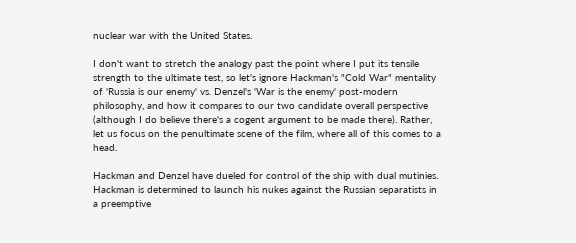nuclear war with the United States.

I don't want to stretch the analogy past the point where I put its tensile strength to the ultimate test, so let's ignore Hackman's "Cold War" mentality of 'Russia is our enemy' vs. Denzel's 'War is the enemy' post-modern philosophy, and how it compares to our two candidate overall perspective (although I do believe there's a cogent argument to be made there). Rather, let us focus on the penultimate scene of the film, where all of this comes to a head.

Hackman and Denzel have dueled for control of the ship with dual mutinies. Hackman is determined to launch his nukes against the Russian separatists in a preemptive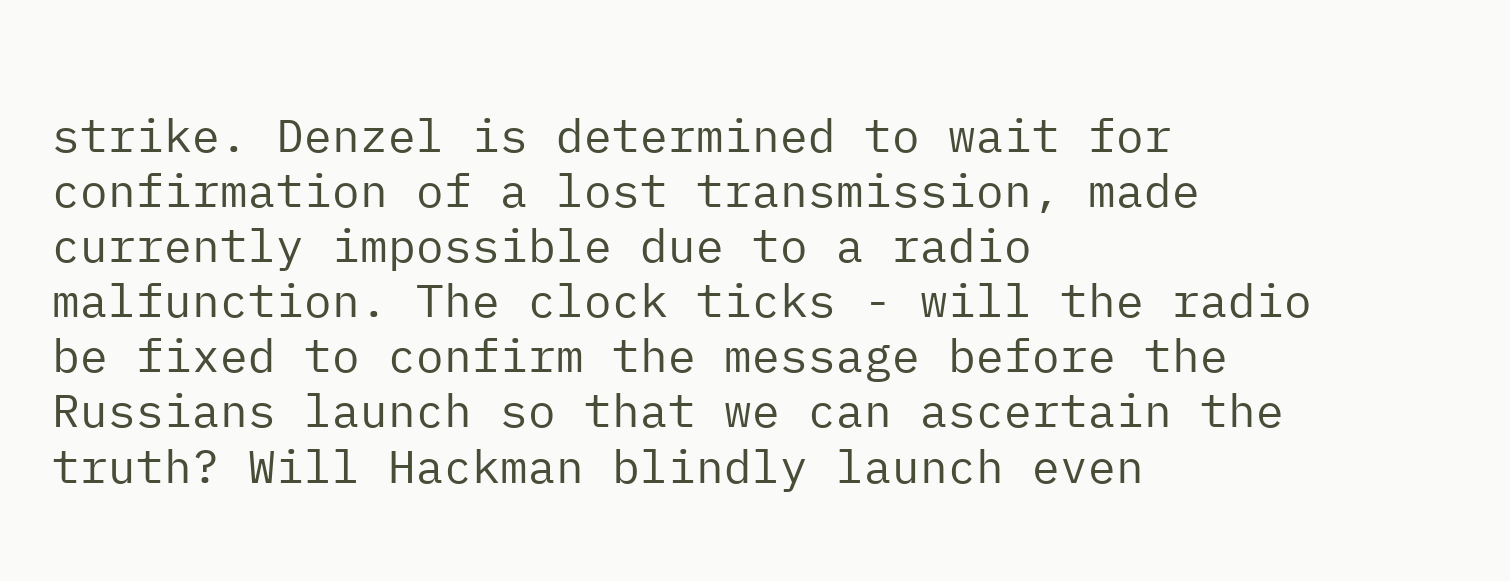strike. Denzel is determined to wait for confirmation of a lost transmission, made currently impossible due to a radio malfunction. The clock ticks - will the radio be fixed to confirm the message before the Russians launch so that we can ascertain the truth? Will Hackman blindly launch even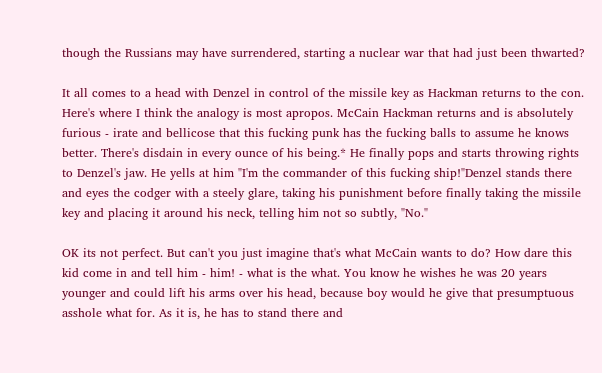though the Russians may have surrendered, starting a nuclear war that had just been thwarted?

It all comes to a head with Denzel in control of the missile key as Hackman returns to the con. Here's where I think the analogy is most apropos. McCain Hackman returns and is absolutely furious - irate and bellicose that this fucking punk has the fucking balls to assume he knows better. There's disdain in every ounce of his being.* He finally pops and starts throwing rights to Denzel's jaw. He yells at him "I'm the commander of this fucking ship!"Denzel stands there and eyes the codger with a steely glare, taking his punishment before finally taking the missile key and placing it around his neck, telling him not so subtly, "No."

OK its not perfect. But can't you just imagine that's what McCain wants to do? How dare this kid come in and tell him - him! - what is the what. You know he wishes he was 20 years younger and could lift his arms over his head, because boy would he give that presumptuous asshole what for. As it is, he has to stand there and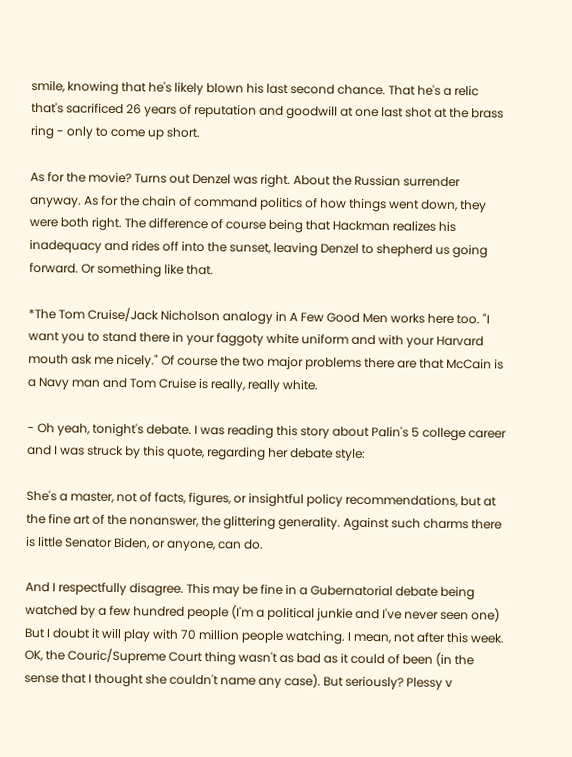smile, knowing that he's likely blown his last second chance. That he's a relic that's sacrificed 26 years of reputation and goodwill at one last shot at the brass ring - only to come up short.

As for the movie? Turns out Denzel was right. About the Russian surrender anyway. As for the chain of command politics of how things went down, they were both right. The difference of course being that Hackman realizes his inadequacy and rides off into the sunset, leaving Denzel to shepherd us going forward. Or something like that.

*The Tom Cruise/Jack Nicholson analogy in A Few Good Men works here too. "I want you to stand there in your faggoty white uniform and with your Harvard mouth ask me nicely." Of course the two major problems there are that McCain is a Navy man and Tom Cruise is really, really white.

- Oh yeah, tonight's debate. I was reading this story about Palin's 5 college career and I was struck by this quote, regarding her debate style:

She's a master, not of facts, figures, or insightful policy recommendations, but at the fine art of the nonanswer, the glittering generality. Against such charms there is little Senator Biden, or anyone, can do.

And I respectfully disagree. This may be fine in a Gubernatorial debate being watched by a few hundred people (I'm a political junkie and I've never seen one) But I doubt it will play with 70 million people watching. I mean, not after this week. OK, the Couric/Supreme Court thing wasn't as bad as it could of been (in the sense that I thought she couldn't name any case). But seriously? Plessy v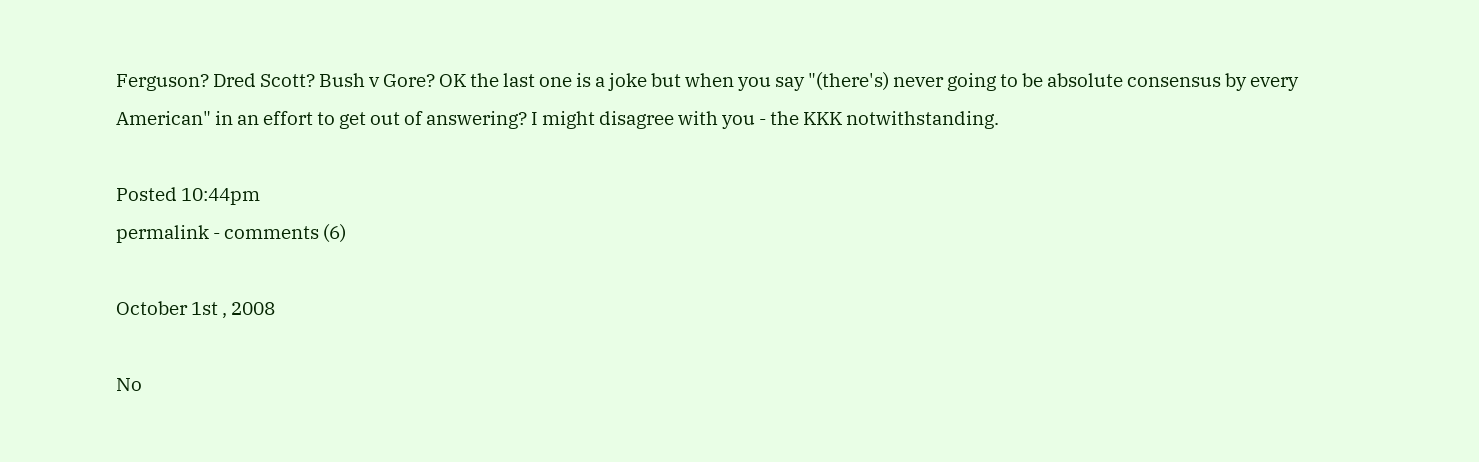Ferguson? Dred Scott? Bush v Gore? OK the last one is a joke but when you say "(there's) never going to be absolute consensus by every American" in an effort to get out of answering? I might disagree with you - the KKK notwithstanding.

Posted 10:44pm
permalink - comments (6)

October 1st , 2008

No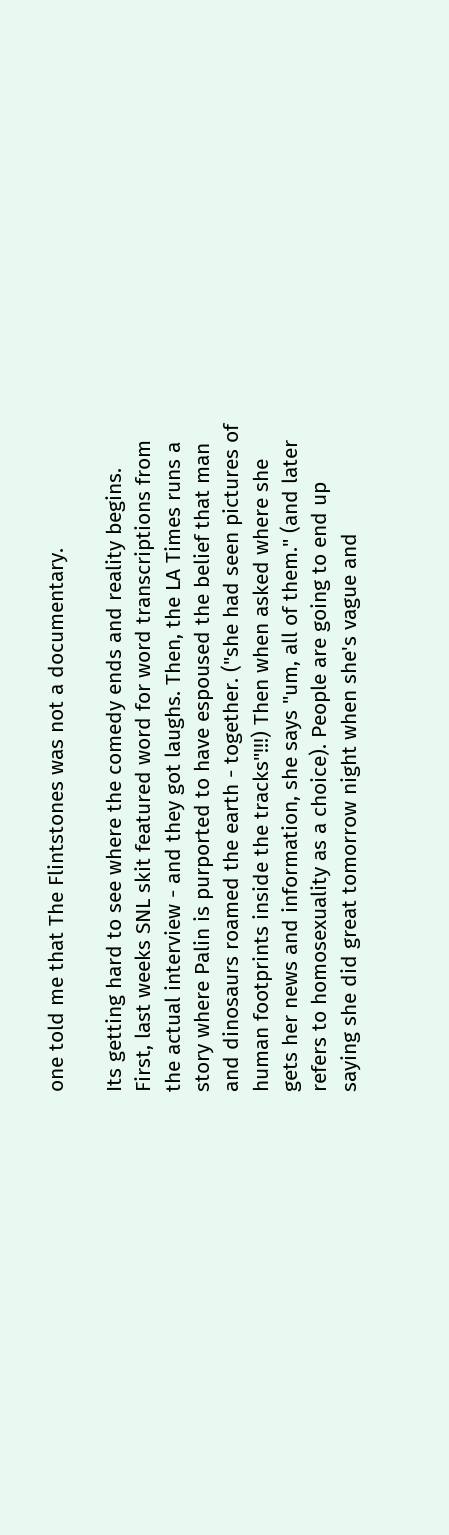one told me that The Flintstones was not a documentary.

Its getting hard to see where the comedy ends and reality begins. First, last weeks SNL skit featured word for word transcriptions from the actual interview - and they got laughs. Then, the LA Times runs a story where Palin is purported to have espoused the belief that man and dinosaurs roamed the earth - together. ("she had seen pictures of human footprints inside the tracks"!!!) Then when asked where she gets her news and information, she says "um, all of them." (and later refers to homosexuality as a choice). People are going to end up saying she did great tomorrow night when she's vague and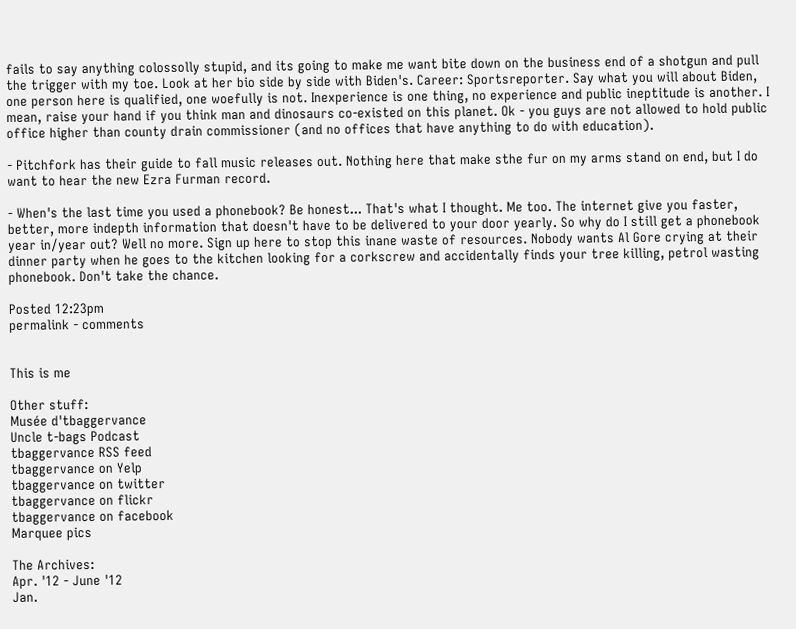fails to say anything colossolly stupid, and its going to make me want bite down on the business end of a shotgun and pull the trigger with my toe. Look at her bio side by side with Biden's. Career: Sportsreporter. Say what you will about Biden, one person here is qualified, one woefully is not. Inexperience is one thing, no experience and public ineptitude is another. I mean, raise your hand if you think man and dinosaurs co-existed on this planet. Ok - you guys are not allowed to hold public office higher than county drain commissioner (and no offices that have anything to do with education).

- Pitchfork has their guide to fall music releases out. Nothing here that make sthe fur on my arms stand on end, but I do want to hear the new Ezra Furman record.

- When's the last time you used a phonebook? Be honest... That's what I thought. Me too. The internet give you faster, better, more indepth information that doesn't have to be delivered to your door yearly. So why do I still get a phonebook year in/year out? Well no more. Sign up here to stop this inane waste of resources. Nobody wants Al Gore crying at their dinner party when he goes to the kitchen looking for a corkscrew and accidentally finds your tree killing, petrol wasting phonebook. Don't take the chance.

Posted 12:23pm
permalink - comments


This is me

Other stuff:
Musée d'tbaggervance
Uncle t-bags Podcast
tbaggervance RSS feed
tbaggervance on Yelp
tbaggervance on twitter
tbaggervance on flickr
tbaggervance on facebook
Marquee pics

The Archives:
Apr. '12 - June '12
Jan.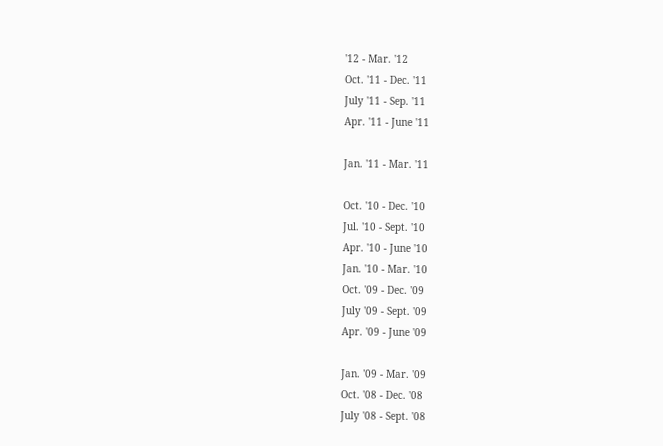'12 - Mar. '12
Oct. '11 - Dec. '11
July '11 - Sep. '11
Apr. '11 - June '11

Jan. '11 - Mar. '11

Oct. '10 - Dec. '10
Jul. '10 - Sept. '10
Apr. '10 - June '10
Jan. '10 - Mar. '10
Oct. '09 - Dec. '09
July '09 - Sept. '09
Apr. '09 - June '09

Jan. '09 - Mar. '09
Oct. '08 - Dec. '08
July '08 - Sept. '08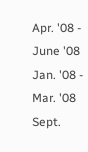Apr. '08 - June '08
Jan. '08 - Mar. '08
Sept.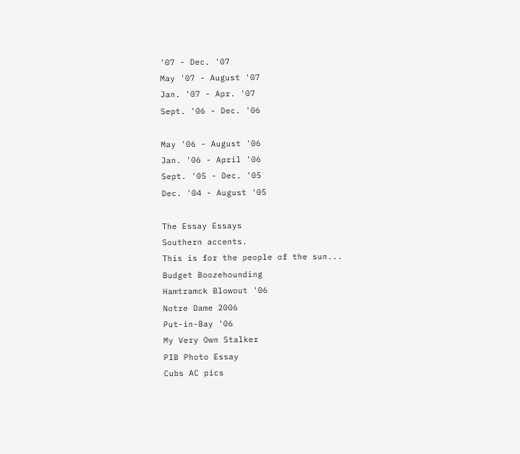'07 - Dec. '07
May '07 - August '07
Jan. '07 - Apr. '07
Sept. '06 - Dec. '06

May '06 - August '06
Jan. '06 - April '06
Sept. '05 - Dec. '05
Dec. '04 - August '05

The Essay Essays
Southern accents.
This is for the people of the sun...
Budget Boozehounding
Hamtramck Blowout '06
Notre Dame 2006
Put-in-Bay '06
My Very Own Stalker
PIB Photo Essay
Cubs AC pics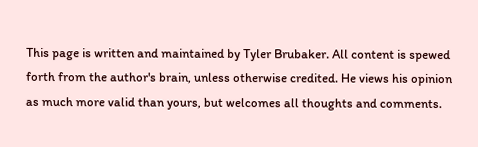This page is written and maintained by Tyler Brubaker. All content is spewed forth from the author's brain, unless otherwise credited. He views his opinion as much more valid than yours, but welcomes all thoughts and comments.